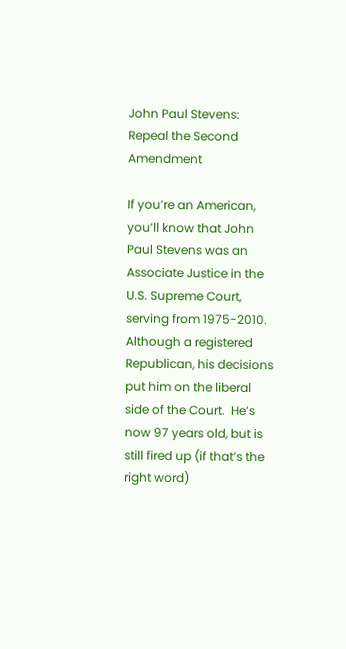John Paul Stevens: Repeal the Second Amendment

If you’re an American, you’ll know that John Paul Stevens was an Associate Justice in the U.S. Supreme Court, serving from 1975-2010. Although a registered Republican, his decisions put him on the liberal side of the Court.  He’s now 97 years old, but is still fired up (if that’s the right word)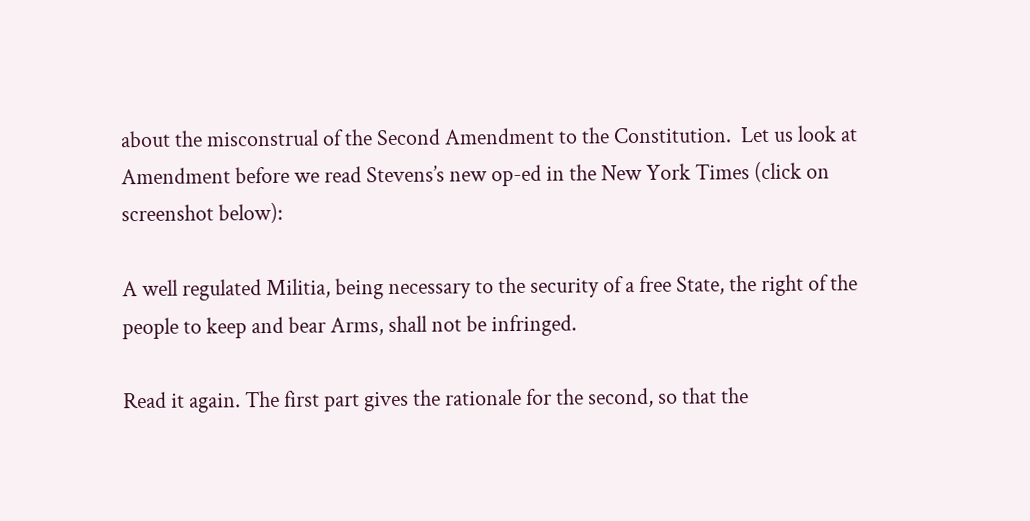about the misconstrual of the Second Amendment to the Constitution.  Let us look at Amendment before we read Stevens’s new op-ed in the New York Times (click on screenshot below):

A well regulated Militia, being necessary to the security of a free State, the right of the people to keep and bear Arms, shall not be infringed.

Read it again. The first part gives the rationale for the second, so that the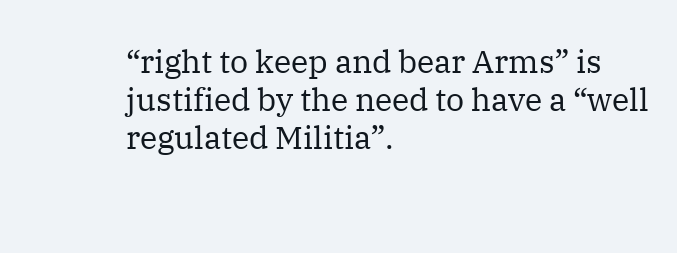“right to keep and bear Arms” is justified by the need to have a “well regulated Militia”.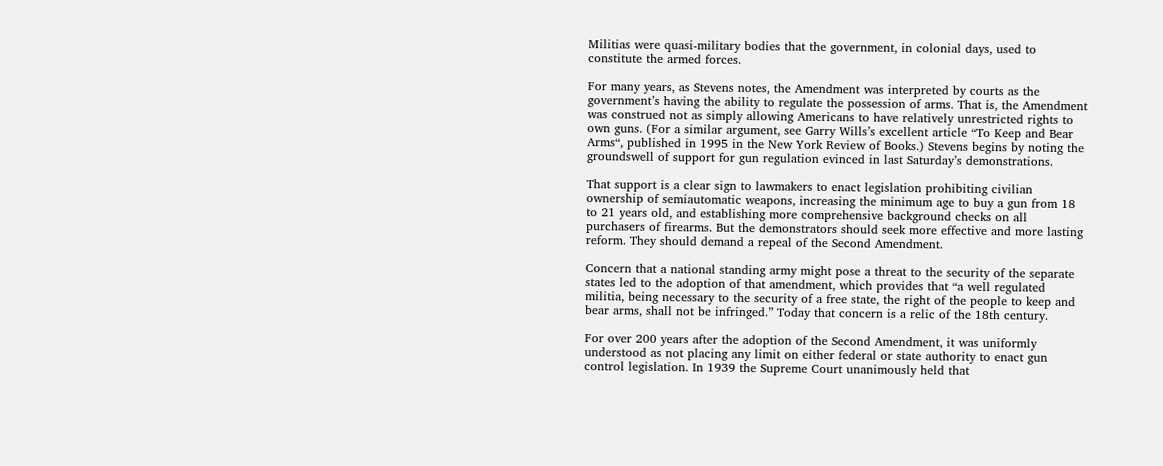Militias were quasi-military bodies that the government, in colonial days, used to constitute the armed forces.

For many years, as Stevens notes, the Amendment was interpreted by courts as the government’s having the ability to regulate the possession of arms. That is, the Amendment was construed not as simply allowing Americans to have relatively unrestricted rights to own guns. (For a similar argument, see Garry Wills’s excellent article “To Keep and Bear Arms“, published in 1995 in the New York Review of Books.) Stevens begins by noting the groundswell of support for gun regulation evinced in last Saturday’s demonstrations.

That support is a clear sign to lawmakers to enact legislation prohibiting civilian ownership of semiautomatic weapons, increasing the minimum age to buy a gun from 18 to 21 years old, and establishing more comprehensive background checks on all purchasers of firearms. But the demonstrators should seek more effective and more lasting reform. They should demand a repeal of the Second Amendment.

Concern that a national standing army might pose a threat to the security of the separate states led to the adoption of that amendment, which provides that “a well regulated militia, being necessary to the security of a free state, the right of the people to keep and bear arms, shall not be infringed.” Today that concern is a relic of the 18th century.

For over 200 years after the adoption of the Second Amendment, it was uniformly understood as not placing any limit on either federal or state authority to enact gun control legislation. In 1939 the Supreme Court unanimously held that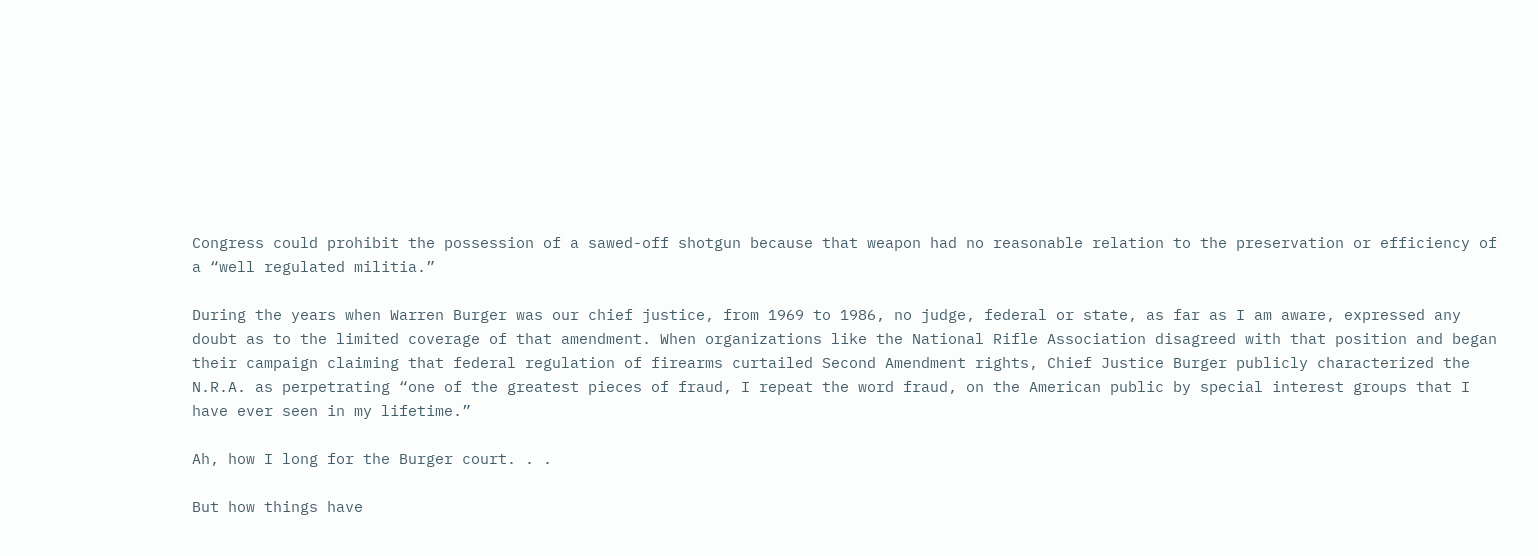Congress could prohibit the possession of a sawed-off shotgun because that weapon had no reasonable relation to the preservation or efficiency of a “well regulated militia.”

During the years when Warren Burger was our chief justice, from 1969 to 1986, no judge, federal or state, as far as I am aware, expressed any doubt as to the limited coverage of that amendment. When organizations like the National Rifle Association disagreed with that position and began their campaign claiming that federal regulation of firearms curtailed Second Amendment rights, Chief Justice Burger publicly characterized the N.R.A. as perpetrating “one of the greatest pieces of fraud, I repeat the word fraud, on the American public by special interest groups that I have ever seen in my lifetime.”

Ah, how I long for the Burger court. . .

But how things have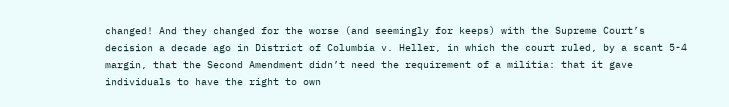changed! And they changed for the worse (and seemingly for keeps) with the Supreme Court’s decision a decade ago in District of Columbia v. Heller, in which the court ruled, by a scant 5-4 margin, that the Second Amendment didn’t need the requirement of a militia: that it gave individuals to have the right to own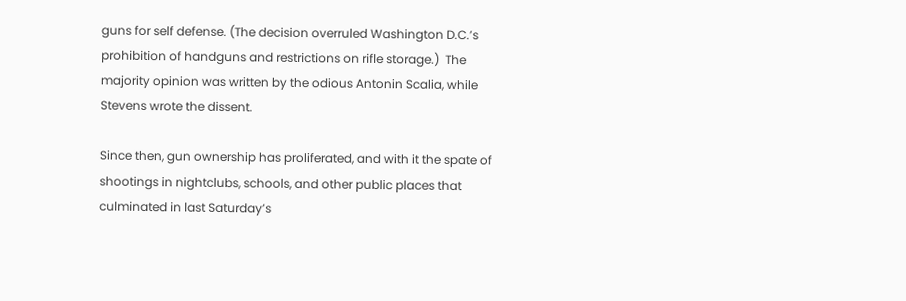guns for self defense. (The decision overruled Washington D.C.’s prohibition of handguns and restrictions on rifle storage.)  The majority opinion was written by the odious Antonin Scalia, while Stevens wrote the dissent.

Since then, gun ownership has proliferated, and with it the spate of shootings in nightclubs, schools, and other public places that culminated in last Saturday’s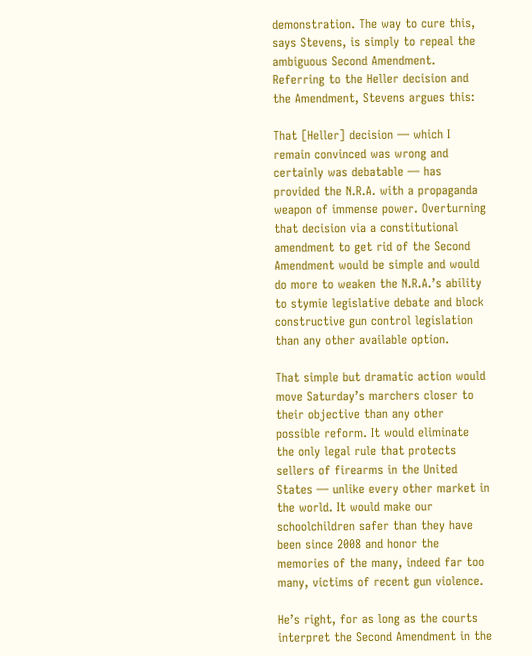demonstration. The way to cure this, says Stevens, is simply to repeal the ambiguous Second Amendment. Referring to the Heller decision and the Amendment, Stevens argues this:

That [Heller] decision — which I remain convinced was wrong and certainly was debatable — has provided the N.R.A. with a propaganda weapon of immense power. Overturning that decision via a constitutional amendment to get rid of the Second Amendment would be simple and would do more to weaken the N.R.A.’s ability to stymie legislative debate and block constructive gun control legislation than any other available option.

That simple but dramatic action would move Saturday’s marchers closer to their objective than any other possible reform. It would eliminate the only legal rule that protects sellers of firearms in the United States — unlike every other market in the world. It would make our schoolchildren safer than they have been since 2008 and honor the memories of the many, indeed far too many, victims of recent gun violence.

He’s right, for as long as the courts interpret the Second Amendment in the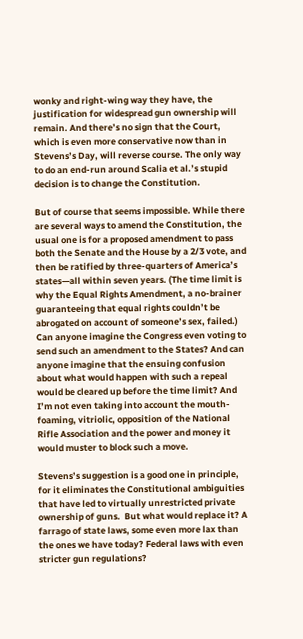wonky and right-wing way they have, the justification for widespread gun ownership will remain. And there’s no sign that the Court, which is even more conservative now than in Stevens’s Day, will reverse course. The only way to do an end-run around Scalia et al.’s stupid decision is to change the Constitution.

But of course that seems impossible. While there are several ways to amend the Constitution, the usual one is for a proposed amendment to pass both the Senate and the House by a 2/3 vote, and then be ratified by three-quarters of America’s states—all within seven years. (The time limit is why the Equal Rights Amendment, a no-brainer guaranteeing that equal rights couldn’t be abrogated on account of someone’s sex, failed.) Can anyone imagine the Congress even voting to send such an amendment to the States? And can anyone imagine that the ensuing confusion about what would happen with such a repeal would be cleared up before the time limit? And I’m not even taking into account the mouth-foaming, vitriolic, opposition of the National Rifle Association and the power and money it would muster to block such a move.

Stevens’s suggestion is a good one in principle, for it eliminates the Constitutional ambiguities that have led to virtually unrestricted private ownership of guns.  But what would replace it? A farrago of state laws, some even more lax than the ones we have today? Federal laws with even stricter gun regulations?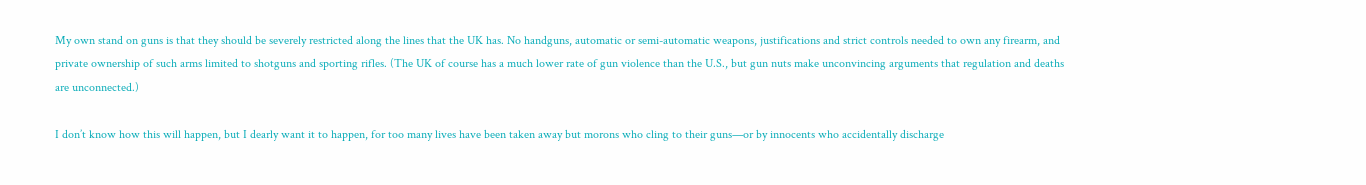My own stand on guns is that they should be severely restricted along the lines that the UK has. No handguns, automatic or semi-automatic weapons, justifications and strict controls needed to own any firearm, and private ownership of such arms limited to shotguns and sporting rifles. (The UK of course has a much lower rate of gun violence than the U.S., but gun nuts make unconvincing arguments that regulation and deaths are unconnected.)

I don’t know how this will happen, but I dearly want it to happen, for too many lives have been taken away but morons who cling to their guns—or by innocents who accidentally discharge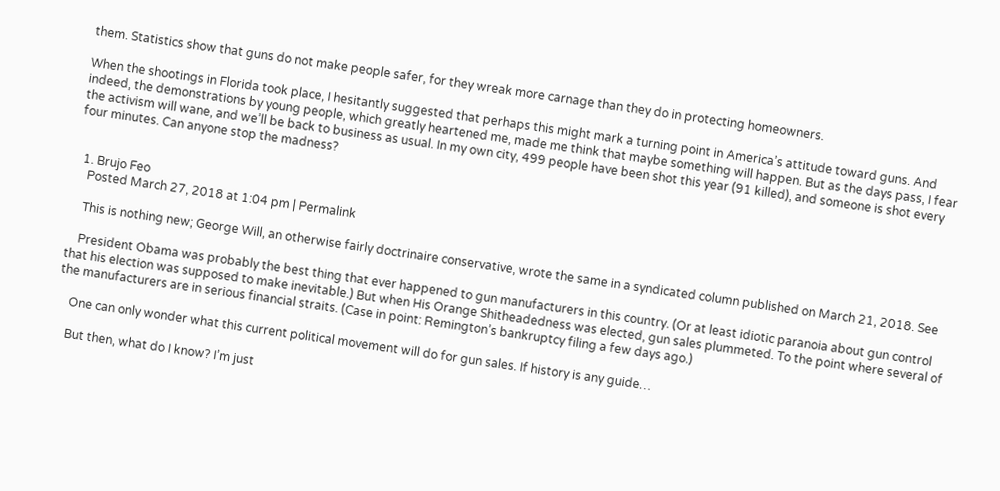them. Statistics show that guns do not make people safer, for they wreak more carnage than they do in protecting homeowners.

When the shootings in Florida took place, I hesitantly suggested that perhaps this might mark a turning point in America’s attitude toward guns. And indeed, the demonstrations by young people, which greatly heartened me, made me think that maybe something will happen. But as the days pass, I fear the activism will wane, and we’ll be back to business as usual. In my own city, 499 people have been shot this year (91 killed), and someone is shot every four minutes. Can anyone stop the madness?


  1. Brujo Feo
    Posted March 27, 2018 at 1:04 pm | Permalink

    This is nothing new; George Will, an otherwise fairly doctrinaire conservative, wrote the same in a syndicated column published on March 21, 2018. See

    President Obama was probably the best thing that ever happened to gun manufacturers in this country. (Or at least idiotic paranoia about gun control that his election was supposed to make inevitable.) But when His Orange Shitheadedness was elected, gun sales plummeted. To the point where several of the manufacturers are in serious financial straits. (Case in point: Remington’s bankruptcy filing a few days ago.)

    One can only wonder what this current political movement will do for gun sales. If history is any guide…

    But then, what do I know? I’m just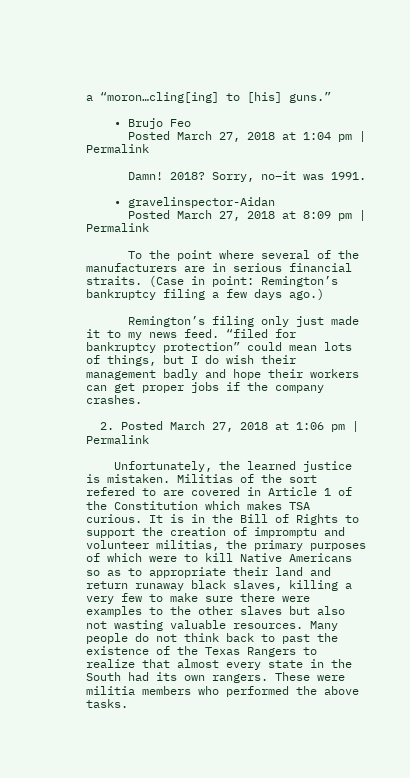a “moron…cling[ing] to [his] guns.”

    • Brujo Feo
      Posted March 27, 2018 at 1:04 pm | Permalink

      Damn! 2018? Sorry, no–it was 1991.

    • gravelinspector-Aidan
      Posted March 27, 2018 at 8:09 pm | Permalink

      To the point where several of the manufacturers are in serious financial straits. (Case in point: Remington’s bankruptcy filing a few days ago.)

      Remington’s filing only just made it to my news feed. “filed for bankruptcy protection” could mean lots of things, but I do wish their management badly and hope their workers can get proper jobs if the company crashes.

  2. Posted March 27, 2018 at 1:06 pm | Permalink

    Unfortunately, the learned justice is mistaken. Militias of the sort refered to are covered in Article 1 of the Constitution which makes TSA curious. It is in the Bill of Rights to support the creation of impromptu and volunteer militias, the primary purposes of which were to kill Native Americans so as to appropriate their land and return runaway black slaves, killing a very few to make sure there were examples to the other slaves but also not wasting valuable resources. Many people do not think back to past the existence of the Texas Rangers to realize that almost every state in the South had its own rangers. These were militia members who performed the above tasks.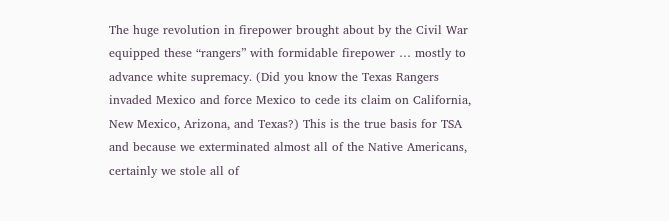The huge revolution in firepower brought about by the Civil War equipped these “rangers” with formidable firepower … mostly to advance white supremacy. (Did you know the Texas Rangers invaded Mexico and force Mexico to cede its claim on California, New Mexico, Arizona, and Texas?) This is the true basis for TSA and because we exterminated almost all of the Native Americans, certainly we stole all of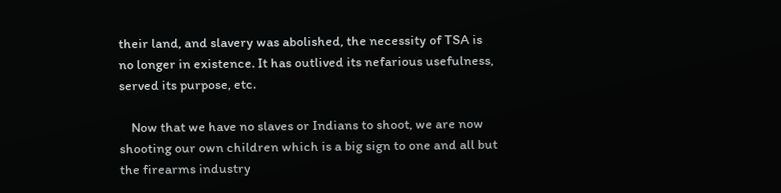their land, and slavery was abolished, the necessity of TSA is no longer in existence. It has outlived its nefarious usefulness, served its purpose, etc.

    Now that we have no slaves or Indians to shoot, we are now shooting our own children which is a big sign to one and all but the firearms industry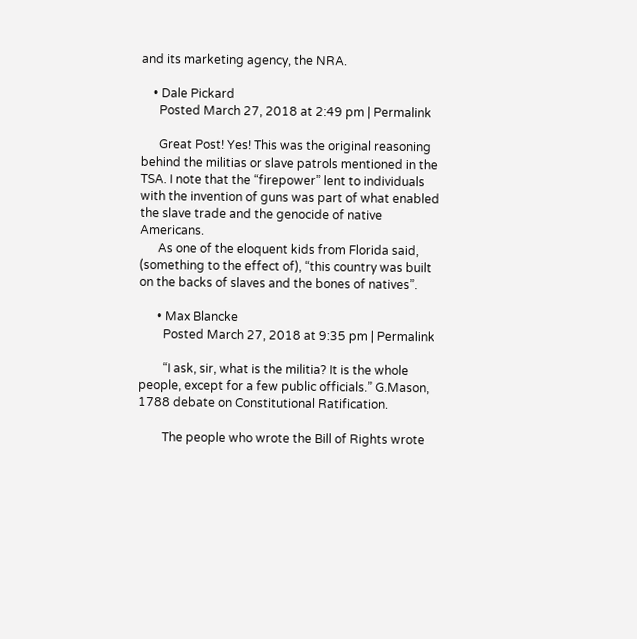and its marketing agency, the NRA.

    • Dale Pickard
      Posted March 27, 2018 at 2:49 pm | Permalink

      Great Post! Yes! This was the original reasoning behind the militias or slave patrols mentioned in the TSA. I note that the “firepower” lent to individuals with the invention of guns was part of what enabled the slave trade and the genocide of native Americans.
      As one of the eloquent kids from Florida said, (something to the effect of), “this country was built on the backs of slaves and the bones of natives”.

      • Max Blancke
        Posted March 27, 2018 at 9:35 pm | Permalink

        “I ask, sir, what is the militia? It is the whole people, except for a few public officials.” G.Mason, 1788 debate on Constitutional Ratification.

        The people who wrote the Bill of Rights wrote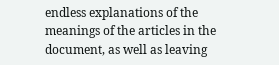endless explanations of the meanings of the articles in the document, as well as leaving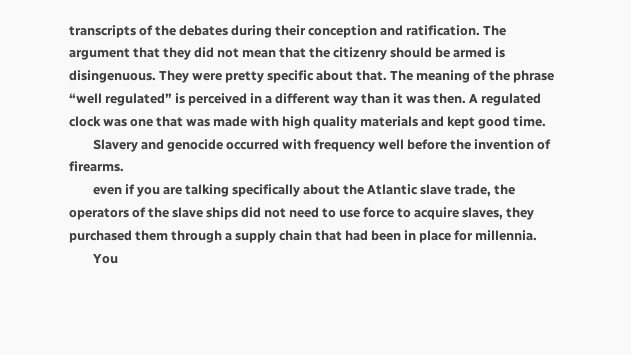transcripts of the debates during their conception and ratification. The argument that they did not mean that the citizenry should be armed is disingenuous. They were pretty specific about that. The meaning of the phrase “well regulated” is perceived in a different way than it was then. A regulated clock was one that was made with high quality materials and kept good time.
        Slavery and genocide occurred with frequency well before the invention of firearms.
        even if you are talking specifically about the Atlantic slave trade, the operators of the slave ships did not need to use force to acquire slaves, they purchased them through a supply chain that had been in place for millennia.
        You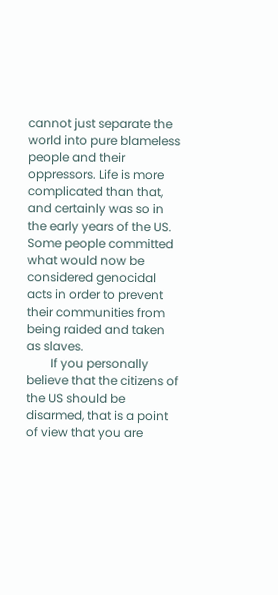cannot just separate the world into pure blameless people and their oppressors. Life is more complicated than that, and certainly was so in the early years of the US. Some people committed what would now be considered genocidal acts in order to prevent their communities from being raided and taken as slaves.
        If you personally believe that the citizens of the US should be disarmed, that is a point of view that you are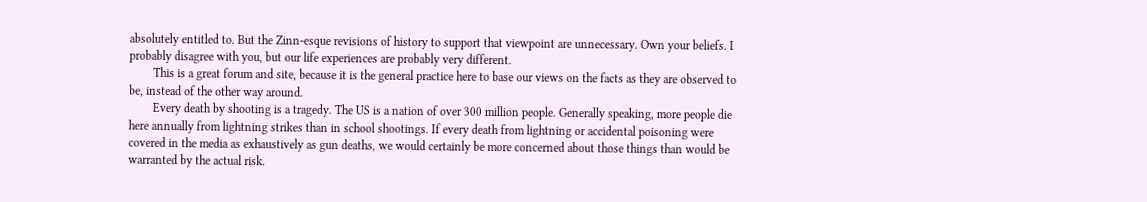absolutely entitled to. But the Zinn-esque revisions of history to support that viewpoint are unnecessary. Own your beliefs. I probably disagree with you, but our life experiences are probably very different.
        This is a great forum and site, because it is the general practice here to base our views on the facts as they are observed to be, instead of the other way around.
        Every death by shooting is a tragedy. The US is a nation of over 300 million people. Generally speaking, more people die here annually from lightning strikes than in school shootings. If every death from lightning or accidental poisoning were covered in the media as exhaustively as gun deaths, we would certainly be more concerned about those things than would be warranted by the actual risk.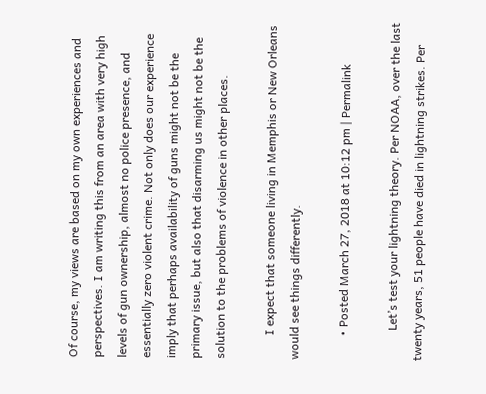Of course, my views are based on my own experiences and perspectives. I am writing this from an area with very high levels of gun ownership, almost no police presence, and essentially zero violent crime. Not only does our experience imply that perhaps availability of guns might not be the primary issue, but also that disarming us might not be the solution to the problems of violence in other places.

        I expect that someone living in Memphis or New Orleans would see things differently.

        • Posted March 27, 2018 at 10:12 pm | Permalink

          Let’s test your lightning theory. Per NOAA, over the last twenty years, 51 people have died in lightning strikes. Per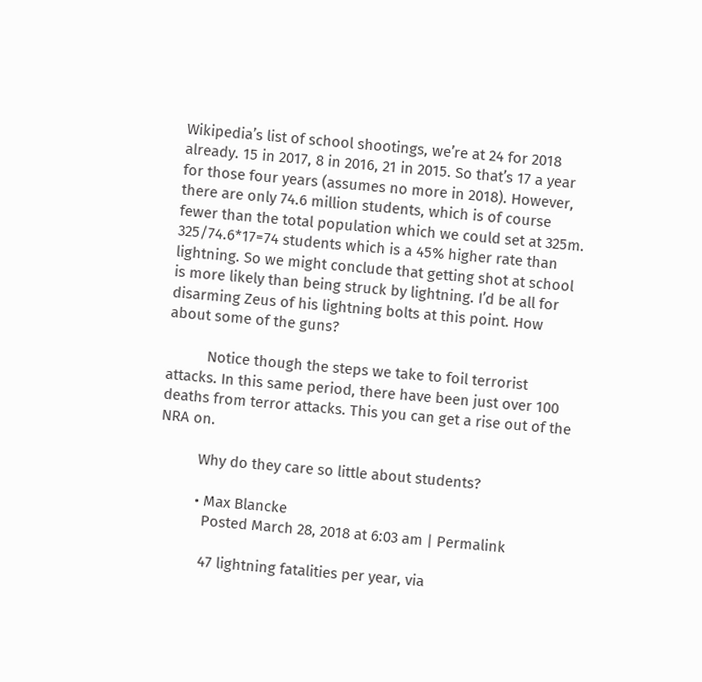Wikipedia’s list of school shootings, we’re at 24 for 2018 already. 15 in 2017, 8 in 2016, 21 in 2015. So that’s 17 a year for those four years (assumes no more in 2018). However, there are only 74.6 million students, which is of course fewer than the total population which we could set at 325m. 325/74.6*17=74 students which is a 45% higher rate than lightning. So we might conclude that getting shot at school is more likely than being struck by lightning. I’d be all for disarming Zeus of his lightning bolts at this point. How about some of the guns?

          Notice though the steps we take to foil terrorist attacks. In this same period, there have been just over 100 deaths from terror attacks. This you can get a rise out of the NRA on.

          Why do they care so little about students?

          • Max Blancke
            Posted March 28, 2018 at 6:03 am | Permalink

            47 lightning fatalities per year, via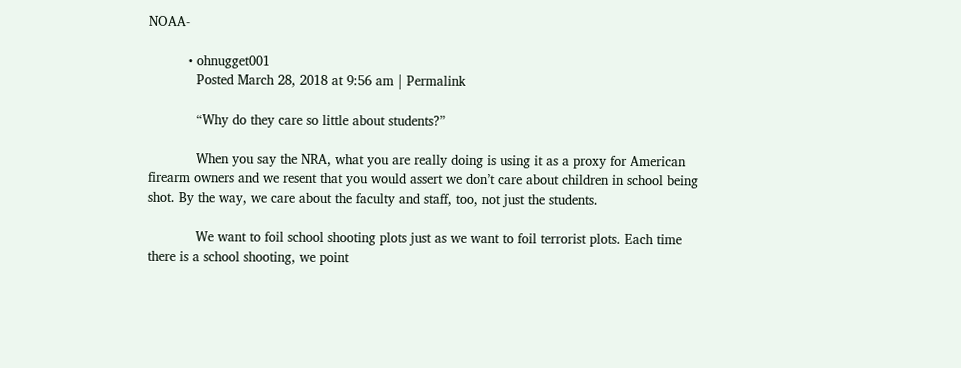NOAA-

          • ohnugget001
            Posted March 28, 2018 at 9:56 am | Permalink

            “Why do they care so little about students?”

            When you say the NRA, what you are really doing is using it as a proxy for American firearm owners and we resent that you would assert we don’t care about children in school being shot. By the way, we care about the faculty and staff, too, not just the students.

            We want to foil school shooting plots just as we want to foil terrorist plots. Each time there is a school shooting, we point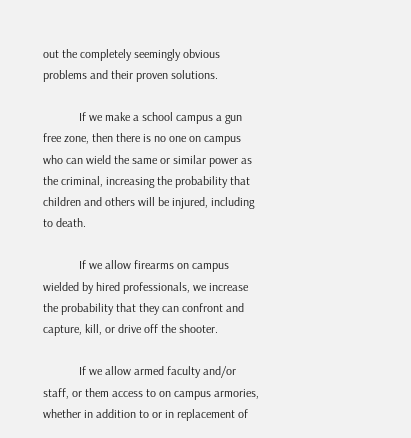out the completely seemingly obvious problems and their proven solutions.

            If we make a school campus a gun free zone, then there is no one on campus who can wield the same or similar power as the criminal, increasing the probability that children and others will be injured, including to death.

            If we allow firearms on campus wielded by hired professionals, we increase the probability that they can confront and capture, kill, or drive off the shooter.

            If we allow armed faculty and/or staff, or them access to on campus armories, whether in addition to or in replacement of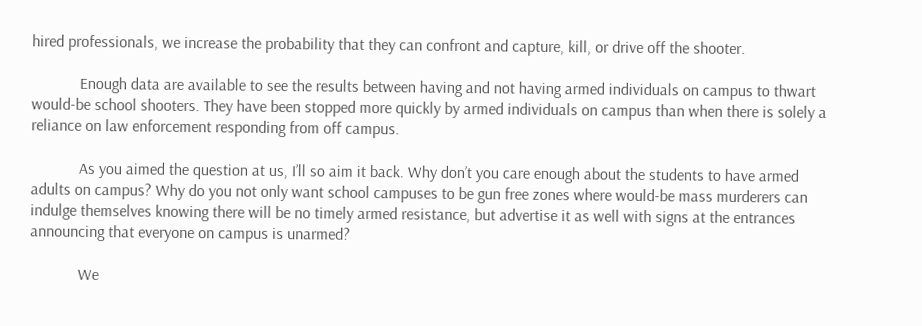hired professionals, we increase the probability that they can confront and capture, kill, or drive off the shooter.

            Enough data are available to see the results between having and not having armed individuals on campus to thwart would-be school shooters. They have been stopped more quickly by armed individuals on campus than when there is solely a reliance on law enforcement responding from off campus.

            As you aimed the question at us, I’ll so aim it back. Why don’t you care enough about the students to have armed adults on campus? Why do you not only want school campuses to be gun free zones where would-be mass murderers can indulge themselves knowing there will be no timely armed resistance, but advertise it as well with signs at the entrances announcing that everyone on campus is unarmed?

            We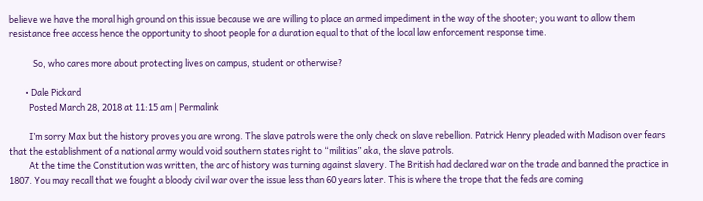believe we have the moral high ground on this issue because we are willing to place an armed impediment in the way of the shooter; you want to allow them resistance free access hence the opportunity to shoot people for a duration equal to that of the local law enforcement response time.

            So, who cares more about protecting lives on campus, student or otherwise?

        • Dale Pickard
          Posted March 28, 2018 at 11:15 am | Permalink

          I’m sorry Max but the history proves you are wrong. The slave patrols were the only check on slave rebellion. Patrick Henry pleaded with Madison over fears that the establishment of a national army would void southern states right to “militias” aka, the slave patrols.
          At the time the Constitution was written, the arc of history was turning against slavery. The British had declared war on the trade and banned the practice in 1807. You may recall that we fought a bloody civil war over the issue less than 60 years later. This is where the trope that the feds are coming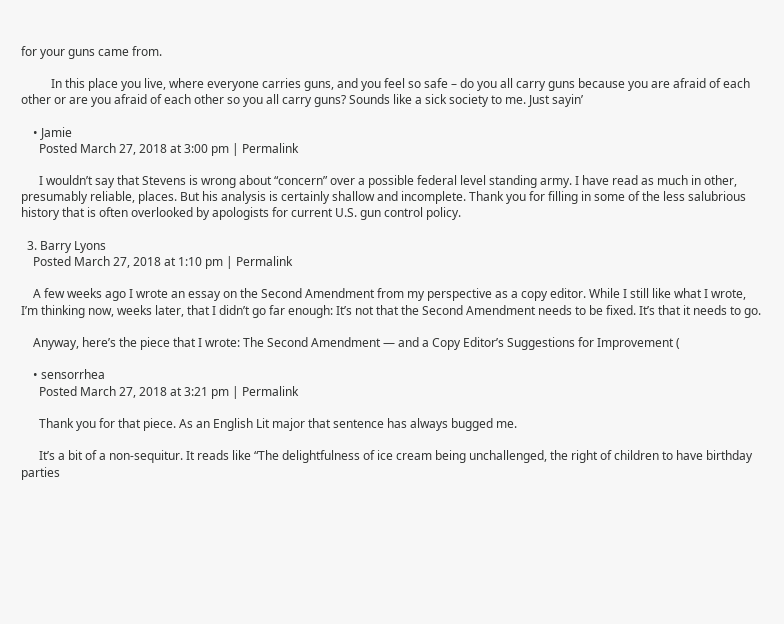for your guns came from.

          In this place you live, where everyone carries guns, and you feel so safe – do you all carry guns because you are afraid of each other or are you afraid of each other so you all carry guns? Sounds like a sick society to me. Just sayin’

    • Jamie
      Posted March 27, 2018 at 3:00 pm | Permalink

      I wouldn’t say that Stevens is wrong about “concern” over a possible federal level standing army. I have read as much in other, presumably reliable, places. But his analysis is certainly shallow and incomplete. Thank you for filling in some of the less salubrious history that is often overlooked by apologists for current U.S. gun control policy.

  3. Barry Lyons
    Posted March 27, 2018 at 1:10 pm | Permalink

    A few weeks ago I wrote an essay on the Second Amendment from my perspective as a copy editor. While I still like what I wrote, I’m thinking now, weeks later, that I didn’t go far enough: It’s not that the Second Amendment needs to be fixed. It’s that it needs to go.

    Anyway, here’s the piece that I wrote: The Second Amendment — and a Copy Editor’s Suggestions for Improvement (

    • sensorrhea
      Posted March 27, 2018 at 3:21 pm | Permalink

      Thank you for that piece. As an English Lit major that sentence has always bugged me.

      It’s a bit of a non-sequitur. It reads like “The delightfulness of ice cream being unchallenged, the right of children to have birthday parties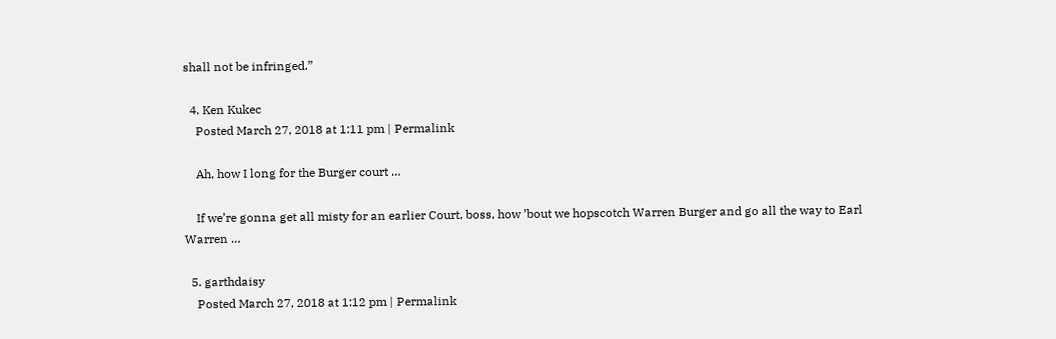shall not be infringed.”

  4. Ken Kukec
    Posted March 27, 2018 at 1:11 pm | Permalink

    Ah, how I long for the Burger court …

    If we’re gonna get all misty for an earlier Court, boss, how ’bout we hopscotch Warren Burger and go all the way to Earl Warren …

  5. garthdaisy
    Posted March 27, 2018 at 1:12 pm | Permalink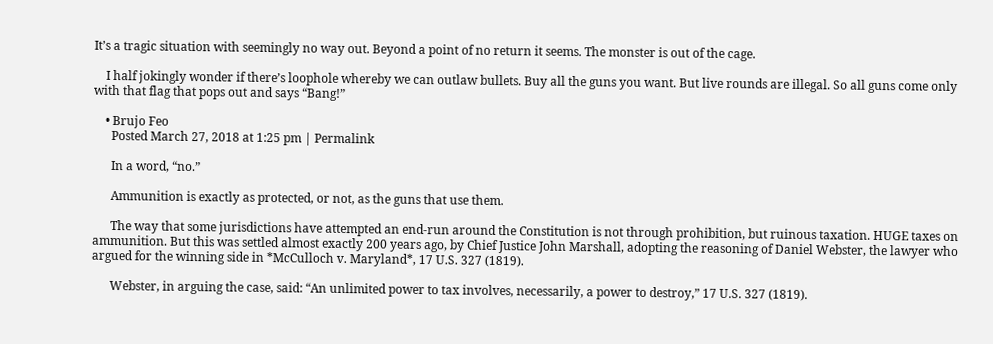It’s a tragic situation with seemingly no way out. Beyond a point of no return it seems. The monster is out of the cage.

    I half jokingly wonder if there’s loophole whereby we can outlaw bullets. Buy all the guns you want. But live rounds are illegal. So all guns come only with that flag that pops out and says “Bang!”

    • Brujo Feo
      Posted March 27, 2018 at 1:25 pm | Permalink

      In a word, “no.”

      Ammunition is exactly as protected, or not, as the guns that use them.

      The way that some jurisdictions have attempted an end-run around the Constitution is not through prohibition, but ruinous taxation. HUGE taxes on ammunition. But this was settled almost exactly 200 years ago, by Chief Justice John Marshall, adopting the reasoning of Daniel Webster, the lawyer who argued for the winning side in *McCulloch v. Maryland*, 17 U.S. 327 (1819).

      Webster, in arguing the case, said: “An unlimited power to tax involves, necessarily, a power to destroy,” 17 U.S. 327 (1819).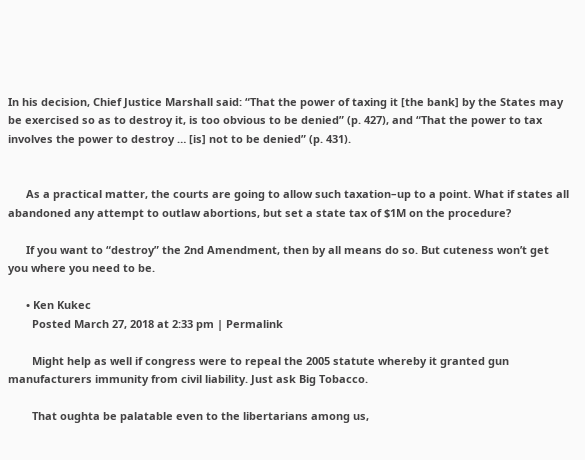In his decision, Chief Justice Marshall said: “That the power of taxing it [the bank] by the States may be exercised so as to destroy it, is too obvious to be denied” (p. 427), and “That the power to tax involves the power to destroy … [is] not to be denied” (p. 431).


      As a practical matter, the courts are going to allow such taxation–up to a point. What if states all abandoned any attempt to outlaw abortions, but set a state tax of $1M on the procedure?

      If you want to “destroy” the 2nd Amendment, then by all means do so. But cuteness won’t get you where you need to be.

      • Ken Kukec
        Posted March 27, 2018 at 2:33 pm | Permalink

        Might help as well if congress were to repeal the 2005 statute whereby it granted gun manufacturers immunity from civil liability. Just ask Big Tobacco.

        That oughta be palatable even to the libertarians among us,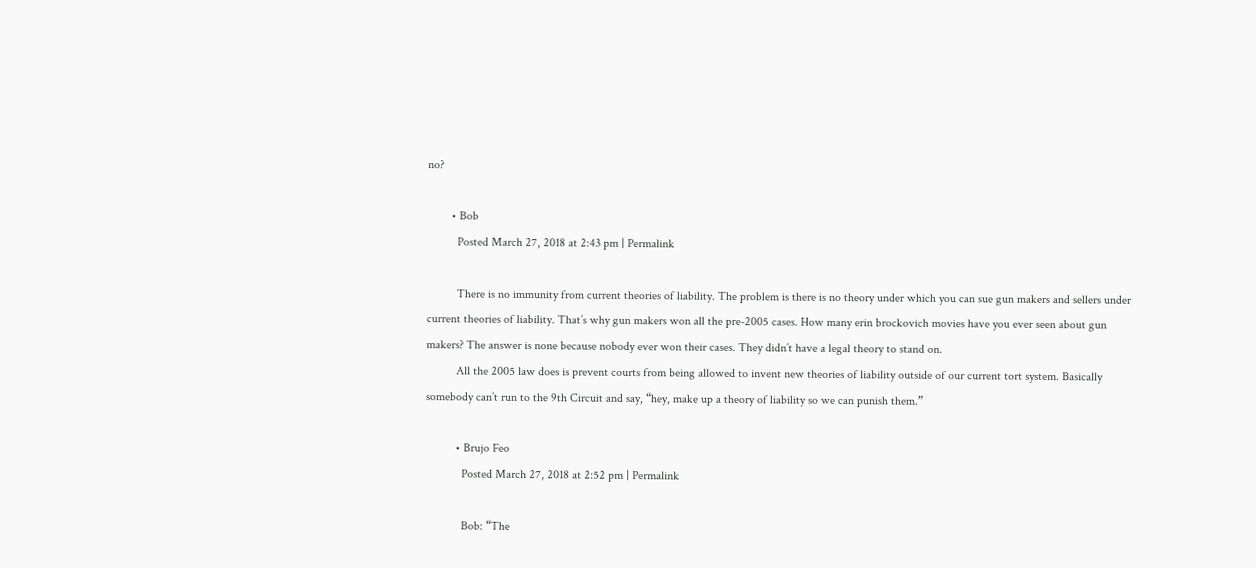no?

        • Bob
          Posted March 27, 2018 at 2:43 pm | Permalink

          There is no immunity from current theories of liability. The problem is there is no theory under which you can sue gun makers and sellers under current theories of liability. That’s why gun makers won all the pre-2005 cases. How many erin brockovich movies have you ever seen about gun makers? The answer is none because nobody ever won their cases. They didn’t have a legal theory to stand on.
          All the 2005 law does is prevent courts from being allowed to invent new theories of liability outside of our current tort system. Basically somebody can’t run to the 9th Circuit and say, “hey, make up a theory of liability so we can punish them.”

          • Brujo Feo
            Posted March 27, 2018 at 2:52 pm | Permalink

            Bob: “The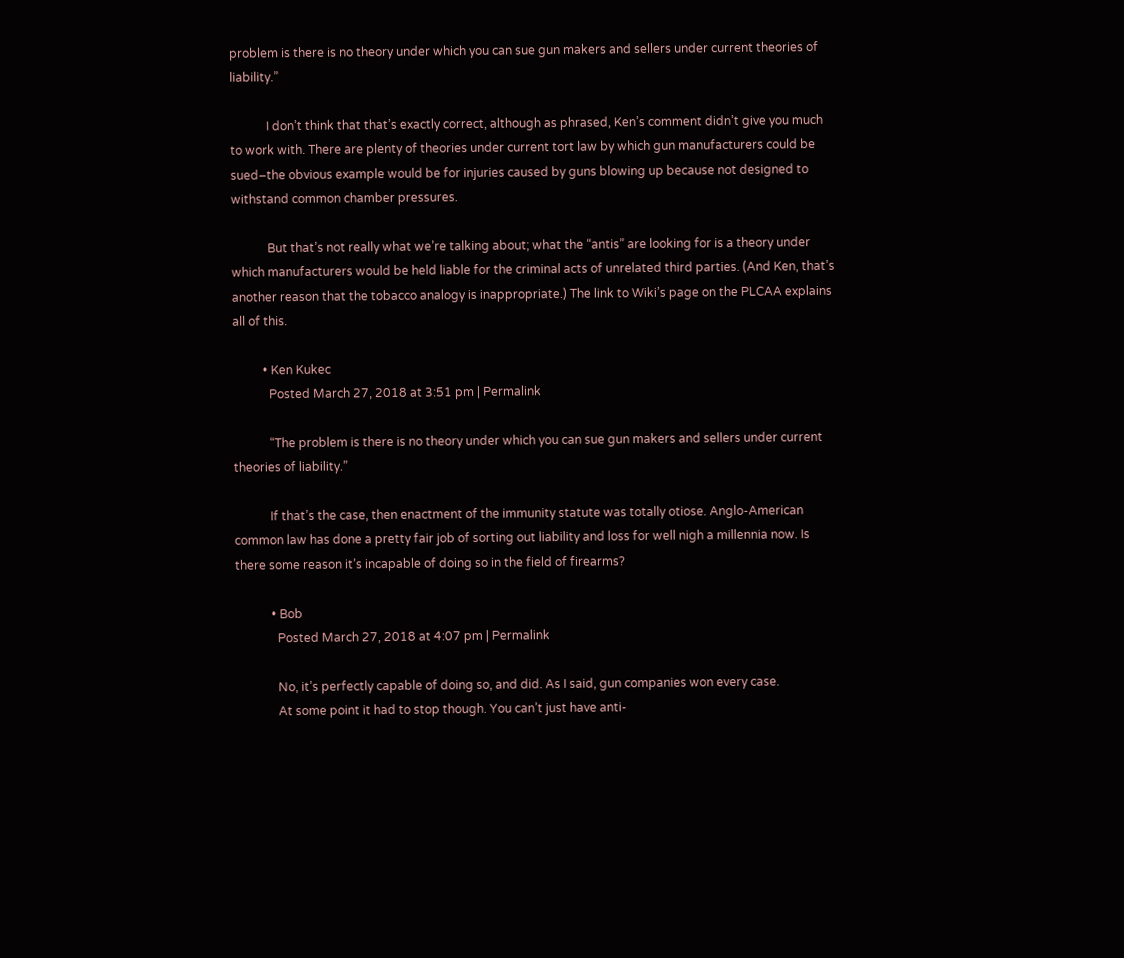problem is there is no theory under which you can sue gun makers and sellers under current theories of liability.”

            I don’t think that that’s exactly correct, although as phrased, Ken’s comment didn’t give you much to work with. There are plenty of theories under current tort law by which gun manufacturers could be sued–the obvious example would be for injuries caused by guns blowing up because not designed to withstand common chamber pressures.

            But that’s not really what we’re talking about; what the “antis” are looking for is a theory under which manufacturers would be held liable for the criminal acts of unrelated third parties. (And Ken, that’s another reason that the tobacco analogy is inappropriate.) The link to Wiki’s page on the PLCAA explains all of this.

          • Ken Kukec
            Posted March 27, 2018 at 3:51 pm | Permalink

            “The problem is there is no theory under which you can sue gun makers and sellers under current theories of liability.”

            If that’s the case, then enactment of the immunity statute was totally otiose. Anglo-American common law has done a pretty fair job of sorting out liability and loss for well nigh a millennia now. Is there some reason it’s incapable of doing so in the field of firearms?

            • Bob
              Posted March 27, 2018 at 4:07 pm | Permalink

              No, it’s perfectly capable of doing so, and did. As I said, gun companies won every case.
              At some point it had to stop though. You can’t just have anti-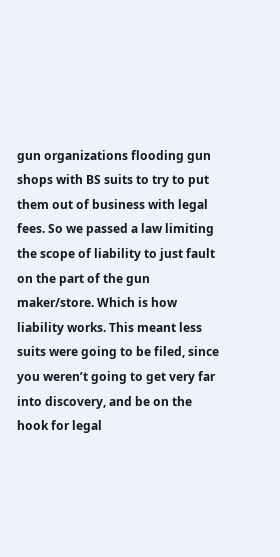gun organizations flooding gun shops with BS suits to try to put them out of business with legal fees. So we passed a law limiting the scope of liability to just fault on the part of the gun maker/store. Which is how liability works. This meant less suits were going to be filed, since you weren’t going to get very far into discovery, and be on the hook for legal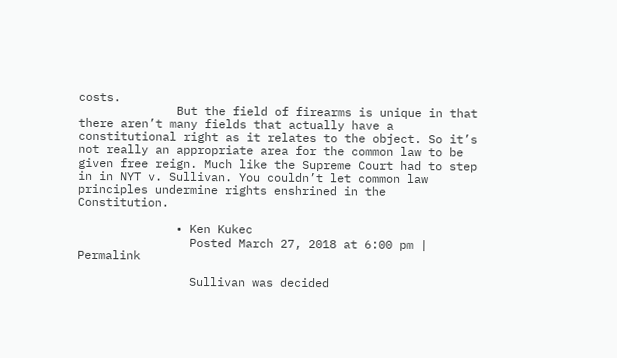costs.
              But the field of firearms is unique in that there aren’t many fields that actually have a constitutional right as it relates to the object. So it’s not really an appropriate area for the common law to be given free reign. Much like the Supreme Court had to step in in NYT v. Sullivan. You couldn’t let common law principles undermine rights enshrined in the Constitution.

              • Ken Kukec
                Posted March 27, 2018 at 6:00 pm | Permalink

                Sullivan was decided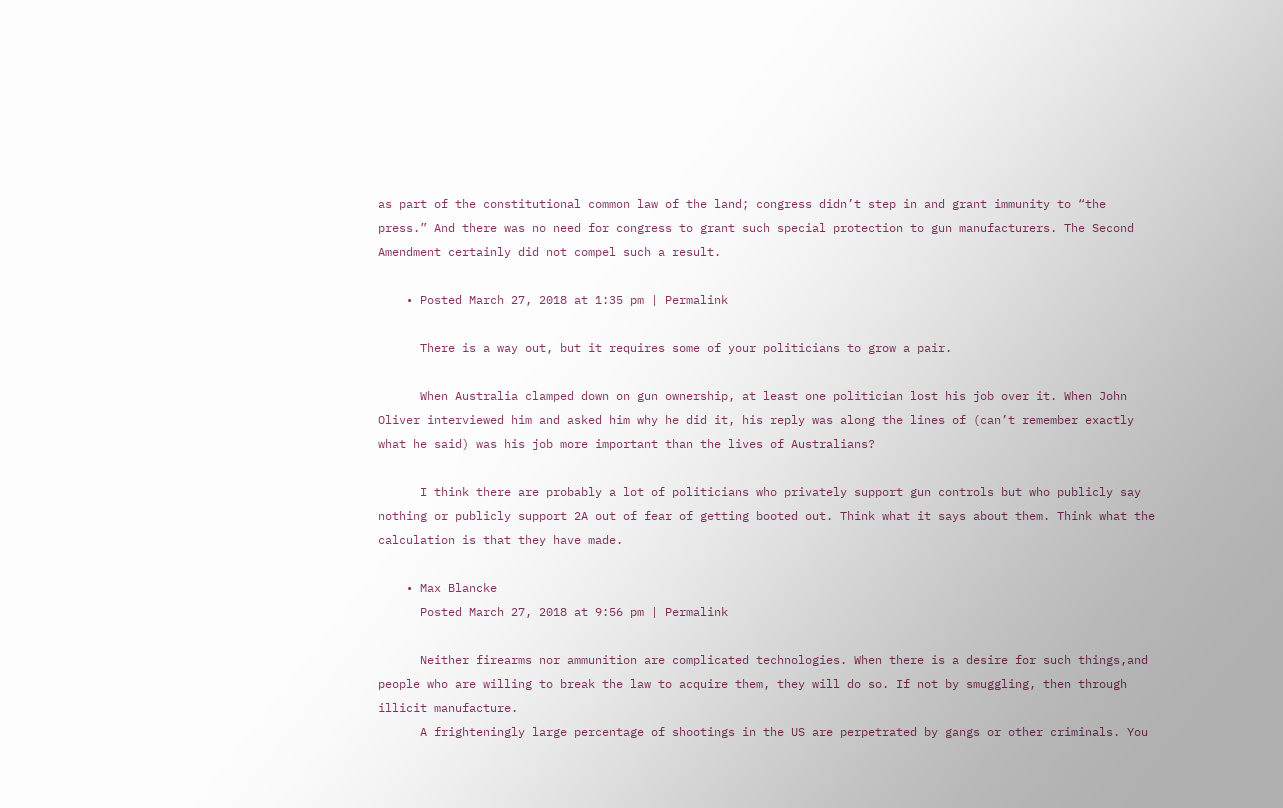as part of the constitutional common law of the land; congress didn’t step in and grant immunity to “the press.” And there was no need for congress to grant such special protection to gun manufacturers. The Second Amendment certainly did not compel such a result.

    • Posted March 27, 2018 at 1:35 pm | Permalink

      There is a way out, but it requires some of your politicians to grow a pair.

      When Australia clamped down on gun ownership, at least one politician lost his job over it. When John Oliver interviewed him and asked him why he did it, his reply was along the lines of (can’t remember exactly what he said) was his job more important than the lives of Australians?

      I think there are probably a lot of politicians who privately support gun controls but who publicly say nothing or publicly support 2A out of fear of getting booted out. Think what it says about them. Think what the calculation is that they have made.

    • Max Blancke
      Posted March 27, 2018 at 9:56 pm | Permalink

      Neither firearms nor ammunition are complicated technologies. When there is a desire for such things,and people who are willing to break the law to acquire them, they will do so. If not by smuggling, then through illicit manufacture.
      A frighteningly large percentage of shootings in the US are perpetrated by gangs or other criminals. You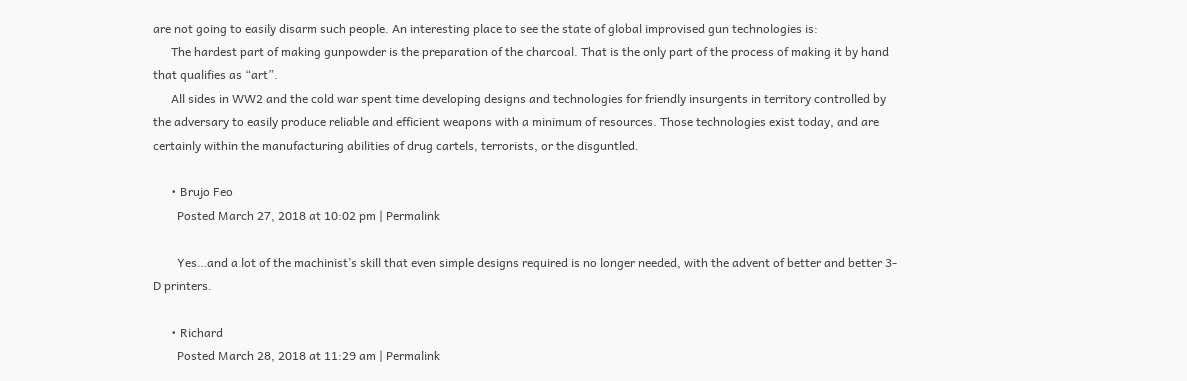are not going to easily disarm such people. An interesting place to see the state of global improvised gun technologies is:
      The hardest part of making gunpowder is the preparation of the charcoal. That is the only part of the process of making it by hand that qualifies as “art”.
      All sides in WW2 and the cold war spent time developing designs and technologies for friendly insurgents in territory controlled by the adversary to easily produce reliable and efficient weapons with a minimum of resources. Those technologies exist today, and are certainly within the manufacturing abilities of drug cartels, terrorists, or the disguntled.

      • Brujo Feo
        Posted March 27, 2018 at 10:02 pm | Permalink

        Yes…and a lot of the machinist’s skill that even simple designs required is no longer needed, with the advent of better and better 3-D printers.

      • Richard
        Posted March 28, 2018 at 11:29 am | Permalink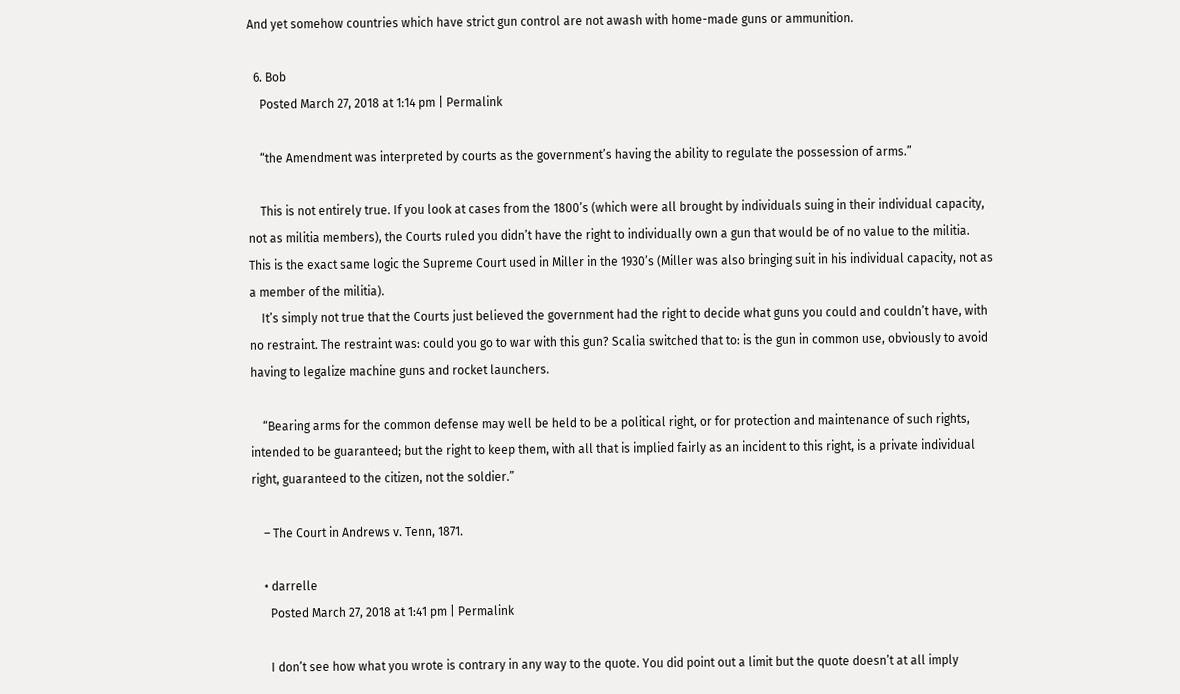And yet somehow countries which have strict gun control are not awash with home-made guns or ammunition.

  6. Bob
    Posted March 27, 2018 at 1:14 pm | Permalink

    “the Amendment was interpreted by courts as the government’s having the ability to regulate the possession of arms.”

    This is not entirely true. If you look at cases from the 1800’s (which were all brought by individuals suing in their individual capacity, not as militia members), the Courts ruled you didn’t have the right to individually own a gun that would be of no value to the militia. This is the exact same logic the Supreme Court used in Miller in the 1930’s (Miller was also bringing suit in his individual capacity, not as a member of the militia).
    It’s simply not true that the Courts just believed the government had the right to decide what guns you could and couldn’t have, with no restraint. The restraint was: could you go to war with this gun? Scalia switched that to: is the gun in common use, obviously to avoid having to legalize machine guns and rocket launchers.

    “Bearing arms for the common defense may well be held to be a political right, or for protection and maintenance of such rights, intended to be guaranteed; but the right to keep them, with all that is implied fairly as an incident to this right, is a private individual right, guaranteed to the citizen, not the soldier.”

    – The Court in Andrews v. Tenn, 1871.

    • darrelle
      Posted March 27, 2018 at 1:41 pm | Permalink

      I don’t see how what you wrote is contrary in any way to the quote. You did point out a limit but the quote doesn’t at all imply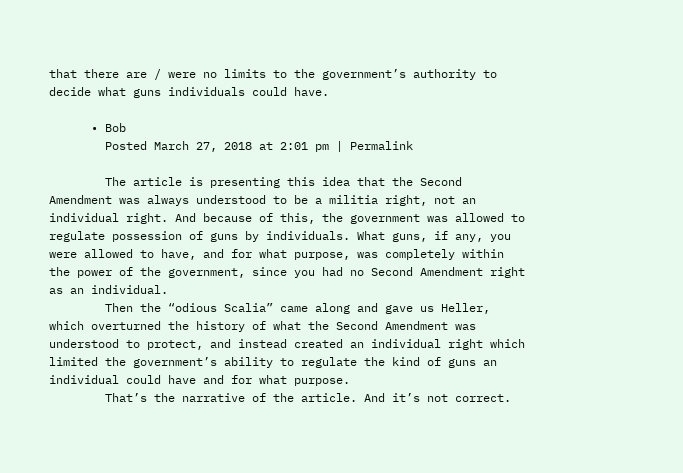that there are / were no limits to the government’s authority to decide what guns individuals could have.

      • Bob
        Posted March 27, 2018 at 2:01 pm | Permalink

        The article is presenting this idea that the Second Amendment was always understood to be a militia right, not an individual right. And because of this, the government was allowed to regulate possession of guns by individuals. What guns, if any, you were allowed to have, and for what purpose, was completely within the power of the government, since you had no Second Amendment right as an individual.
        Then the “odious Scalia” came along and gave us Heller, which overturned the history of what the Second Amendment was understood to protect, and instead created an individual right which limited the government’s ability to regulate the kind of guns an individual could have and for what purpose.
        That’s the narrative of the article. And it’s not correct.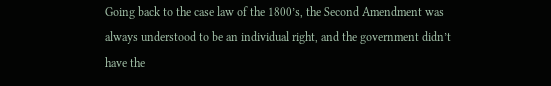Going back to the case law of the 1800’s, the Second Amendment was always understood to be an individual right, and the government didn’t have the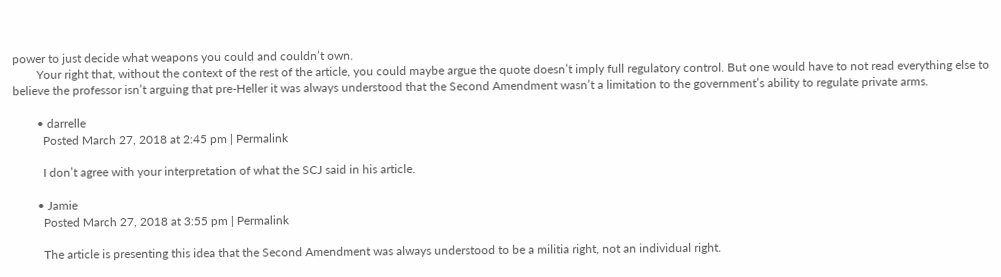power to just decide what weapons you could and couldn’t own.
        Your right that, without the context of the rest of the article, you could maybe argue the quote doesn’t imply full regulatory control. But one would have to not read everything else to believe the professor isn’t arguing that pre-Heller it was always understood that the Second Amendment wasn’t a limitation to the government’s ability to regulate private arms.

        • darrelle
          Posted March 27, 2018 at 2:45 pm | Permalink

          I don’t agree with your interpretation of what the SCJ said in his article.

        • Jamie
          Posted March 27, 2018 at 3:55 pm | Permalink

          The article is presenting this idea that the Second Amendment was always understood to be a militia right, not an individual right.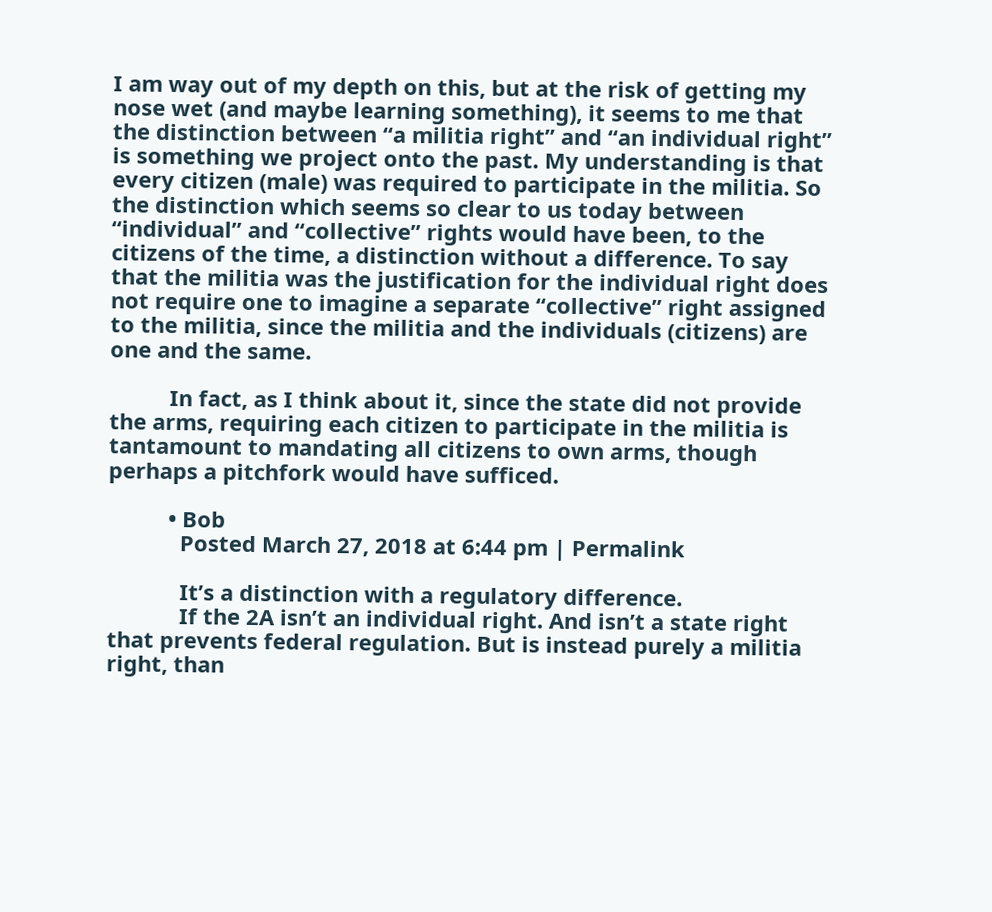I am way out of my depth on this, but at the risk of getting my nose wet (and maybe learning something), it seems to me that the distinction between “a militia right” and “an individual right” is something we project onto the past. My understanding is that every citizen (male) was required to participate in the militia. So the distinction which seems so clear to us today between “individual” and “collective” rights would have been, to the citizens of the time, a distinction without a difference. To say that the militia was the justification for the individual right does not require one to imagine a separate “collective” right assigned to the militia, since the militia and the individuals (citizens) are one and the same.

          In fact, as I think about it, since the state did not provide the arms, requiring each citizen to participate in the militia is tantamount to mandating all citizens to own arms, though perhaps a pitchfork would have sufficed.

          • Bob
            Posted March 27, 2018 at 6:44 pm | Permalink

            It’s a distinction with a regulatory difference.
            If the 2A isn’t an individual right. And isn’t a state right that prevents federal regulation. But is instead purely a militia right, than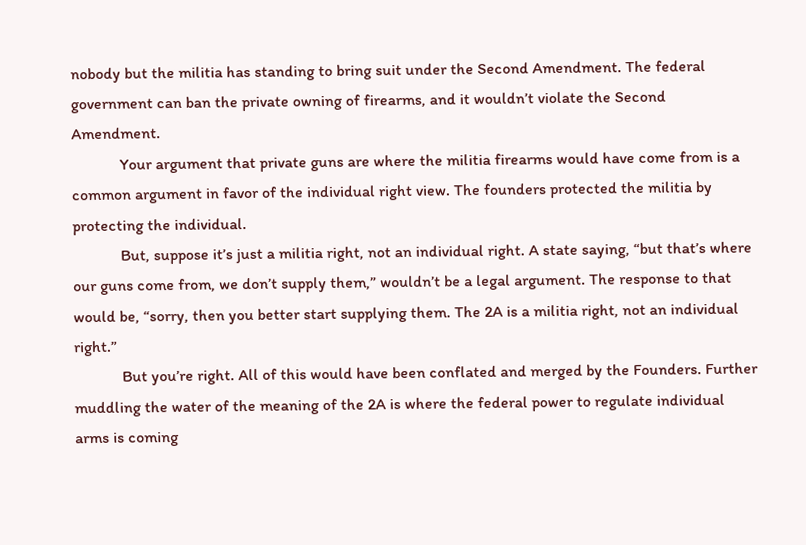nobody but the militia has standing to bring suit under the Second Amendment. The federal government can ban the private owning of firearms, and it wouldn’t violate the Second Amendment.
            Your argument that private guns are where the militia firearms would have come from is a common argument in favor of the individual right view. The founders protected the militia by protecting the individual.
            But, suppose it’s just a militia right, not an individual right. A state saying, “but that’s where our guns come from, we don’t supply them,” wouldn’t be a legal argument. The response to that would be, “sorry, then you better start supplying them. The 2A is a militia right, not an individual right.”
            But you’re right. All of this would have been conflated and merged by the Founders. Further muddling the water of the meaning of the 2A is where the federal power to regulate individual arms is coming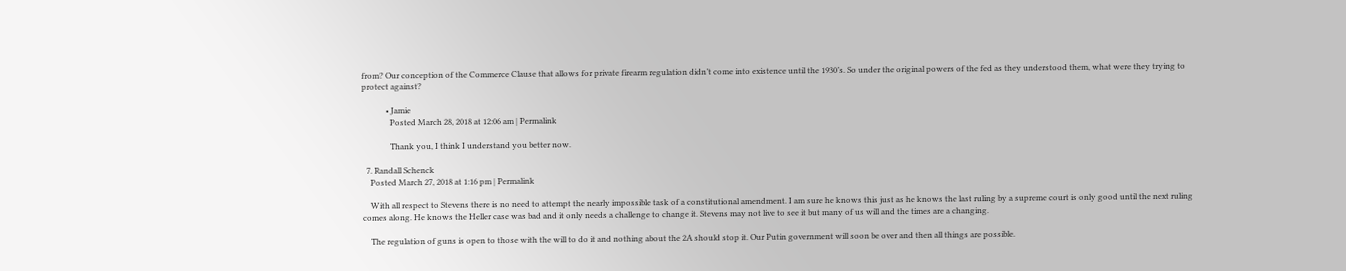from? Our conception of the Commerce Clause that allows for private firearm regulation didn’t come into existence until the 1930’s. So under the original powers of the fed as they understood them, what were they trying to protect against?

            • Jamie
              Posted March 28, 2018 at 12:06 am | Permalink

              Thank you, I think I understand you better now.

  7. Randall Schenck
    Posted March 27, 2018 at 1:16 pm | Permalink

    With all respect to Stevens there is no need to attempt the nearly impossible task of a constitutional amendment. I am sure he knows this just as he knows the last ruling by a supreme court is only good until the next ruling comes along. He knows the Heller case was bad and it only needs a challenge to change it. Stevens may not live to see it but many of us will and the times are a changing.

    The regulation of guns is open to those with the will to do it and nothing about the 2A should stop it. Our Putin government will soon be over and then all things are possible.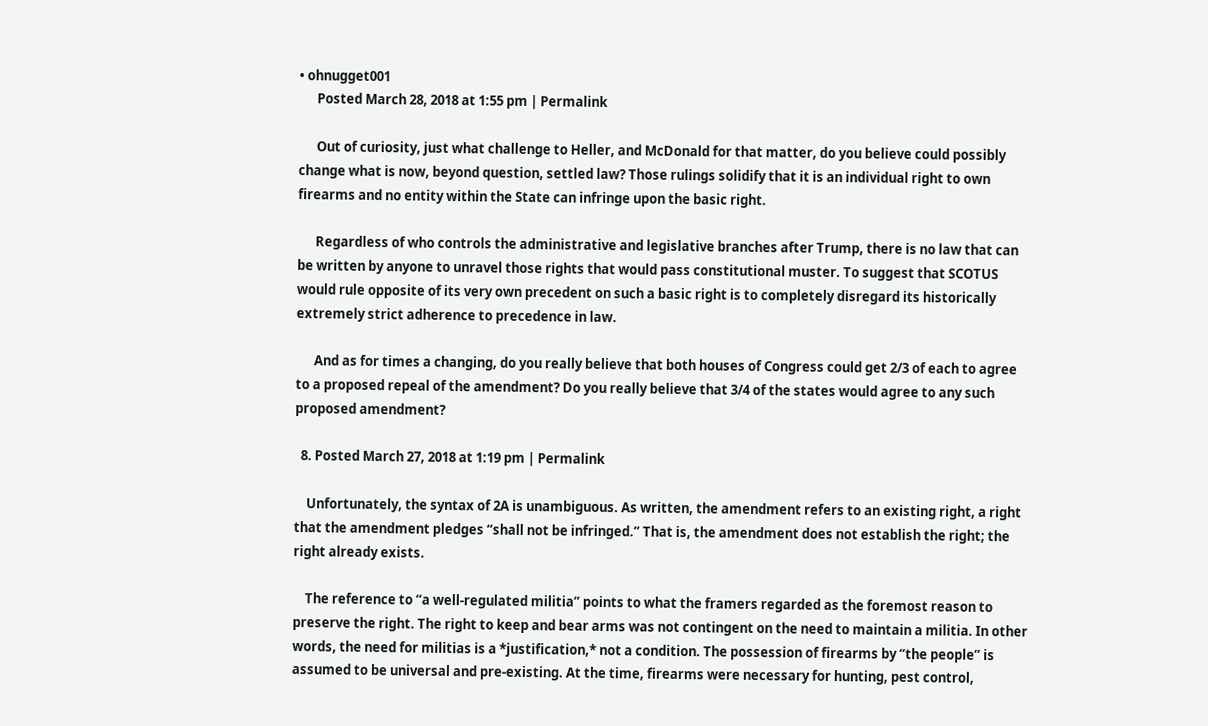• ohnugget001
      Posted March 28, 2018 at 1:55 pm | Permalink

      Out of curiosity, just what challenge to Heller, and McDonald for that matter, do you believe could possibly change what is now, beyond question, settled law? Those rulings solidify that it is an individual right to own firearms and no entity within the State can infringe upon the basic right.

      Regardless of who controls the administrative and legislative branches after Trump, there is no law that can be written by anyone to unravel those rights that would pass constitutional muster. To suggest that SCOTUS would rule opposite of its very own precedent on such a basic right is to completely disregard its historically extremely strict adherence to precedence in law.

      And as for times a changing, do you really believe that both houses of Congress could get 2/3 of each to agree to a proposed repeal of the amendment? Do you really believe that 3/4 of the states would agree to any such proposed amendment?

  8. Posted March 27, 2018 at 1:19 pm | Permalink

    Unfortunately, the syntax of 2A is unambiguous. As written, the amendment refers to an existing right, a right that the amendment pledges “shall not be infringed.” That is, the amendment does not establish the right; the right already exists.

    The reference to “a well-regulated militia” points to what the framers regarded as the foremost reason to preserve the right. The right to keep and bear arms was not contingent on the need to maintain a militia. In other words, the need for militias is a *justification,* not a condition. The possession of firearms by “the people” is assumed to be universal and pre-existing. At the time, firearms were necessary for hunting, pest control,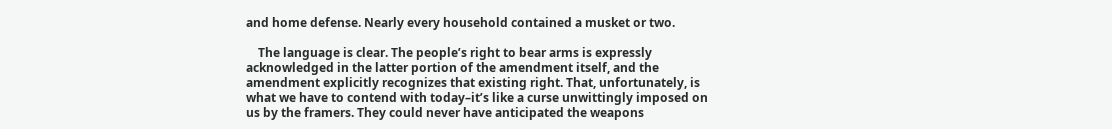and home defense. Nearly every household contained a musket or two.

    The language is clear. The people’s right to bear arms is expressly acknowledged in the latter portion of the amendment itself, and the amendment explicitly recognizes that existing right. That, unfortunately, is what we have to contend with today–it’s like a curse unwittingly imposed on us by the framers. They could never have anticipated the weapons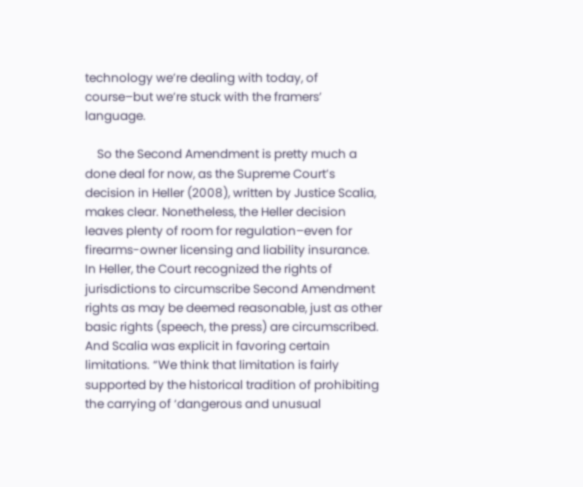technology we’re dealing with today, of course–but we’re stuck with the framers’ language.

    So the Second Amendment is pretty much a done deal for now, as the Supreme Court’s decision in Heller (2008), written by Justice Scalia, makes clear. Nonetheless, the Heller decision leaves plenty of room for regulation–even for firearms-owner licensing and liability insurance. In Heller, the Court recognized the rights of jurisdictions to circumscribe Second Amendment rights as may be deemed reasonable, just as other basic rights (speech, the press) are circumscribed. And Scalia was explicit in favoring certain limitations. “We think that limitation is fairly supported by the historical tradition of prohibiting the carrying of ‘dangerous and unusual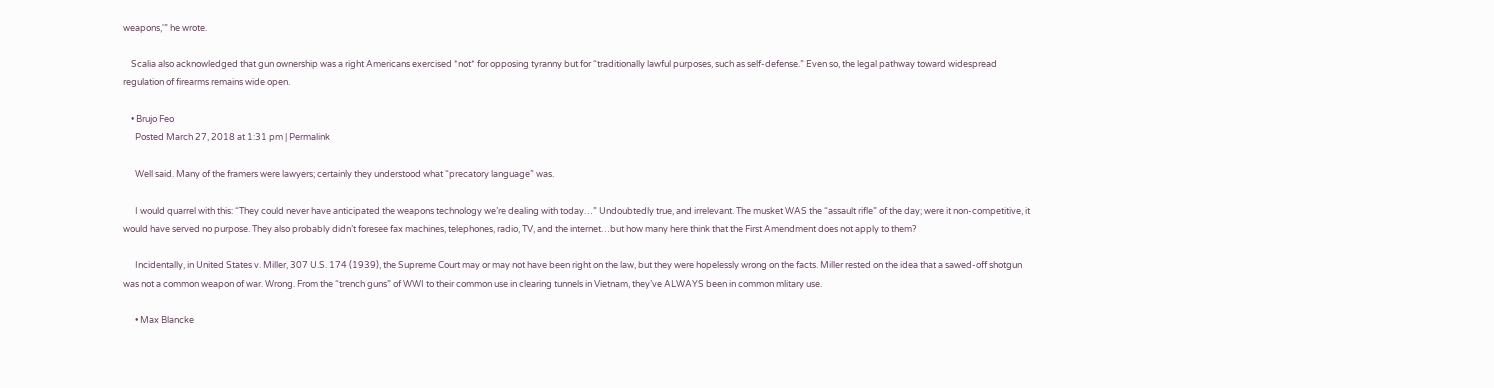weapons,'” he wrote.

    Scalia also acknowledged that gun ownership was a right Americans exercised *not* for opposing tyranny but for “traditionally lawful purposes, such as self-defense.” Even so, the legal pathway toward widespread regulation of firearms remains wide open.

    • Brujo Feo
      Posted March 27, 2018 at 1:31 pm | Permalink

      Well said. Many of the framers were lawyers; certainly they understood what “precatory language” was.

      I would quarrel with this: “They could never have anticipated the weapons technology we’re dealing with today…” Undoubtedly true, and irrelevant. The musket WAS the “assault rifle” of the day; were it non-competitive, it would have served no purpose. They also probably didn’t foresee fax machines, telephones, radio, TV, and the internet…but how many here think that the First Amendment does not apply to them?

      Incidentally, in United States v. Miller, 307 U.S. 174 (1939), the Supreme Court may or may not have been right on the law, but they were hopelessly wrong on the facts. Miller rested on the idea that a sawed-off shotgun was not a common weapon of war. Wrong. From the “trench guns” of WWI to their common use in clearing tunnels in Vietnam, they’ve ALWAYS been in common mlitary use.

      • Max Blancke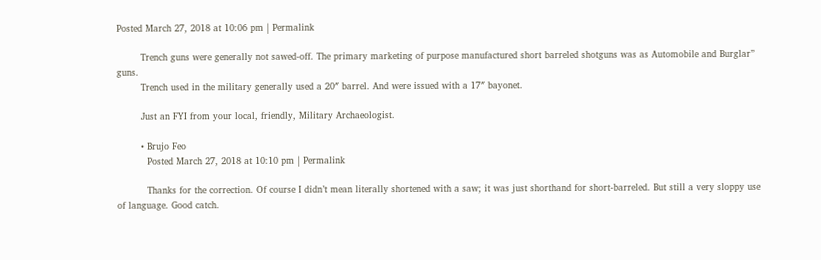Posted March 27, 2018 at 10:06 pm | Permalink

        Trench guns were generally not sawed-off. The primary marketing of purpose manufactured short barreled shotguns was as Automobile and Burglar” guns.
        Trench used in the military generally used a 20″ barrel. And were issued with a 17″ bayonet.

        Just an FYI from your local, friendly, Military Archaeologist.

        • Brujo Feo
          Posted March 27, 2018 at 10:10 pm | Permalink

          Thanks for the correction. Of course I didn’t mean literally shortened with a saw; it was just shorthand for short-barreled. But still a very sloppy use of language. Good catch.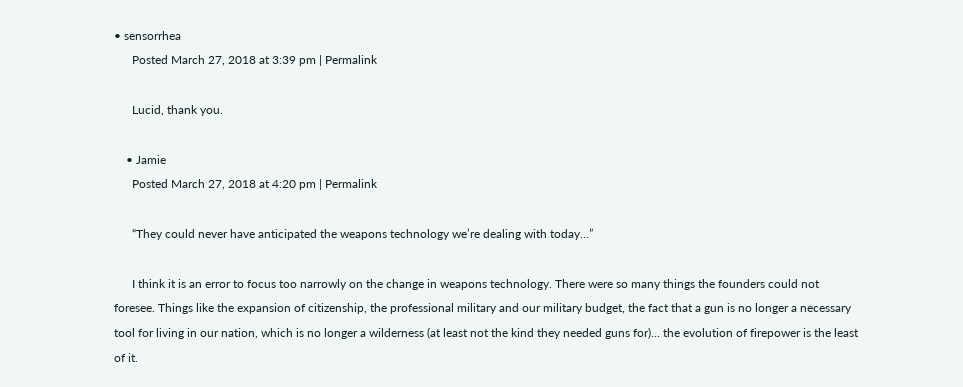• sensorrhea
      Posted March 27, 2018 at 3:39 pm | Permalink

      Lucid, thank you.

    • Jamie
      Posted March 27, 2018 at 4:20 pm | Permalink

      “They could never have anticipated the weapons technology we’re dealing with today…”

      I think it is an error to focus too narrowly on the change in weapons technology. There were so many things the founders could not foresee. Things like the expansion of citizenship, the professional military and our military budget, the fact that a gun is no longer a necessary tool for living in our nation, which is no longer a wilderness (at least not the kind they needed guns for)… the evolution of firepower is the least of it.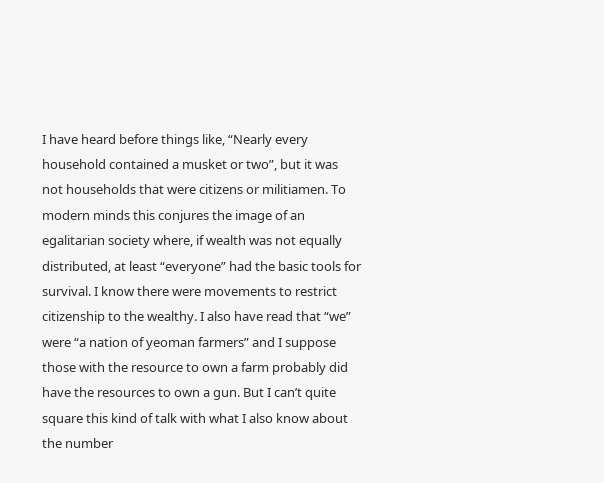I have heard before things like, “Nearly every household contained a musket or two”, but it was not households that were citizens or militiamen. To modern minds this conjures the image of an egalitarian society where, if wealth was not equally distributed, at least “everyone” had the basic tools for survival. I know there were movements to restrict citizenship to the wealthy. I also have read that “we” were “a nation of yeoman farmers” and I suppose those with the resource to own a farm probably did have the resources to own a gun. But I can’t quite square this kind of talk with what I also know about the number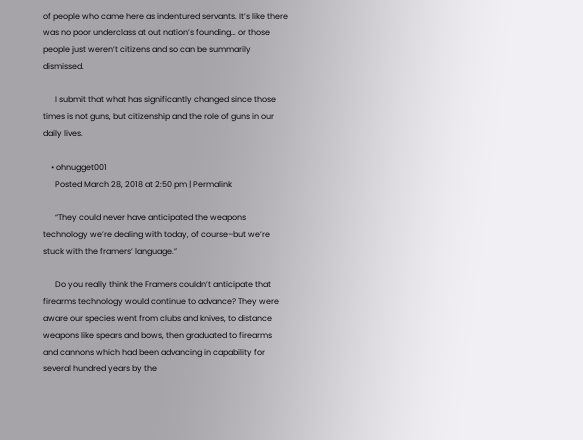of people who came here as indentured servants. It’s like there was no poor underclass at out nation’s founding… or those people just weren’t citizens and so can be summarily dismissed.

      I submit that what has significantly changed since those times is not guns, but citizenship and the role of guns in our daily lives.

    • ohnugget001
      Posted March 28, 2018 at 2:50 pm | Permalink

      “They could never have anticipated the weapons technology we’re dealing with today, of course–but we’re stuck with the framers’ language.”

      Do you really think the Framers couldn’t anticipate that firearms technology would continue to advance? They were aware our species went from clubs and knives, to distance weapons like spears and bows, then graduated to firearms and cannons which had been advancing in capability for several hundred years by the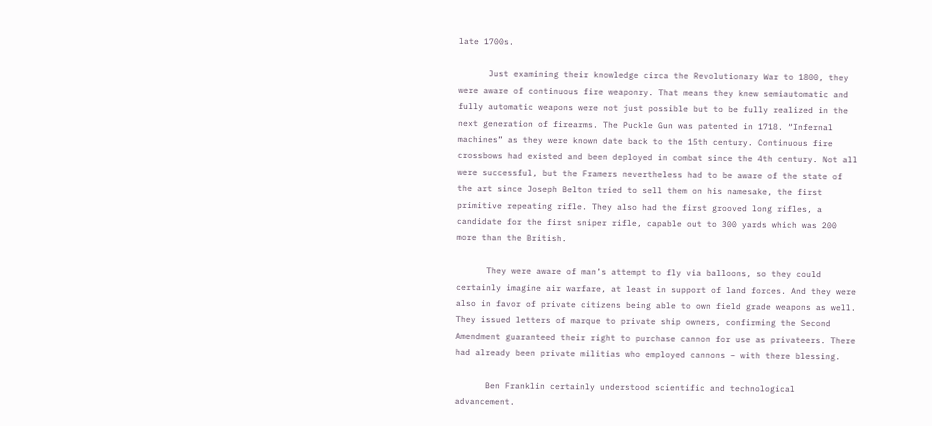late 1700s.

      Just examining their knowledge circa the Revolutionary War to 1800, they were aware of continuous fire weaponry. That means they knew semiautomatic and fully automatic weapons were not just possible but to be fully realized in the next generation of firearms. The Puckle Gun was patented in 1718. “Infernal machines” as they were known date back to the 15th century. Continuous fire crossbows had existed and been deployed in combat since the 4th century. Not all were successful, but the Framers nevertheless had to be aware of the state of the art since Joseph Belton tried to sell them on his namesake, the first primitive repeating rifle. They also had the first grooved long rifles, a candidate for the first sniper rifle, capable out to 300 yards which was 200 more than the British.

      They were aware of man’s attempt to fly via balloons, so they could certainly imagine air warfare, at least in support of land forces. And they were also in favor of private citizens being able to own field grade weapons as well. They issued letters of marque to private ship owners, confirming the Second Amendment guaranteed their right to purchase cannon for use as privateers. There had already been private militias who employed cannons – with there blessing.

      Ben Franklin certainly understood scientific and technological advancement.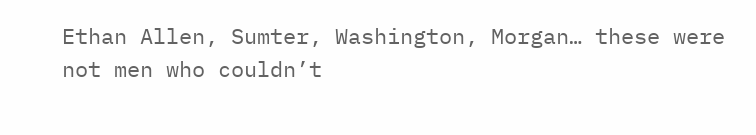Ethan Allen, Sumter, Washington, Morgan… these were not men who couldn’t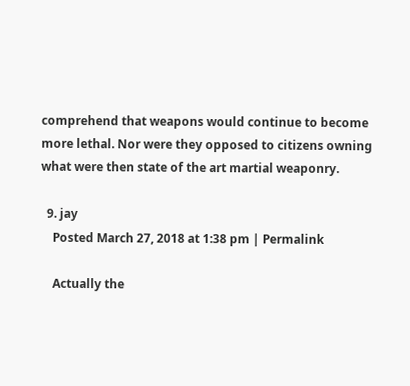comprehend that weapons would continue to become more lethal. Nor were they opposed to citizens owning what were then state of the art martial weaponry.

  9. jay
    Posted March 27, 2018 at 1:38 pm | Permalink

    Actually the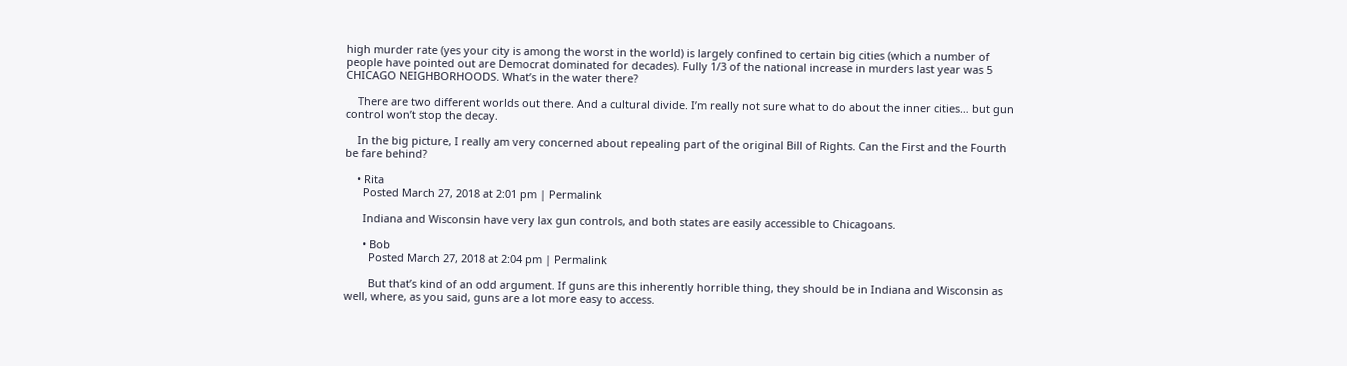high murder rate (yes your city is among the worst in the world) is largely confined to certain big cities (which a number of people have pointed out are Democrat dominated for decades). Fully 1/3 of the national increase in murders last year was 5 CHICAGO NEIGHBORHOODS. What’s in the water there?

    There are two different worlds out there. And a cultural divide. I’m really not sure what to do about the inner cities… but gun control won’t stop the decay.

    In the big picture, I really am very concerned about repealing part of the original Bill of Rights. Can the First and the Fourth be fare behind?

    • Rita
      Posted March 27, 2018 at 2:01 pm | Permalink

      Indiana and Wisconsin have very lax gun controls, and both states are easily accessible to Chicagoans.

      • Bob
        Posted March 27, 2018 at 2:04 pm | Permalink

        But that’s kind of an odd argument. If guns are this inherently horrible thing, they should be in Indiana and Wisconsin as well, where, as you said, guns are a lot more easy to access.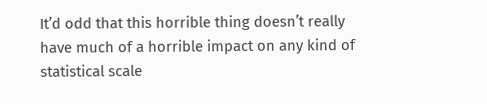It’d odd that this horrible thing doesn’t really have much of a horrible impact on any kind of statistical scale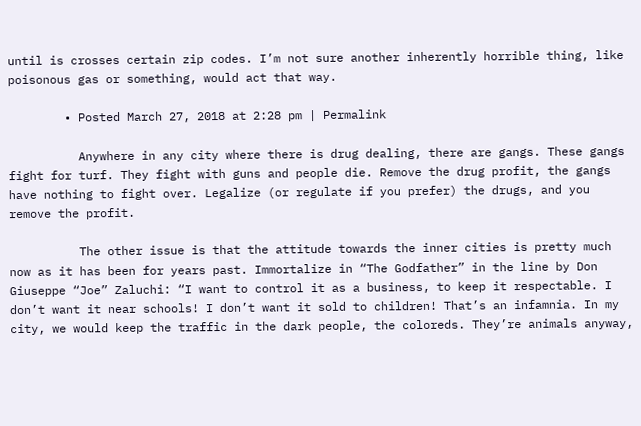until is crosses certain zip codes. I’m not sure another inherently horrible thing, like poisonous gas or something, would act that way.

        • Posted March 27, 2018 at 2:28 pm | Permalink

          Anywhere in any city where there is drug dealing, there are gangs. These gangs fight for turf. They fight with guns and people die. Remove the drug profit, the gangs have nothing to fight over. Legalize (or regulate if you prefer) the drugs, and you remove the profit.

          The other issue is that the attitude towards the inner cities is pretty much now as it has been for years past. Immortalize in “The Godfather” in the line by Don Giuseppe “Joe” Zaluchi: “I want to control it as a business, to keep it respectable. I don’t want it near schools! I don’t want it sold to children! That’s an infamnia. In my city, we would keep the traffic in the dark people, the coloreds. They’re animals anyway,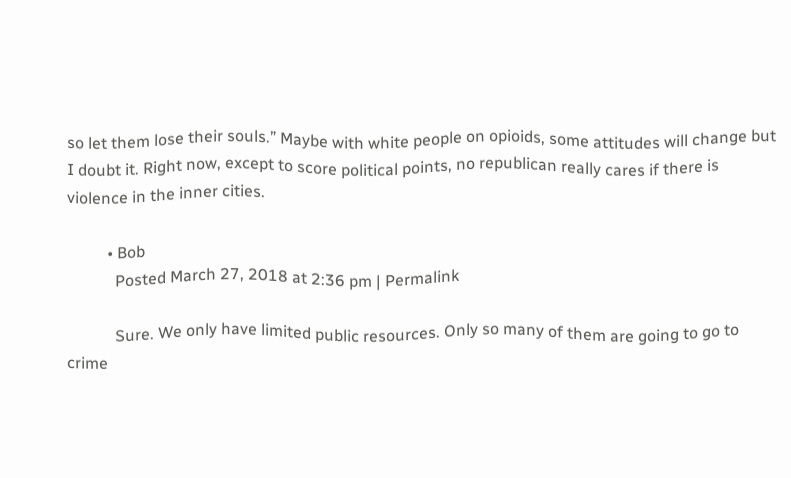so let them lose their souls.” Maybe with white people on opioids, some attitudes will change but I doubt it. Right now, except to score political points, no republican really cares if there is violence in the inner cities.

          • Bob
            Posted March 27, 2018 at 2:36 pm | Permalink

            Sure. We only have limited public resources. Only so many of them are going to go to crime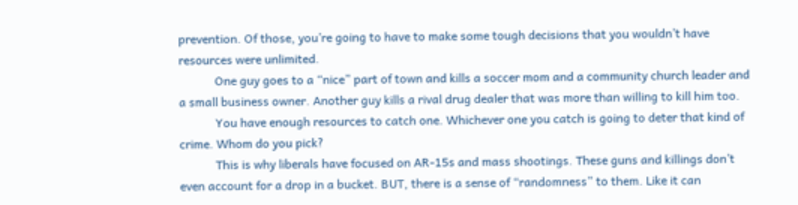prevention. Of those, you’re going to have to make some tough decisions that you wouldn’t have resources were unlimited.
            One guy goes to a “nice” part of town and kills a soccer mom and a community church leader and a small business owner. Another guy kills a rival drug dealer that was more than willing to kill him too.
            You have enough resources to catch one. Whichever one you catch is going to deter that kind of crime. Whom do you pick?
            This is why liberals have focused on AR-15s and mass shootings. These guns and killings don’t even account for a drop in a bucket. BUT, there is a sense of “randomness” to them. Like it can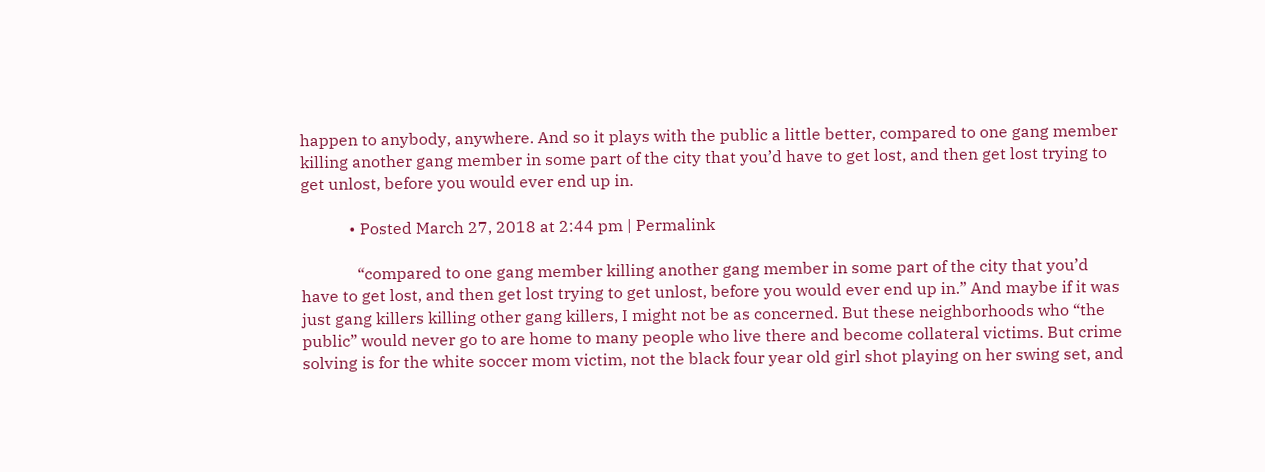happen to anybody, anywhere. And so it plays with the public a little better, compared to one gang member killing another gang member in some part of the city that you’d have to get lost, and then get lost trying to get unlost, before you would ever end up in.

            • Posted March 27, 2018 at 2:44 pm | Permalink

              “compared to one gang member killing another gang member in some part of the city that you’d have to get lost, and then get lost trying to get unlost, before you would ever end up in.” And maybe if it was just gang killers killing other gang killers, I might not be as concerned. But these neighborhoods who “the public” would never go to are home to many people who live there and become collateral victims. But crime solving is for the white soccer mom victim, not the black four year old girl shot playing on her swing set, and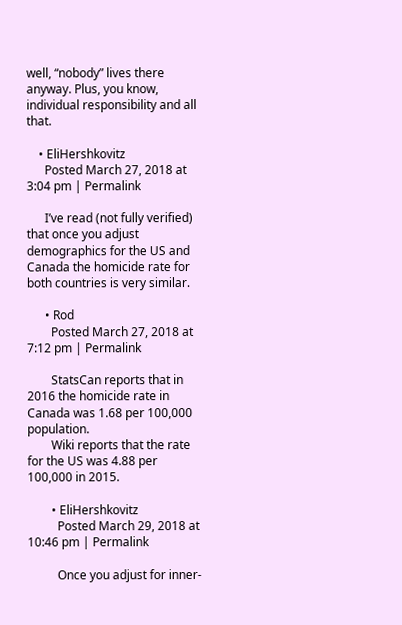well, “nobody” lives there anyway. Plus, you know, individual responsibility and all that.

    • EliHershkovitz
      Posted March 27, 2018 at 3:04 pm | Permalink

      I’ve read (not fully verified) that once you adjust demographics for the US and Canada the homicide rate for both countries is very similar.

      • Rod
        Posted March 27, 2018 at 7:12 pm | Permalink

        StatsCan reports that in 2016 the homicide rate in Canada was 1.68 per 100,000 population.
        Wiki reports that the rate for the US was 4.88 per 100,000 in 2015.

        • EliHershkovitz
          Posted March 29, 2018 at 10:46 pm | Permalink

          Once you adjust for inner-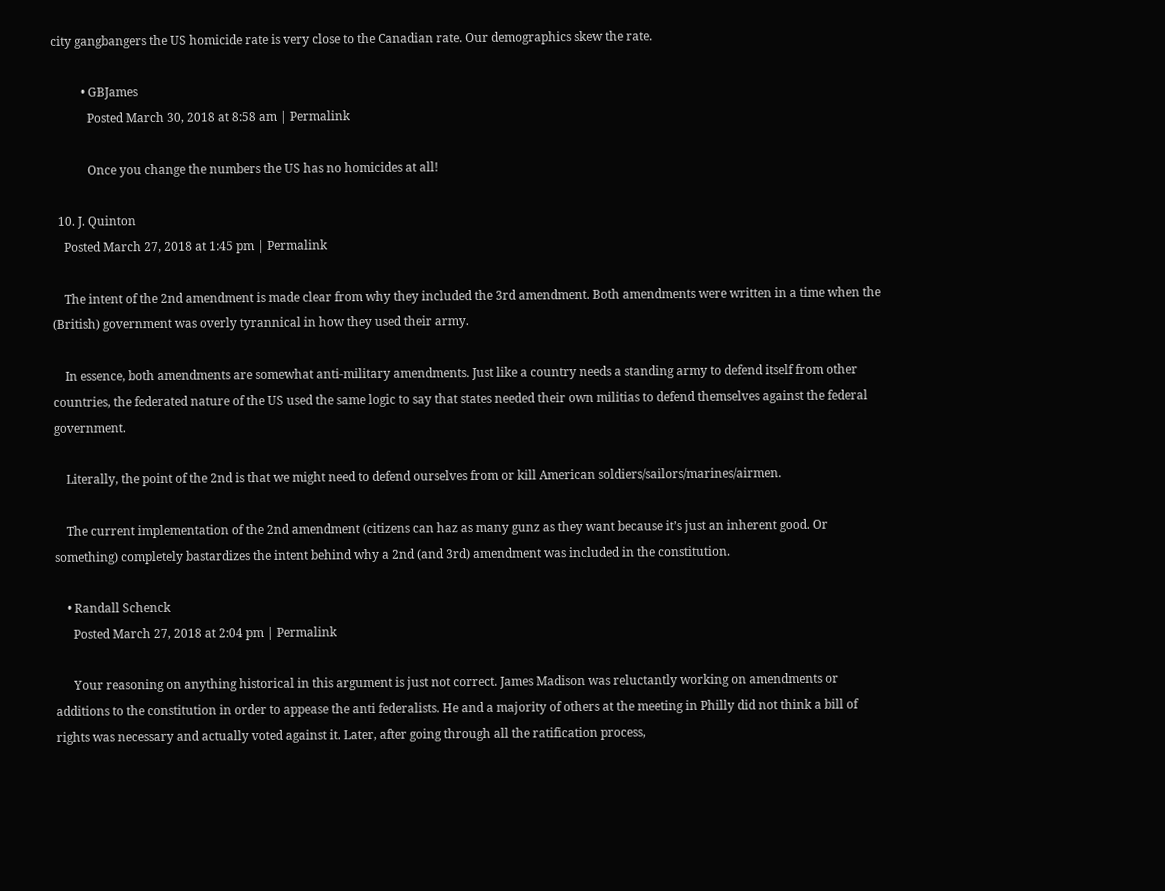city gangbangers the US homicide rate is very close to the Canadian rate. Our demographics skew the rate.

          • GBJames
            Posted March 30, 2018 at 8:58 am | Permalink

            Once you change the numbers the US has no homicides at all!

  10. J. Quinton
    Posted March 27, 2018 at 1:45 pm | Permalink

    The intent of the 2nd amendment is made clear from why they included the 3rd amendment. Both amendments were written in a time when the (British) government was overly tyrannical in how they used their army.

    In essence, both amendments are somewhat anti-military amendments. Just like a country needs a standing army to defend itself from other countries, the federated nature of the US used the same logic to say that states needed their own militias to defend themselves against the federal government.

    Literally, the point of the 2nd is that we might need to defend ourselves from or kill American soldiers/sailors/marines/airmen.

    The current implementation of the 2nd amendment (citizens can haz as many gunz as they want because it’s just an inherent good. Or something) completely bastardizes the intent behind why a 2nd (and 3rd) amendment was included in the constitution.

    • Randall Schenck
      Posted March 27, 2018 at 2:04 pm | Permalink

      Your reasoning on anything historical in this argument is just not correct. James Madison was reluctantly working on amendments or additions to the constitution in order to appease the anti federalists. He and a majority of others at the meeting in Philly did not think a bill of rights was necessary and actually voted against it. Later, after going through all the ratification process,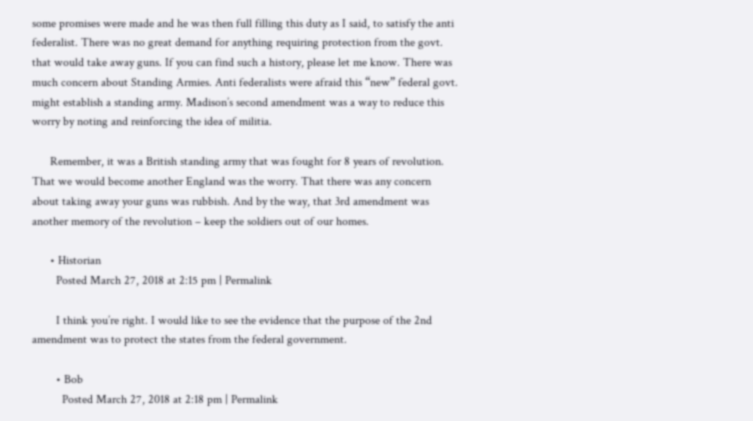some promises were made and he was then full filling this duty as I said, to satisfy the anti federalist. There was no great demand for anything requiring protection from the govt. that would take away guns. If you can find such a history, please let me know. There was much concern about Standing Armies. Anti federalists were afraid this “new” federal govt. might establish a standing army. Madison’s second amendment was a way to reduce this worry by noting and reinforcing the idea of militia.

      Remember, it was a British standing army that was fought for 8 years of revolution. That we would become another England was the worry. That there was any concern about taking away your guns was rubbish. And by the way, that 3rd amendment was another memory of the revolution – keep the soldiers out of our homes.

      • Historian
        Posted March 27, 2018 at 2:15 pm | Permalink

        I think you’re right. I would like to see the evidence that the purpose of the 2nd amendment was to protect the states from the federal government.

        • Bob
          Posted March 27, 2018 at 2:18 pm | Permalink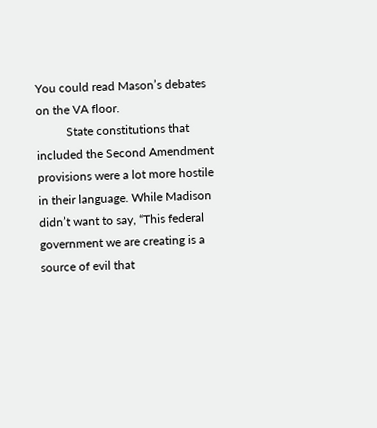You could read Mason’s debates on the VA floor.
          State constitutions that included the Second Amendment provisions were a lot more hostile in their language. While Madison didn’t want to say, “This federal government we are creating is a source of evil that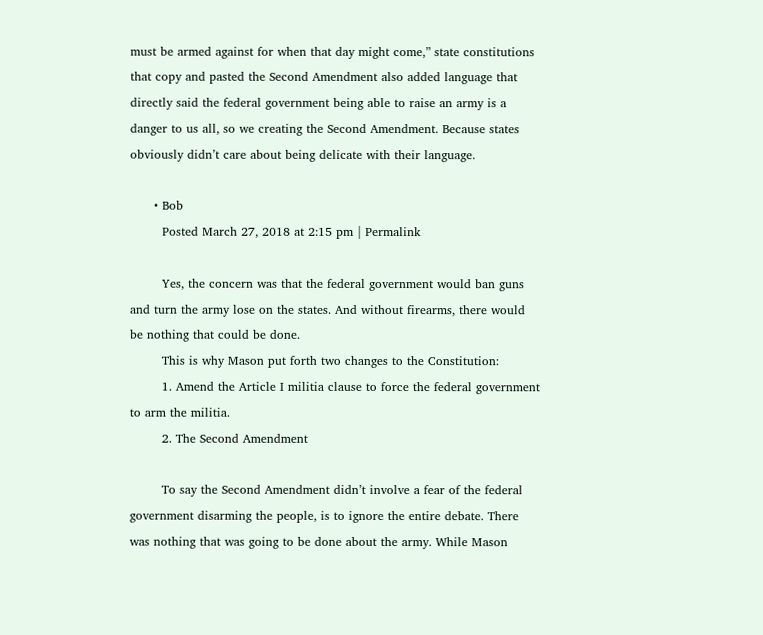must be armed against for when that day might come,” state constitutions that copy and pasted the Second Amendment also added language that directly said the federal government being able to raise an army is a danger to us all, so we creating the Second Amendment. Because states obviously didn’t care about being delicate with their language.

      • Bob
        Posted March 27, 2018 at 2:15 pm | Permalink

        Yes, the concern was that the federal government would ban guns and turn the army lose on the states. And without firearms, there would be nothing that could be done.
        This is why Mason put forth two changes to the Constitution:
        1. Amend the Article I militia clause to force the federal government to arm the militia.
        2. The Second Amendment

        To say the Second Amendment didn’t involve a fear of the federal government disarming the people, is to ignore the entire debate. There was nothing that was going to be done about the army. While Mason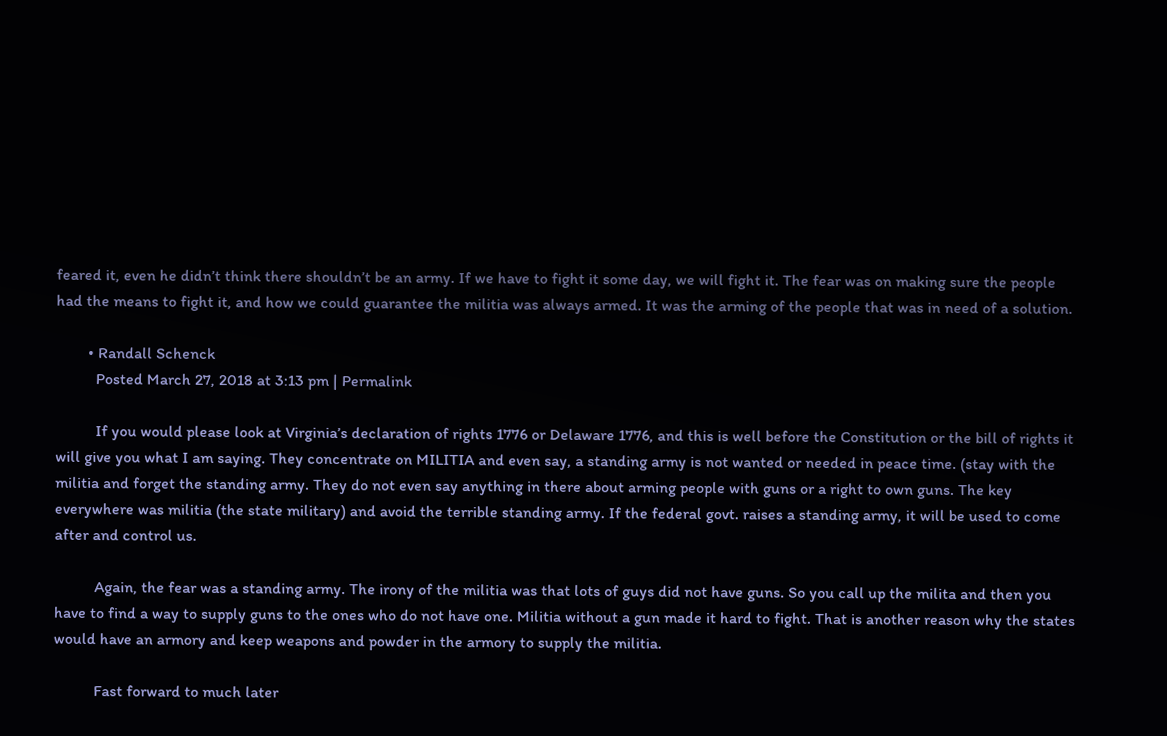feared it, even he didn’t think there shouldn’t be an army. If we have to fight it some day, we will fight it. The fear was on making sure the people had the means to fight it, and how we could guarantee the militia was always armed. It was the arming of the people that was in need of a solution.

        • Randall Schenck
          Posted March 27, 2018 at 3:13 pm | Permalink

          If you would please look at Virginia’s declaration of rights 1776 or Delaware 1776, and this is well before the Constitution or the bill of rights it will give you what I am saying. They concentrate on MILITIA and even say, a standing army is not wanted or needed in peace time. (stay with the militia and forget the standing army. They do not even say anything in there about arming people with guns or a right to own guns. The key everywhere was militia (the state military) and avoid the terrible standing army. If the federal govt. raises a standing army, it will be used to come after and control us.

          Again, the fear was a standing army. The irony of the militia was that lots of guys did not have guns. So you call up the milita and then you have to find a way to supply guns to the ones who do not have one. Militia without a gun made it hard to fight. That is another reason why the states would have an armory and keep weapons and powder in the armory to supply the militia.

          Fast forward to much later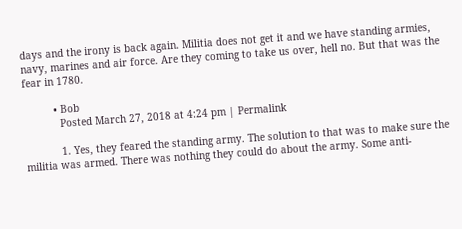days and the irony is back again. Militia does not get it and we have standing armies, navy, marines and air force. Are they coming to take us over, hell no. But that was the fear in 1780.

          • Bob
            Posted March 27, 2018 at 4:24 pm | Permalink

            1. Yes, they feared the standing army. The solution to that was to make sure the militia was armed. There was nothing they could do about the army. Some anti-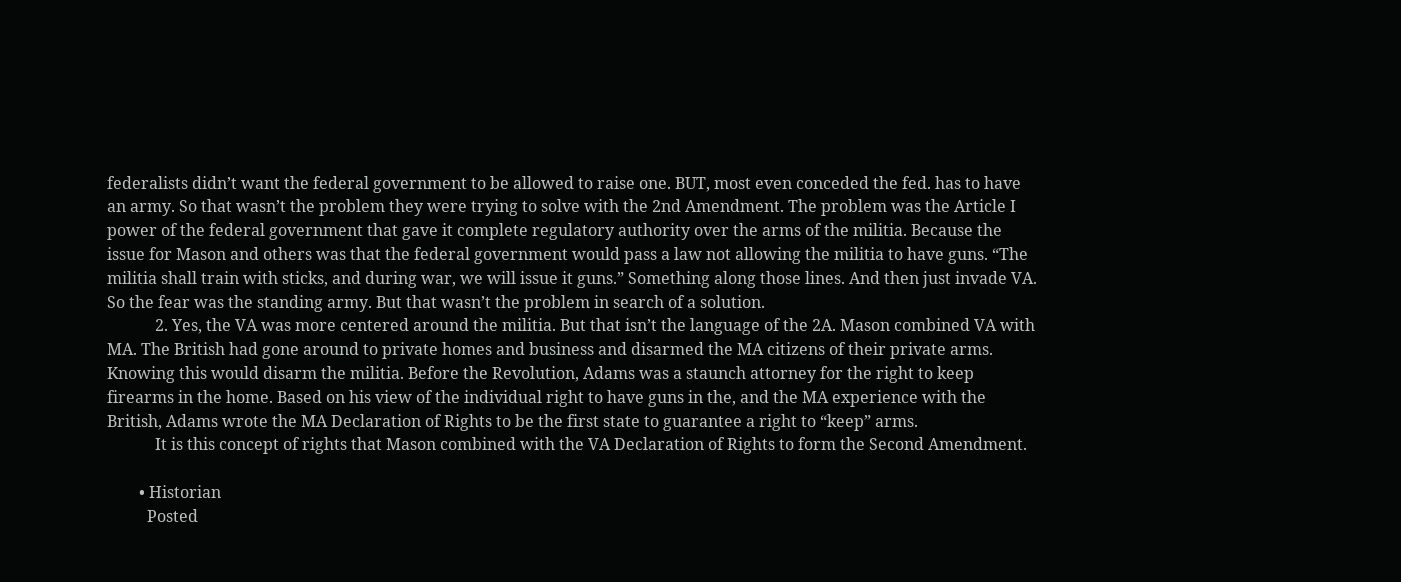federalists didn’t want the federal government to be allowed to raise one. BUT, most even conceded the fed. has to have an army. So that wasn’t the problem they were trying to solve with the 2nd Amendment. The problem was the Article I power of the federal government that gave it complete regulatory authority over the arms of the militia. Because the issue for Mason and others was that the federal government would pass a law not allowing the militia to have guns. “The militia shall train with sticks, and during war, we will issue it guns.” Something along those lines. And then just invade VA. So the fear was the standing army. But that wasn’t the problem in search of a solution.
            2. Yes, the VA was more centered around the militia. But that isn’t the language of the 2A. Mason combined VA with MA. The British had gone around to private homes and business and disarmed the MA citizens of their private arms. Knowing this would disarm the militia. Before the Revolution, Adams was a staunch attorney for the right to keep firearms in the home. Based on his view of the individual right to have guns in the, and the MA experience with the British, Adams wrote the MA Declaration of Rights to be the first state to guarantee a right to “keep” arms.
            It is this concept of rights that Mason combined with the VA Declaration of Rights to form the Second Amendment.

        • Historian
          Posted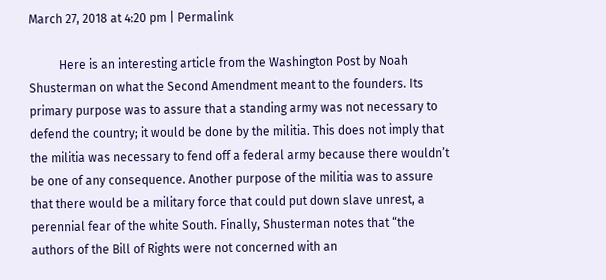March 27, 2018 at 4:20 pm | Permalink

          Here is an interesting article from the Washington Post by Noah Shusterman on what the Second Amendment meant to the founders. Its primary purpose was to assure that a standing army was not necessary to defend the country; it would be done by the militia. This does not imply that the militia was necessary to fend off a federal army because there wouldn’t be one of any consequence. Another purpose of the militia was to assure that there would be a military force that could put down slave unrest, a perennial fear of the white South. Finally, Shusterman notes that “the authors of the Bill of Rights were not concerned with an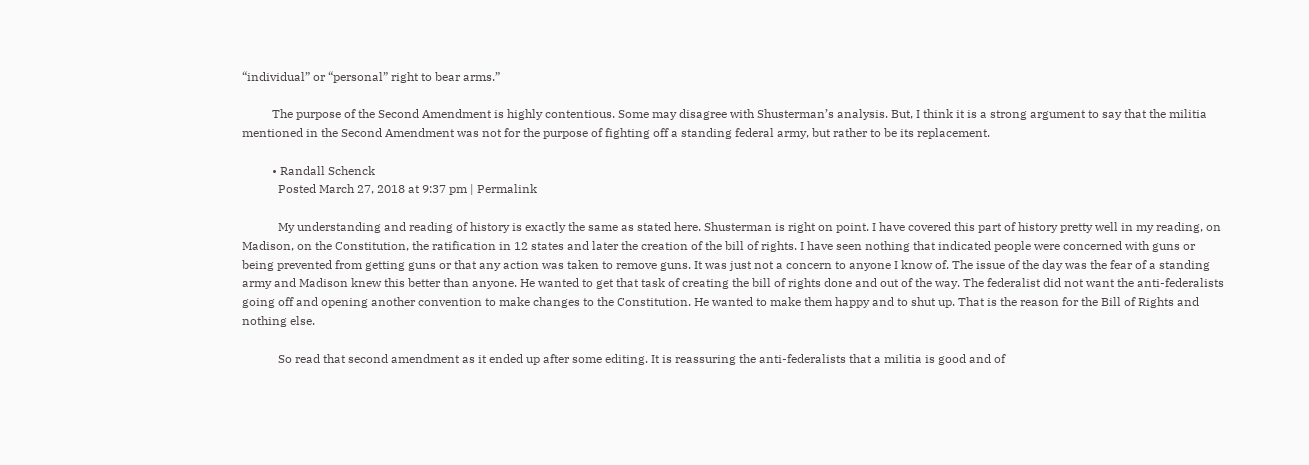“individual” or “personal” right to bear arms.”

          The purpose of the Second Amendment is highly contentious. Some may disagree with Shusterman’s analysis. But, I think it is a strong argument to say that the militia mentioned in the Second Amendment was not for the purpose of fighting off a standing federal army, but rather to be its replacement.

          • Randall Schenck
            Posted March 27, 2018 at 9:37 pm | Permalink

            My understanding and reading of history is exactly the same as stated here. Shusterman is right on point. I have covered this part of history pretty well in my reading, on Madison, on the Constitution, the ratification in 12 states and later the creation of the bill of rights. I have seen nothing that indicated people were concerned with guns or being prevented from getting guns or that any action was taken to remove guns. It was just not a concern to anyone I know of. The issue of the day was the fear of a standing army and Madison knew this better than anyone. He wanted to get that task of creating the bill of rights done and out of the way. The federalist did not want the anti-federalists going off and opening another convention to make changes to the Constitution. He wanted to make them happy and to shut up. That is the reason for the Bill of Rights and nothing else.

            So read that second amendment as it ended up after some editing. It is reassuring the anti-federalists that a militia is good and of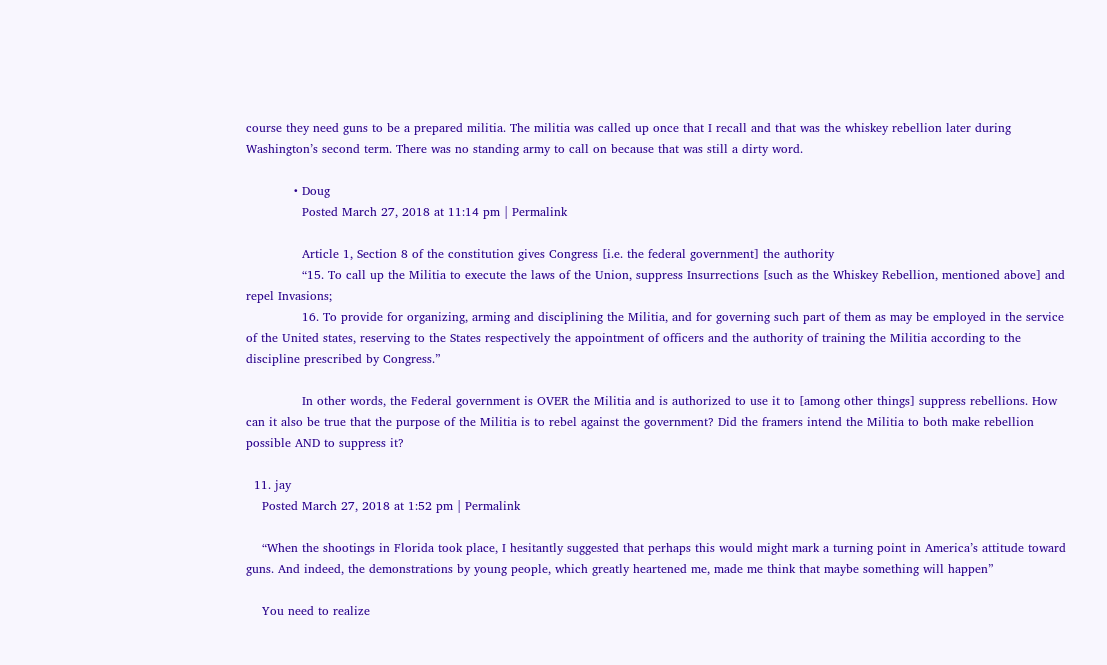course they need guns to be a prepared militia. The militia was called up once that I recall and that was the whiskey rebellion later during Washington’s second term. There was no standing army to call on because that was still a dirty word.

            • Doug
              Posted March 27, 2018 at 11:14 pm | Permalink

              Article 1, Section 8 of the constitution gives Congress [i.e. the federal government] the authority
              “15. To call up the Militia to execute the laws of the Union, suppress Insurrections [such as the Whiskey Rebellion, mentioned above] and repel Invasions;
              16. To provide for organizing, arming and disciplining the Militia, and for governing such part of them as may be employed in the service of the United states, reserving to the States respectively the appointment of officers and the authority of training the Militia according to the discipline prescribed by Congress.”

              In other words, the Federal government is OVER the Militia and is authorized to use it to [among other things] suppress rebellions. How can it also be true that the purpose of the Militia is to rebel against the government? Did the framers intend the Militia to both make rebellion possible AND to suppress it?

  11. jay
    Posted March 27, 2018 at 1:52 pm | Permalink

    “When the shootings in Florida took place, I hesitantly suggested that perhaps this would might mark a turning point in America’s attitude toward guns. And indeed, the demonstrations by young people, which greatly heartened me, made me think that maybe something will happen”

    You need to realize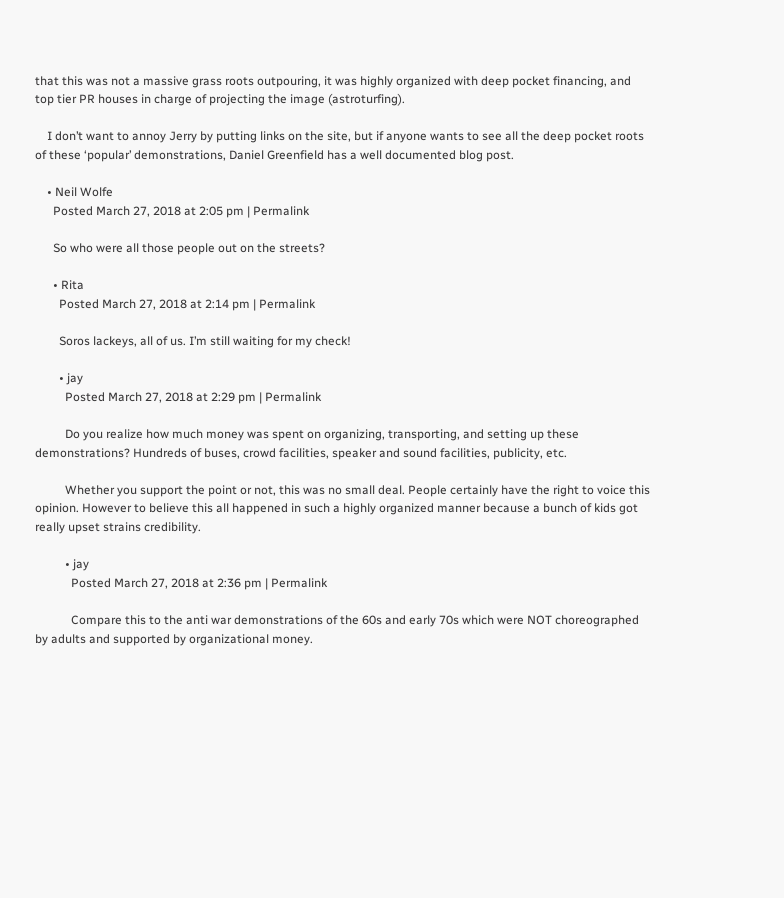that this was not a massive grass roots outpouring, it was highly organized with deep pocket financing, and top tier PR houses in charge of projecting the image (astroturfing).

    I don’t want to annoy Jerry by putting links on the site, but if anyone wants to see all the deep pocket roots of these ‘popular’ demonstrations, Daniel Greenfield has a well documented blog post.

    • Neil Wolfe
      Posted March 27, 2018 at 2:05 pm | Permalink

      So who were all those people out on the streets?

      • Rita
        Posted March 27, 2018 at 2:14 pm | Permalink

        Soros lackeys, all of us. I’m still waiting for my check!

        • jay
          Posted March 27, 2018 at 2:29 pm | Permalink

          Do you realize how much money was spent on organizing, transporting, and setting up these demonstrations? Hundreds of buses, crowd facilities, speaker and sound facilities, publicity, etc.

          Whether you support the point or not, this was no small deal. People certainly have the right to voice this opinion. However to believe this all happened in such a highly organized manner because a bunch of kids got really upset strains credibility.

          • jay
            Posted March 27, 2018 at 2:36 pm | Permalink

            Compare this to the anti war demonstrations of the 60s and early 70s which were NOT choreographed by adults and supported by organizational money.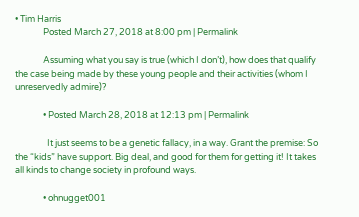• Tim Harris
              Posted March 27, 2018 at 8:00 pm | Permalink

              Assuming what you say is true (which I don’t), how does that qualify the case being made by these young people and their activities (whom I unreservedly admire)?

              • Posted March 28, 2018 at 12:13 pm | Permalink

                It just seems to be a genetic fallacy, in a way. Grant the premise: So the “kids” have support. Big deal, and good for them for getting it! It takes all kinds to change society in profound ways.

              • ohnugget001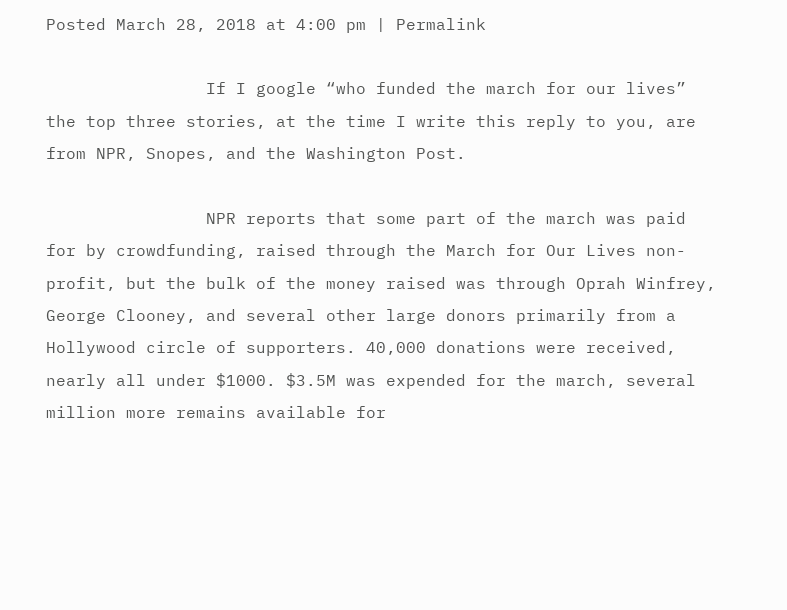Posted March 28, 2018 at 4:00 pm | Permalink

                If I google “who funded the march for our lives” the top three stories, at the time I write this reply to you, are from NPR, Snopes, and the Washington Post.

                NPR reports that some part of the march was paid for by crowdfunding, raised through the March for Our Lives non-profit, but the bulk of the money raised was through Oprah Winfrey, George Clooney, and several other large donors primarily from a Hollywood circle of supporters. 40,000 donations were received, nearly all under $1000. $3.5M was expended for the march, several million more remains available for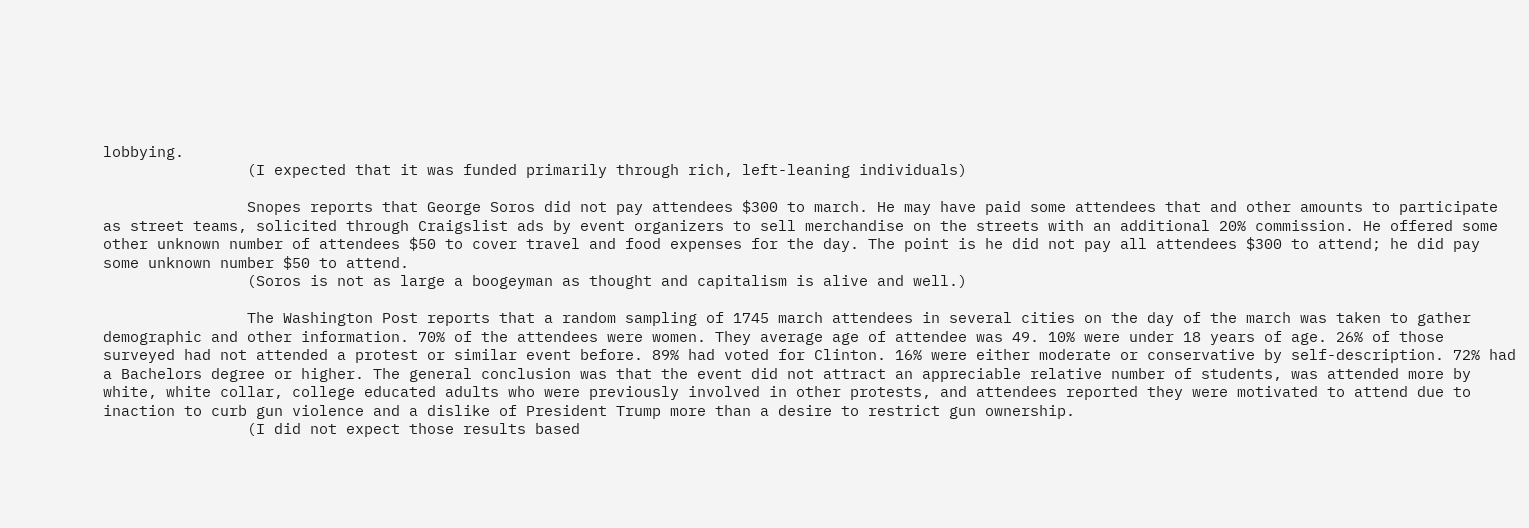lobbying.
                (I expected that it was funded primarily through rich, left-leaning individuals)

                Snopes reports that George Soros did not pay attendees $300 to march. He may have paid some attendees that and other amounts to participate as street teams, solicited through Craigslist ads by event organizers to sell merchandise on the streets with an additional 20% commission. He offered some other unknown number of attendees $50 to cover travel and food expenses for the day. The point is he did not pay all attendees $300 to attend; he did pay some unknown number $50 to attend.
                (Soros is not as large a boogeyman as thought and capitalism is alive and well.)

                The Washington Post reports that a random sampling of 1745 march attendees in several cities on the day of the march was taken to gather demographic and other information. 70% of the attendees were women. They average age of attendee was 49. 10% were under 18 years of age. 26% of those surveyed had not attended a protest or similar event before. 89% had voted for Clinton. 16% were either moderate or conservative by self-description. 72% had a Bachelors degree or higher. The general conclusion was that the event did not attract an appreciable relative number of students, was attended more by white, white collar, college educated adults who were previously involved in other protests, and attendees reported they were motivated to attend due to inaction to curb gun violence and a dislike of President Trump more than a desire to restrict gun ownership.
                (I did not expect those results based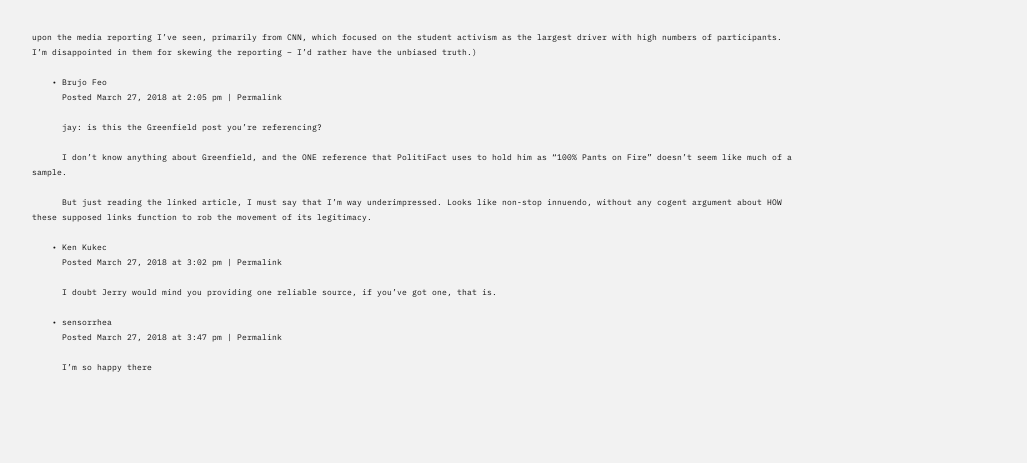upon the media reporting I’ve seen, primarily from CNN, which focused on the student activism as the largest driver with high numbers of participants. I’m disappointed in them for skewing the reporting – I’d rather have the unbiased truth.)

    • Brujo Feo
      Posted March 27, 2018 at 2:05 pm | Permalink

      jay: is this the Greenfield post you’re referencing?

      I don’t know anything about Greenfield, and the ONE reference that PolitiFact uses to hold him as “100% Pants on Fire” doesn’t seem like much of a sample.

      But just reading the linked article, I must say that I’m way underimpressed. Looks like non-stop innuendo, without any cogent argument about HOW these supposed links function to rob the movement of its legitimacy.

    • Ken Kukec
      Posted March 27, 2018 at 3:02 pm | Permalink

      I doubt Jerry would mind you providing one reliable source, if you’ve got one, that is.

    • sensorrhea
      Posted March 27, 2018 at 3:47 pm | Permalink

      I’m so happy there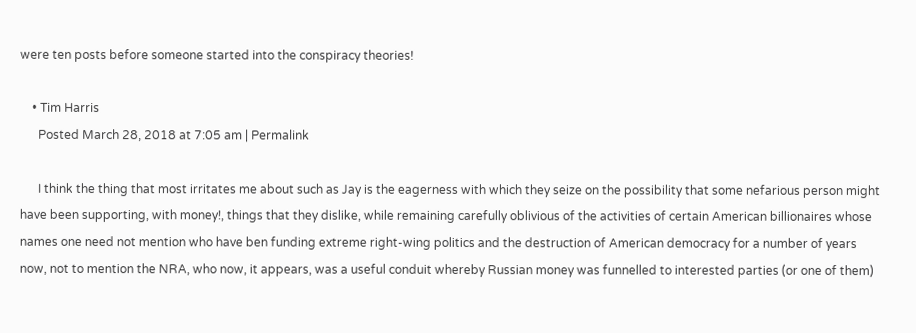were ten posts before someone started into the conspiracy theories!

    • Tim Harris
      Posted March 28, 2018 at 7:05 am | Permalink

      I think the thing that most irritates me about such as Jay is the eagerness with which they seize on the possibility that some nefarious person might have been supporting, with money!, things that they dislike, while remaining carefully oblivious of the activities of certain American billionaires whose names one need not mention who have ben funding extreme right-wing politics and the destruction of American democracy for a number of years now, not to mention the NRA, who now, it appears, was a useful conduit whereby Russian money was funnelled to interested parties (or one of them)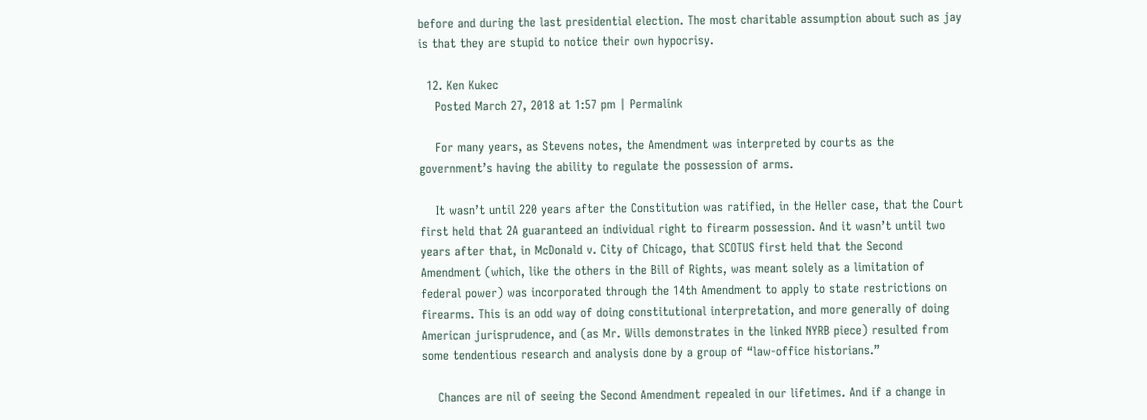before and during the last presidential election. The most charitable assumption about such as jay is that they are stupid to notice their own hypocrisy.

  12. Ken Kukec
    Posted March 27, 2018 at 1:57 pm | Permalink

    For many years, as Stevens notes, the Amendment was interpreted by courts as the government’s having the ability to regulate the possession of arms.

    It wasn’t until 220 years after the Constitution was ratified, in the Heller case, that the Court first held that 2A guaranteed an individual right to firearm possession. And it wasn’t until two years after that, in McDonald v. City of Chicago, that SCOTUS first held that the Second Amendment (which, like the others in the Bill of Rights, was meant solely as a limitation of federal power) was incorporated through the 14th Amendment to apply to state restrictions on firearms. This is an odd way of doing constitutional interpretation, and more generally of doing American jurisprudence, and (as Mr. Wills demonstrates in the linked NYRB piece) resulted from some tendentious research and analysis done by a group of “law-office historians.”

    Chances are nil of seeing the Second Amendment repealed in our lifetimes. And if a change in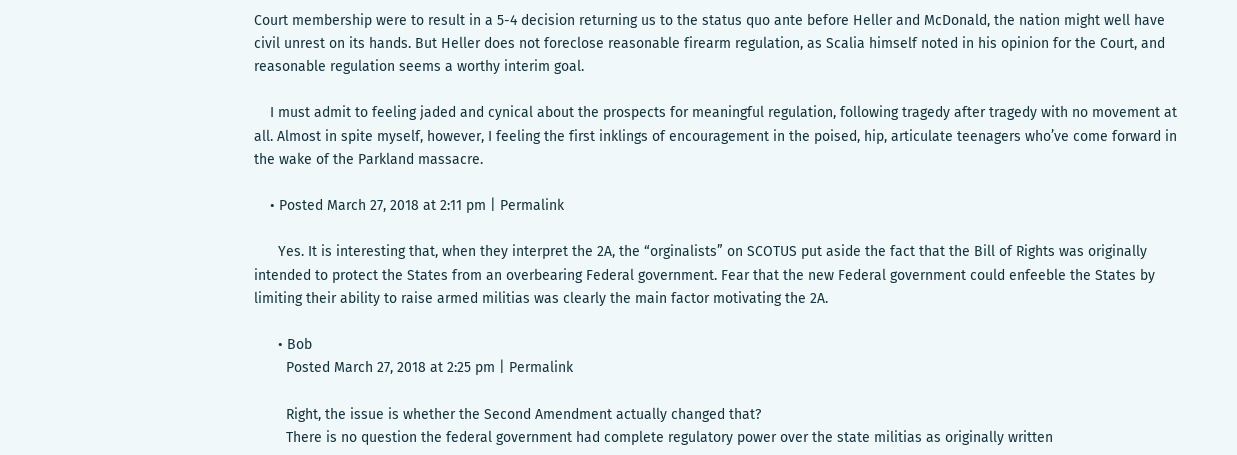Court membership were to result in a 5-4 decision returning us to the status quo ante before Heller and McDonald, the nation might well have civil unrest on its hands. But Heller does not foreclose reasonable firearm regulation, as Scalia himself noted in his opinion for the Court, and reasonable regulation seems a worthy interim goal.

    I must admit to feeling jaded and cynical about the prospects for meaningful regulation, following tragedy after tragedy with no movement at all. Almost in spite myself, however, I feeling the first inklings of encouragement in the poised, hip, articulate teenagers who’ve come forward in the wake of the Parkland massacre.

    • Posted March 27, 2018 at 2:11 pm | Permalink

      Yes. It is interesting that, when they interpret the 2A, the “orginalists” on SCOTUS put aside the fact that the Bill of Rights was originally intended to protect the States from an overbearing Federal government. Fear that the new Federal government could enfeeble the States by limiting their ability to raise armed militias was clearly the main factor motivating the 2A.

      • Bob
        Posted March 27, 2018 at 2:25 pm | Permalink

        Right, the issue is whether the Second Amendment actually changed that?
        There is no question the federal government had complete regulatory power over the state militias as originally written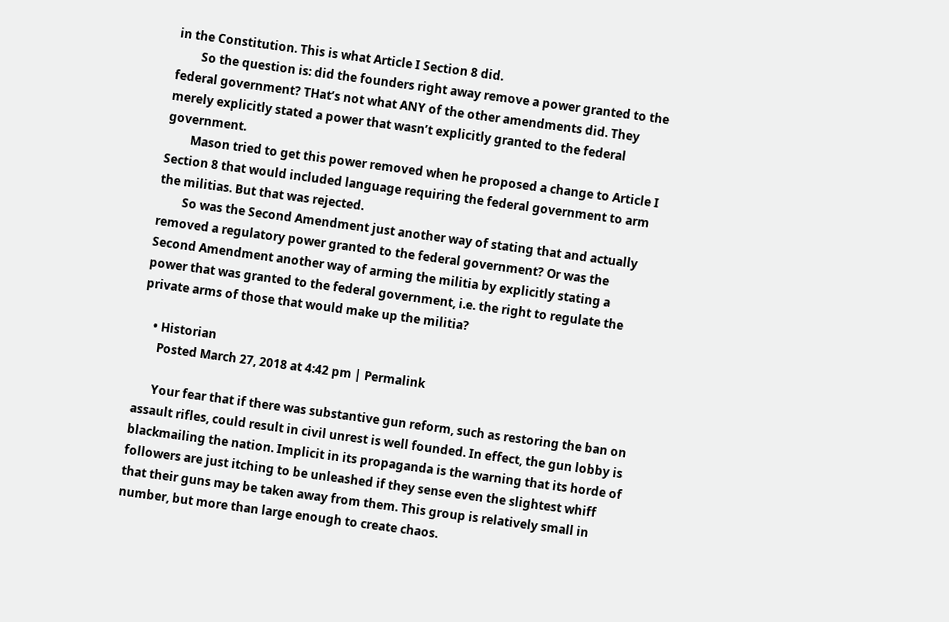in the Constitution. This is what Article I Section 8 did.
        So the question is: did the founders right away remove a power granted to the federal government? THat’s not what ANY of the other amendments did. They merely explicitly stated a power that wasn’t explicitly granted to the federal government.
        Mason tried to get this power removed when he proposed a change to Article I Section 8 that would included language requiring the federal government to arm the militias. But that was rejected.
        So was the Second Amendment just another way of stating that and actually removed a regulatory power granted to the federal government? Or was the Second Amendment another way of arming the militia by explicitly stating a power that was granted to the federal government, i.e. the right to regulate the private arms of those that would make up the militia?

    • Historian
      Posted March 27, 2018 at 4:42 pm | Permalink

      Your fear that if there was substantive gun reform, such as restoring the ban on assault rifles, could result in civil unrest is well founded. In effect, the gun lobby is blackmailing the nation. Implicit in its propaganda is the warning that its horde of followers are just itching to be unleashed if they sense even the slightest whiff that their guns may be taken away from them. This group is relatively small in number, but more than large enough to create chaos.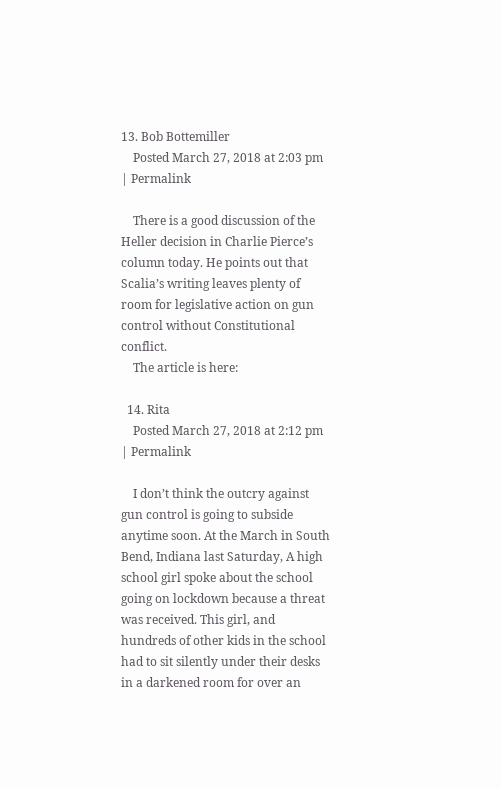13. Bob Bottemiller
    Posted March 27, 2018 at 2:03 pm | Permalink

    There is a good discussion of the Heller decision in Charlie Pierce’s column today. He points out that Scalia’s writing leaves plenty of room for legislative action on gun control without Constitutional conflict.
    The article is here:

  14. Rita
    Posted March 27, 2018 at 2:12 pm | Permalink

    I don’t think the outcry against gun control is going to subside anytime soon. At the March in South Bend, Indiana last Saturday, A high school girl spoke about the school going on lockdown because a threat was received. This girl, and hundreds of other kids in the school had to sit silently under their desks in a darkened room for over an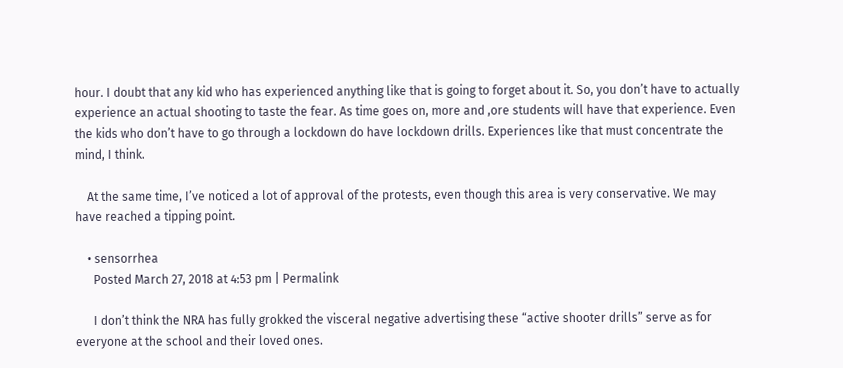hour. I doubt that any kid who has experienced anything like that is going to forget about it. So, you don’t have to actually experience an actual shooting to taste the fear. As time goes on, more and ,ore students will have that experience. Even the kids who don’t have to go through a lockdown do have lockdown drills. Experiences like that must concentrate the mind, I think.

    At the same time, I’ve noticed a lot of approval of the protests, even though this area is very conservative. We may have reached a tipping point.

    • sensorrhea
      Posted March 27, 2018 at 4:53 pm | Permalink

      I don’t think the NRA has fully grokked the visceral negative advertising these “active shooter drills” serve as for everyone at the school and their loved ones.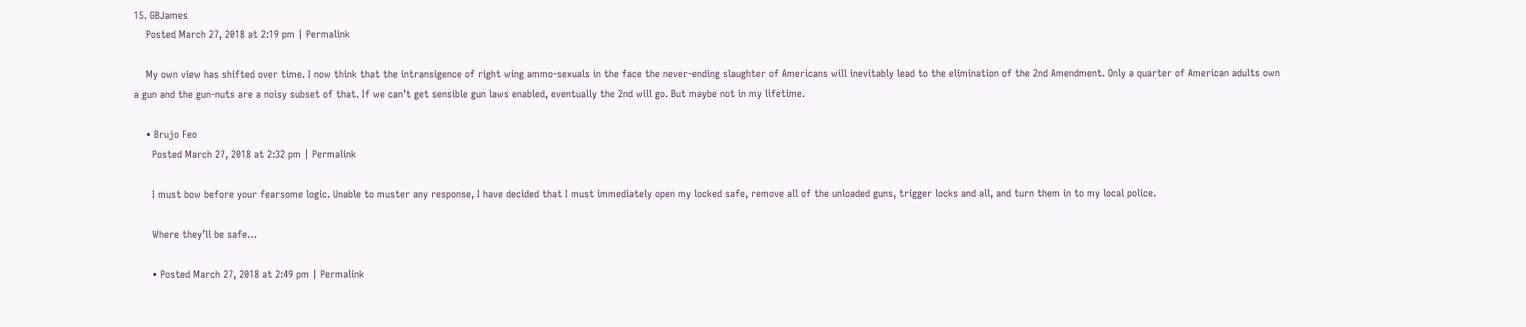15. GBJames
    Posted March 27, 2018 at 2:19 pm | Permalink

    My own view has shifted over time. I now think that the intransigence of right wing ammo-sexuals in the face the never-ending slaughter of Americans will inevitably lead to the elimination of the 2nd Amendment. Only a quarter of American adults own a gun and the gun-nuts are a noisy subset of that. If we can’t get sensible gun laws enabled, eventually the 2nd will go. But maybe not in my lifetime.

    • Brujo Feo
      Posted March 27, 2018 at 2:32 pm | Permalink

      I must bow before your fearsome logic. Unable to muster any response, I have decided that I must immediately open my locked safe, remove all of the unloaded guns, trigger locks and all, and turn them in to my local police.

      Where they’ll be safe…

      • Posted March 27, 2018 at 2:49 pm | Permalink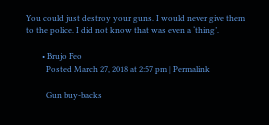You could just destroy your guns. I would never give them to the police. I did not know that was even a ‘thing’.

        • Brujo Feo
          Posted March 27, 2018 at 2:57 pm | Permalink

          Gun buy-backs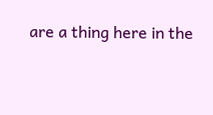are a thing here in the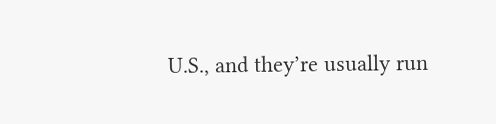U.S., and they’re usually run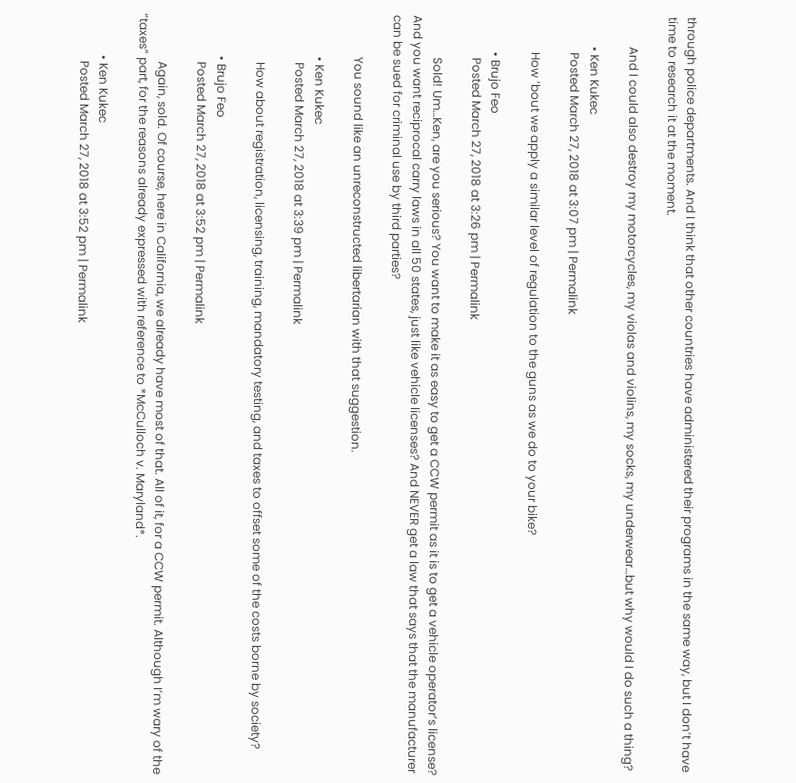through police departments. And I think that other countries have administered their programs in the same way, but I don’t have time to research it at the moment.

          And I could also destroy my motorcycles, my violas and violins, my socks, my underwear…but why would I do such a thing?

          • Ken Kukec
            Posted March 27, 2018 at 3:07 pm | Permalink

            How ’bout we apply a similar level of regulation to the guns as we do to your bike?

            • Brujo Feo
              Posted March 27, 2018 at 3:26 pm | Permalink

              Sold! Um…Ken, are you serious? You want to make it as easy to get a CCW permit as it is to get a vehicle operator’s license? And you want reciprocal carry laws in all 50 states, just like vehicle licenses? And NEVER get a law that says that the manufacturer can be sued for criminal use by third parties?

              You sound like an unreconstructed libertarian with that suggestion.

              • Ken Kukec
                Posted March 27, 2018 at 3:39 pm | Permalink

                How about registration, licensing, training, mandatory testing, and taxes to offset some of the costs borne by society?

              • Brujo Feo
                Posted March 27, 2018 at 3:52 pm | Permalink

                Again, sold. Of course, here in California, we already have most of that. All of it, for a CCW permit. Although I’m wary of the “taxes” part, for the reasons already expressed with reference to *McCulloch v. Maryland*.

              • Ken Kukec
                Posted March 27, 2018 at 3:52 pm | Permalink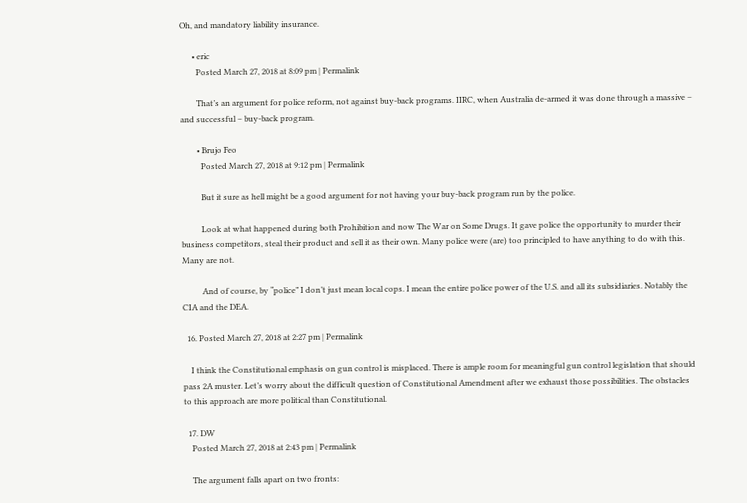Oh, and mandatory liability insurance.

      • eric
        Posted March 27, 2018 at 8:09 pm | Permalink

        That’s an argument for police reform, not against buy-back programs. IIRC, when Australia de-armed it was done through a massive – and successful – buy-back program.

        • Brujo Feo
          Posted March 27, 2018 at 9:12 pm | Permalink

          But it sure as hell might be a good argument for not having your buy-back program run by the police.

          Look at what happened during both Prohibition and now The War on Some Drugs. It gave police the opportunity to murder their business competitors, steal their product and sell it as their own. Many police were (are) too principled to have anything to do with this. Many are not.

          And of course, by “police” I don’t just mean local cops. I mean the entire police power of the U.S. and all its subsidiaries. Notably the CIA and the DEA.

  16. Posted March 27, 2018 at 2:27 pm | Permalink

    I think the Constitutional emphasis on gun control is misplaced. There is ample room for meaningful gun control legislation that should pass 2A muster. Let’s worry about the difficult question of Constitutional Amendment after we exhaust those possibilities. The obstacles to this approach are more political than Constitutional.

  17. DW
    Posted March 27, 2018 at 2:43 pm | Permalink

    The argument falls apart on two fronts: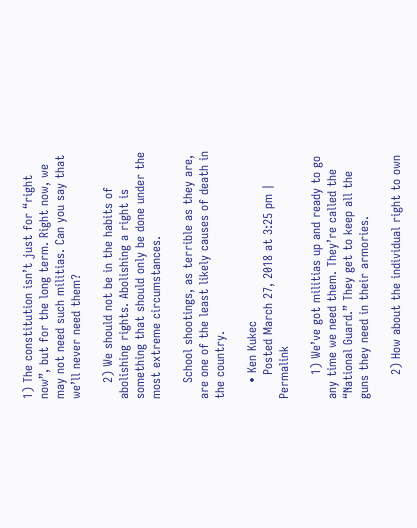1) The constitution isn’t just for “right now”, but for the long term. Right now, we may not need such militias. Can you say that we’ll never need them?

    2) We should not be in the habits of abolishing rights. Abolishing a right is something that should only be done under the most extreme circumstances.

    School shootings, as terrible as they are, are one of the least likely causes of death in the country.

    • Ken Kukec
      Posted March 27, 2018 at 3:25 pm | Permalink

      1) We’ve got militias up and ready to go any time we need them. They’re called the “National Guard.” They get to keep all the guns they need in their armories.

      2) How about the individual right to own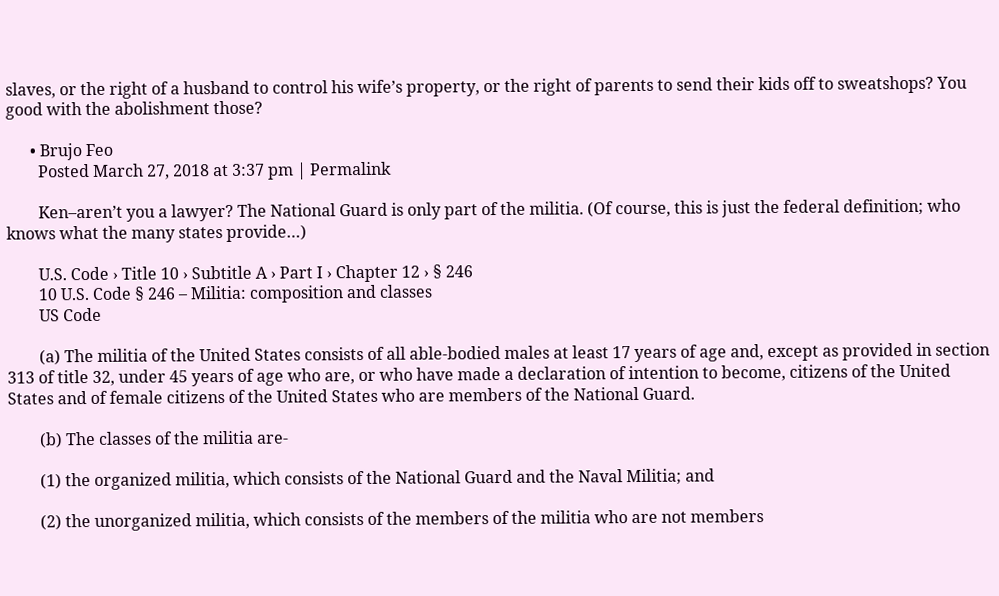slaves, or the right of a husband to control his wife’s property, or the right of parents to send their kids off to sweatshops? You good with the abolishment those?

      • Brujo Feo
        Posted March 27, 2018 at 3:37 pm | Permalink

        Ken–aren’t you a lawyer? The National Guard is only part of the militia. (Of course, this is just the federal definition; who knows what the many states provide…)

        U.S. Code › Title 10 › Subtitle A › Part I › Chapter 12 › § 246
        10 U.S. Code § 246 – Militia: composition and classes
        US Code

        (a) The militia of the United States consists of all able-bodied males at least 17 years of age and, except as provided in section 313 of title 32, under 45 years of age who are, or who have made a declaration of intention to become, citizens of the United States and of female citizens of the United States who are members of the National Guard.

        (b) The classes of the militia are-

        (1) the organized militia, which consists of the National Guard and the Naval Militia; and

        (2) the unorganized militia, which consists of the members of the militia who are not members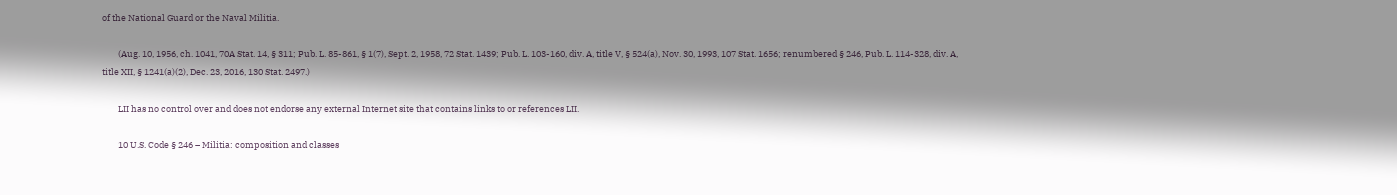of the National Guard or the Naval Militia.

        (Aug. 10, 1956, ch. 1041, 70A Stat. 14, § 311; Pub. L. 85-861, § 1(7), Sept. 2, 1958, 72 Stat. 1439; Pub. L. 103-160, div. A, title V, § 524(a), Nov. 30, 1993, 107 Stat. 1656; renumbered § 246, Pub. L. 114-328, div. A, title XII, § 1241(a)(2), Dec. 23, 2016, 130 Stat. 2497.)

        LII has no control over and does not endorse any external Internet site that contains links to or references LII.

        10 U.S. Code § 246 – Militia: composition and classes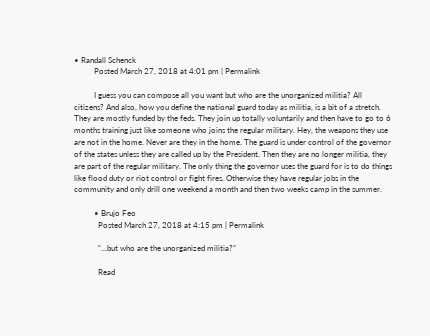• Randall Schenck
          Posted March 27, 2018 at 4:01 pm | Permalink

          I guess you can compose all you want but who are the unorganized militia? All citizens? And also, how you define the national guard today as militia, is a bit of a stretch. They are mostly funded by the feds. They join up totally voluntarily and then have to go to 6 months training just like someone who joins the regular military. Hey, the weapons they use are not in the home. Never are they in the home. The guard is under control of the governor of the states unless they are called up by the President. Then they are no longer militia, they are part of the regular military. The only thing the governor uses the guard for is to do things like flood duty or riot control or fight fires. Otherwise they have regular jobs in the community and only drill one weekend a month and then two weeks camp in the summer.

          • Brujo Feo
            Posted March 27, 2018 at 4:15 pm | Permalink

            “…but who are the unorganized militia?”

            Read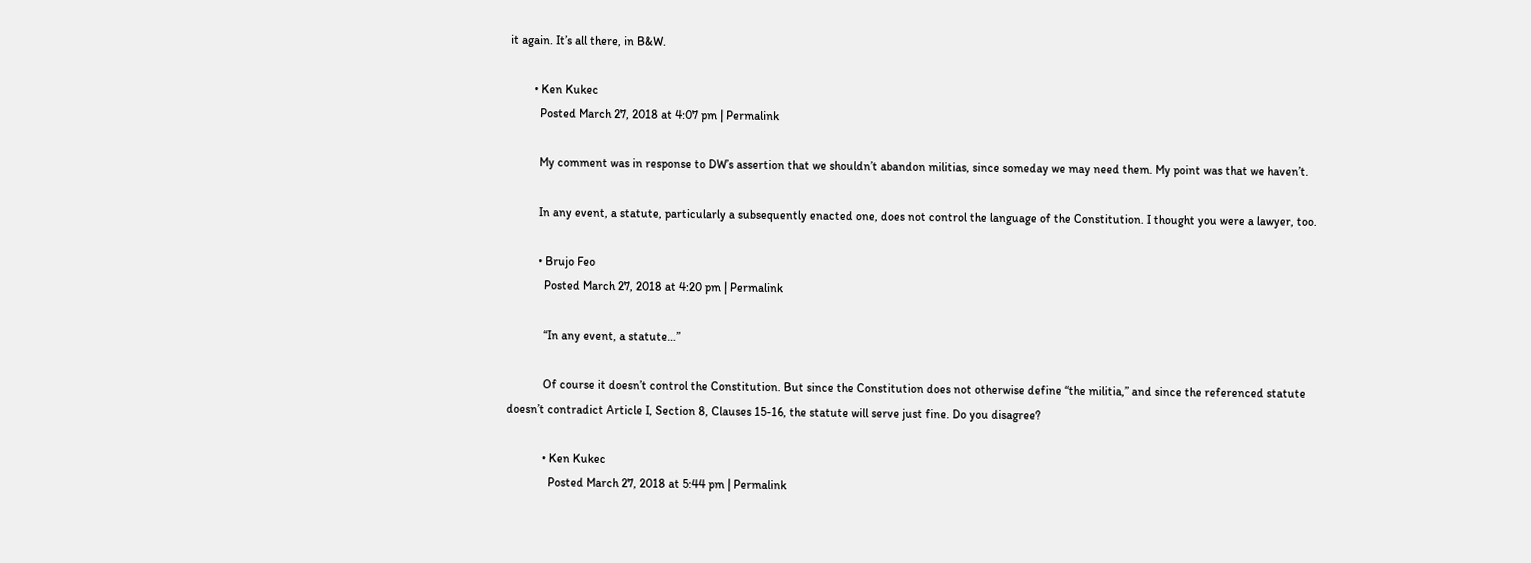it again. It’s all there, in B&W.

        • Ken Kukec
          Posted March 27, 2018 at 4:07 pm | Permalink

          My comment was in response to DW’s assertion that we shouldn’t abandon militias, since someday we may need them. My point was that we haven’t.

          In any event, a statute, particularly a subsequently enacted one, does not control the language of the Constitution. I thought you were a lawyer, too.

          • Brujo Feo
            Posted March 27, 2018 at 4:20 pm | Permalink

            “In any event, a statute…”

            Of course it doesn’t control the Constitution. But since the Constitution does not otherwise define “the militia,” and since the referenced statute doesn’t contradict Article I, Section 8, Clauses 15-16, the statute will serve just fine. Do you disagree?

            • Ken Kukec
              Posted March 27, 2018 at 5:44 pm | Permalink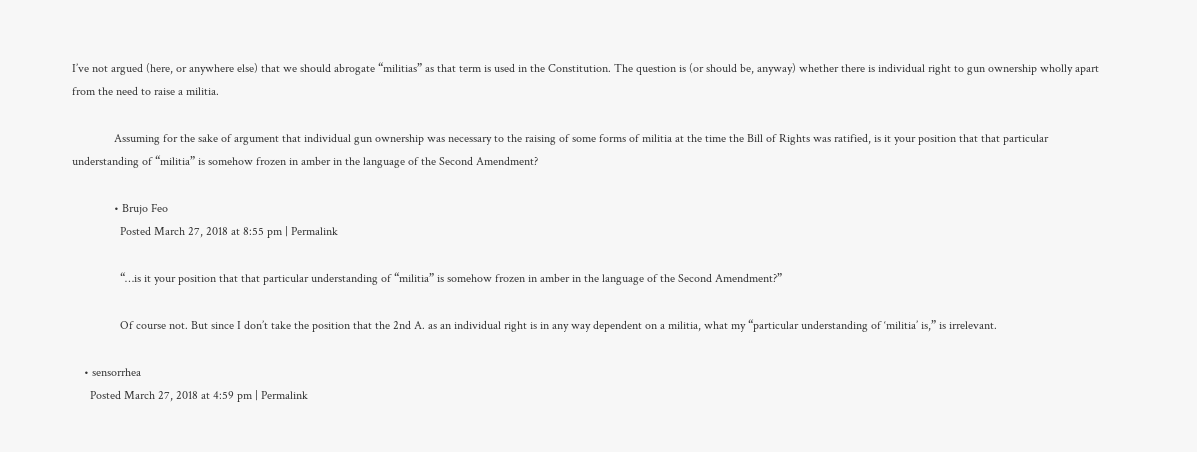I’ve not argued (here, or anywhere else) that we should abrogate “militias” as that term is used in the Constitution. The question is (or should be, anyway) whether there is individual right to gun ownership wholly apart from the need to raise a militia.

              Assuming for the sake of argument that individual gun ownership was necessary to the raising of some forms of militia at the time the Bill of Rights was ratified, is it your position that that particular understanding of “militia” is somehow frozen in amber in the language of the Second Amendment?

              • Brujo Feo
                Posted March 27, 2018 at 8:55 pm | Permalink

                “…is it your position that that particular understanding of “militia” is somehow frozen in amber in the language of the Second Amendment?”

                Of course not. But since I don’t take the position that the 2nd A. as an individual right is in any way dependent on a militia, what my “particular understanding of ‘militia’ is,” is irrelevant.

    • sensorrhea
      Posted March 27, 2018 at 4:59 pm | Permalink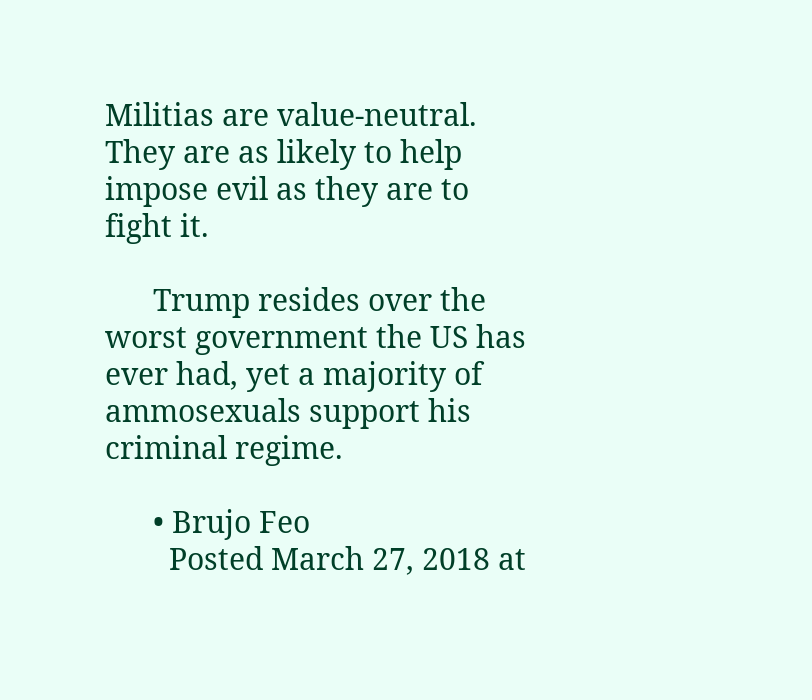Militias are value-neutral. They are as likely to help impose evil as they are to fight it.

      Trump resides over the worst government the US has ever had, yet a majority of ammosexuals support his criminal regime.

      • Brujo Feo
        Posted March 27, 2018 at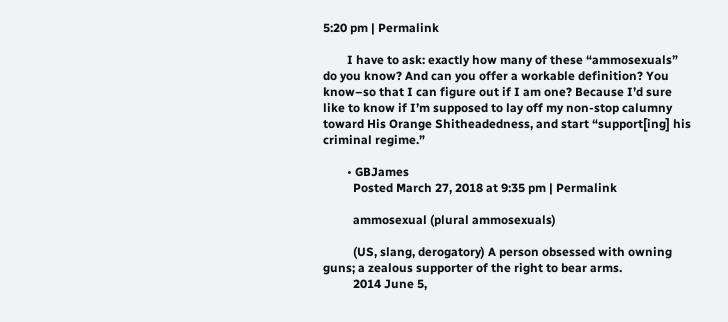5:20 pm | Permalink

        I have to ask: exactly how many of these “ammosexuals” do you know? And can you offer a workable definition? You know–so that I can figure out if I am one? Because I’d sure like to know if I’m supposed to lay off my non-stop calumny toward His Orange Shitheadedness, and start “support[ing] his criminal regime.”

        • GBJames
          Posted March 27, 2018 at 9:35 pm | Permalink

          ammosexual (plural ammosexuals)

          (US, slang, derogatory) A person obsessed with owning guns; a zealous supporter of the right to bear arms.
          2014 June 5,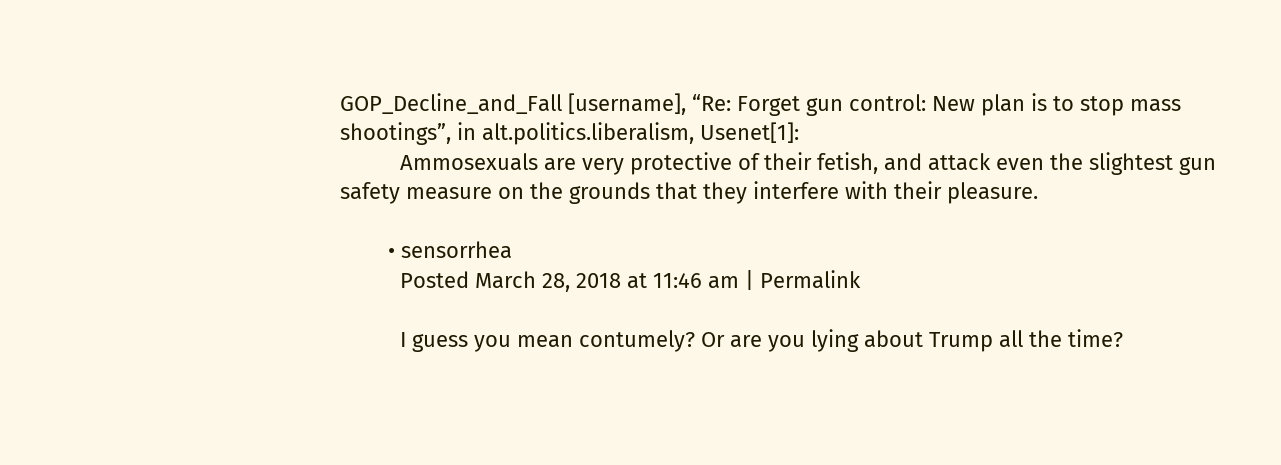GOP_Decline_and_Fall [username], “Re: Forget gun control: New plan is to stop mass shootings”, in alt.politics.liberalism, Usenet[1]:
          Ammosexuals are very protective of their fetish, and attack even the slightest gun safety measure on the grounds that they interfere with their pleasure.

        • sensorrhea
          Posted March 28, 2018 at 11:46 am | Permalink

          I guess you mean contumely? Or are you lying about Trump all the time?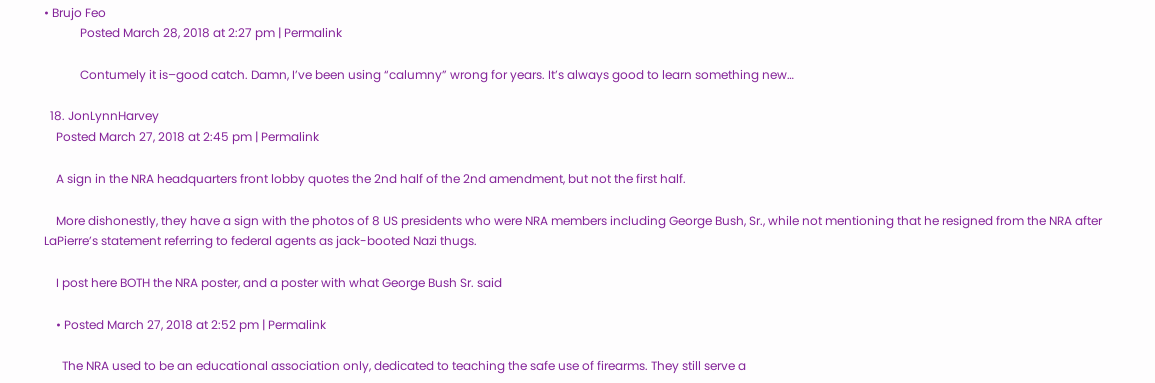• Brujo Feo
            Posted March 28, 2018 at 2:27 pm | Permalink

            Contumely it is–good catch. Damn, I’ve been using “calumny” wrong for years. It’s always good to learn something new…

  18. JonLynnHarvey
    Posted March 27, 2018 at 2:45 pm | Permalink

    A sign in the NRA headquarters front lobby quotes the 2nd half of the 2nd amendment, but not the first half.

    More dishonestly, they have a sign with the photos of 8 US presidents who were NRA members including George Bush, Sr., while not mentioning that he resigned from the NRA after LaPierre’s statement referring to federal agents as jack-booted Nazi thugs.

    I post here BOTH the NRA poster, and a poster with what George Bush Sr. said

    • Posted March 27, 2018 at 2:52 pm | Permalink

      The NRA used to be an educational association only, dedicated to teaching the safe use of firearms. They still serve a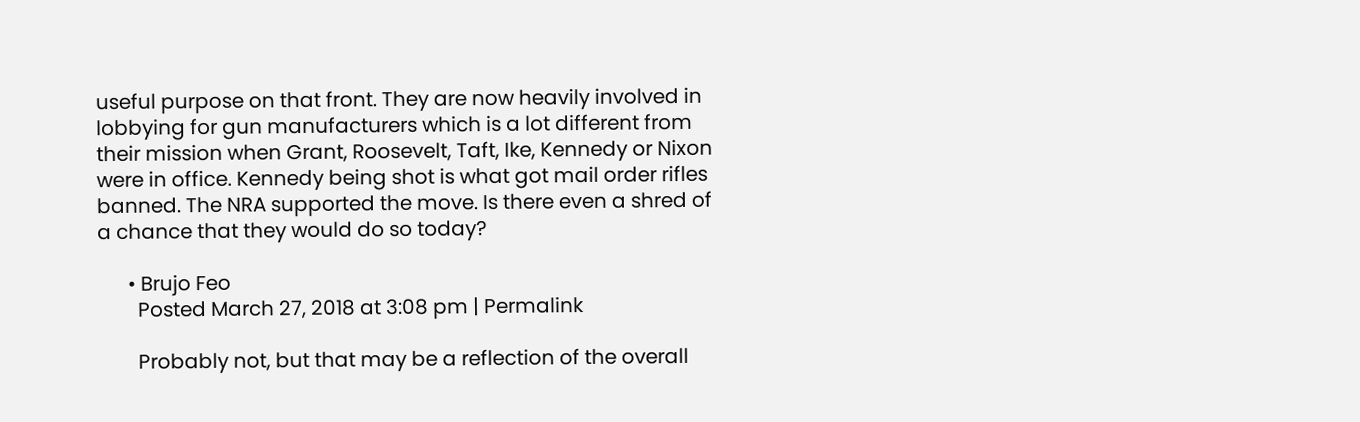useful purpose on that front. They are now heavily involved in lobbying for gun manufacturers which is a lot different from their mission when Grant, Roosevelt, Taft, Ike, Kennedy or Nixon were in office. Kennedy being shot is what got mail order rifles banned. The NRA supported the move. Is there even a shred of a chance that they would do so today?

      • Brujo Feo
        Posted March 27, 2018 at 3:08 pm | Permalink

        Probably not, but that may be a reflection of the overall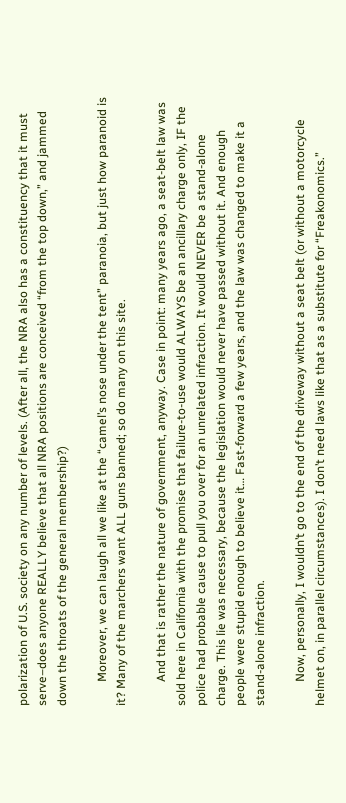polarization of U.S. society on any number of levels. (After all, the NRA also has a constituency that it must serve–does anyone REALLY believe that all NRA positions are conceived “from the top down,” and jammed down the throats of the general membership?)

        Moreover, we can laugh all we like at the “camel’s nose under the tent” paranoia, but just how paranoid is it? Many of the marchers want ALL guns banned; so do many on this site.

        And that is rather the nature of government, anyway. Case in point: many years ago, a seat-belt law was sold here in California with the promise that failure-to-use would ALWAYS be an ancillary charge only, IF the police had probable cause to pull you over for an unrelated infraction. It would NEVER be a stand-alone charge. This lie was necessary, because the legislation would never have passed without it. And enough people were stupid enough to believe it… Fast-forward a few years, and the law was changed to make it a stand-alone infraction.

        Now, personally, I wouldn’t go to the end of the driveway without a seat belt (or without a motorcycle helmet on, in parallel circumstances). I don’t need laws like that as a substitute for “Freakonomics.”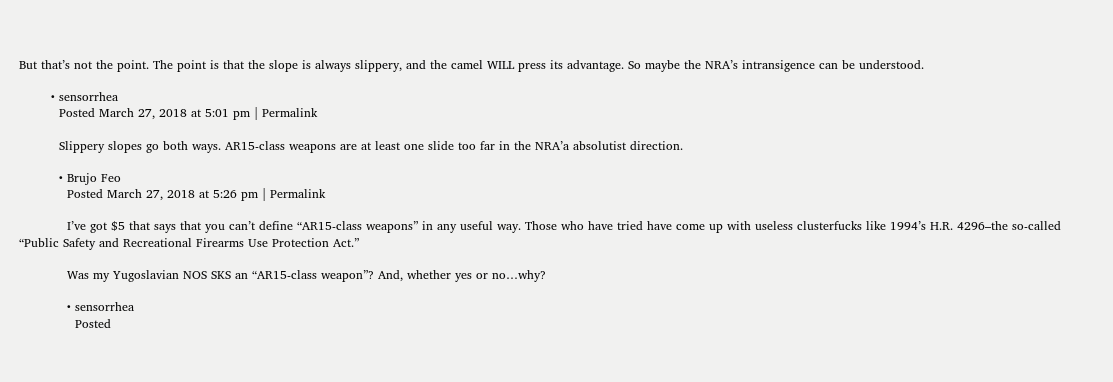But that’s not the point. The point is that the slope is always slippery, and the camel WILL press its advantage. So maybe the NRA’s intransigence can be understood.

        • sensorrhea
          Posted March 27, 2018 at 5:01 pm | Permalink

          Slippery slopes go both ways. AR15-class weapons are at least one slide too far in the NRA’a absolutist direction.

          • Brujo Feo
            Posted March 27, 2018 at 5:26 pm | Permalink

            I’ve got $5 that says that you can’t define “AR15-class weapons” in any useful way. Those who have tried have come up with useless clusterfucks like 1994’s H.R. 4296–the so-called “Public Safety and Recreational Firearms Use Protection Act.”

            Was my Yugoslavian NOS SKS an “AR15-class weapon”? And, whether yes or no…why?

            • sensorrhea
              Posted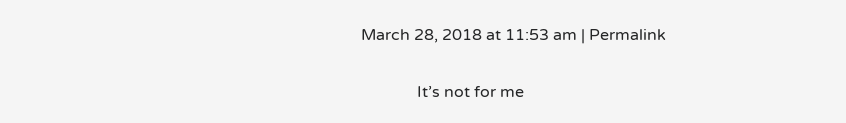March 28, 2018 at 11:53 am | Permalink

              It’s not for me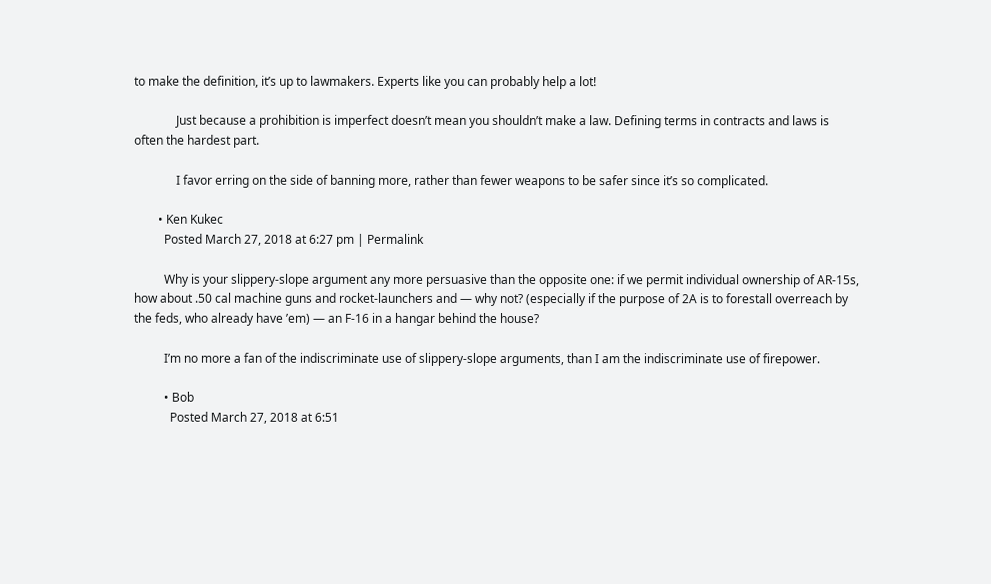to make the definition, it’s up to lawmakers. Experts like you can probably help a lot!

              Just because a prohibition is imperfect doesn’t mean you shouldn’t make a law. Defining terms in contracts and laws is often the hardest part.

              I favor erring on the side of banning more, rather than fewer weapons to be safer since it’s so complicated.

        • Ken Kukec
          Posted March 27, 2018 at 6:27 pm | Permalink

          Why is your slippery-slope argument any more persuasive than the opposite one: if we permit individual ownership of AR-15s, how about .50 cal machine guns and rocket-launchers and — why not? (especially if the purpose of 2A is to forestall overreach by the feds, who already have ’em) — an F-16 in a hangar behind the house?

          I’m no more a fan of the indiscriminate use of slippery-slope arguments, than I am the indiscriminate use of firepower.

          • Bob
            Posted March 27, 2018 at 6:51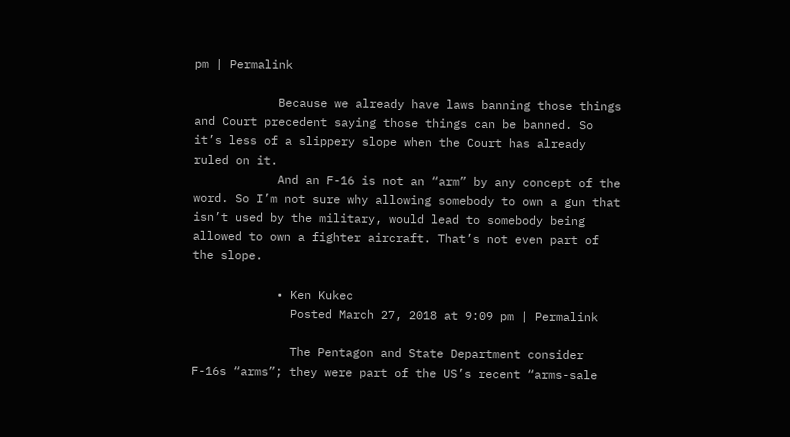pm | Permalink

            Because we already have laws banning those things and Court precedent saying those things can be banned. So it’s less of a slippery slope when the Court has already ruled on it.
            And an F-16 is not an “arm” by any concept of the word. So I’m not sure why allowing somebody to own a gun that isn’t used by the military, would lead to somebody being allowed to own a fighter aircraft. That’s not even part of the slope.

            • Ken Kukec
              Posted March 27, 2018 at 9:09 pm | Permalink

              The Pentagon and State Department consider F-16s “arms”; they were part of the US’s recent “arms-sale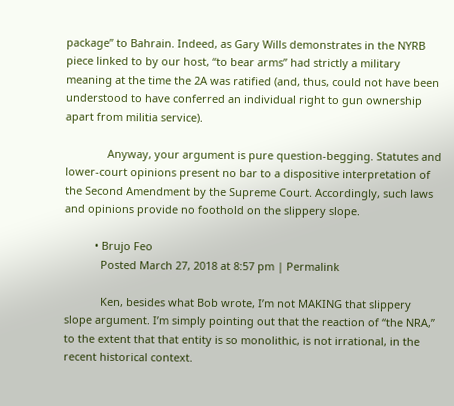package” to Bahrain. Indeed, as Gary Wills demonstrates in the NYRB piece linked to by our host, “to bear arms” had strictly a military meaning at the time the 2A was ratified (and, thus, could not have been understood to have conferred an individual right to gun ownership apart from militia service).

              Anyway, your argument is pure question-begging. Statutes and lower-court opinions present no bar to a dispositive interpretation of the Second Amendment by the Supreme Court. Accordingly, such laws and opinions provide no foothold on the slippery slope.

          • Brujo Feo
            Posted March 27, 2018 at 8:57 pm | Permalink

            Ken, besides what Bob wrote, I’m not MAKING that slippery slope argument. I’m simply pointing out that the reaction of “the NRA,” to the extent that that entity is so monolithic, is not irrational, in the recent historical context.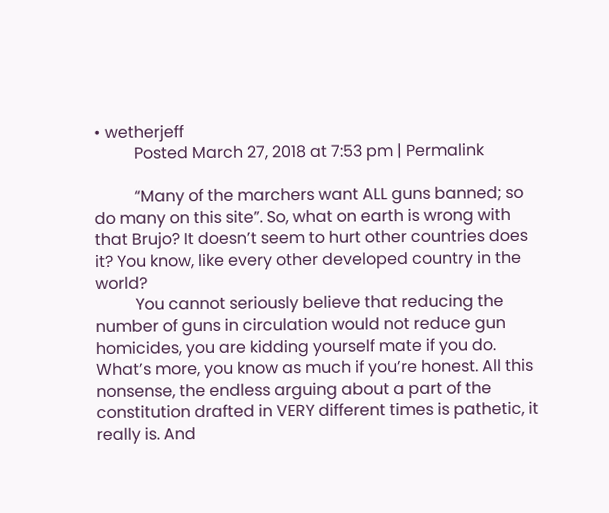• wetherjeff
          Posted March 27, 2018 at 7:53 pm | Permalink

          “Many of the marchers want ALL guns banned; so do many on this site”. So, what on earth is wrong with that Brujo? It doesn’t seem to hurt other countries does it? You know, like every other developed country in the world?
          You cannot seriously believe that reducing the number of guns in circulation would not reduce gun homicides, you are kidding yourself mate if you do. What’s more, you know as much if you’re honest. All this nonsense, the endless arguing about a part of the constitution drafted in VERY different times is pathetic, it really is. And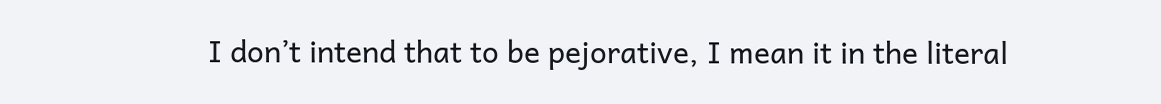I don’t intend that to be pejorative, I mean it in the literal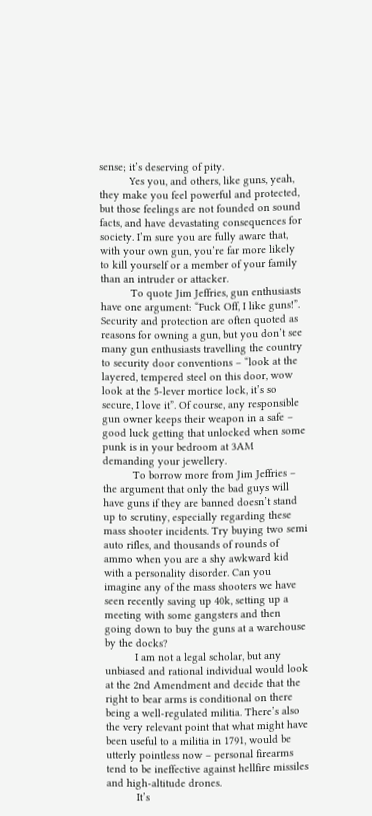sense; it’s deserving of pity.
          Yes you, and others, like guns, yeah, they make you feel powerful and protected, but those feelings are not founded on sound facts, and have devastating consequences for society. I’m sure you are fully aware that, with your own gun, you’re far more likely to kill yourself or a member of your family than an intruder or attacker.
          To quote Jim Jeffries, gun enthusiasts have one argument: “Fuck Off, I like guns!”. Security and protection are often quoted as reasons for owning a gun, but you don’t see many gun enthusiasts travelling the country to security door conventions – “look at the layered, tempered steel on this door, wow look at the 5-lever mortice lock, it’s so secure, I love it”. Of course, any responsible gun owner keeps their weapon in a safe – good luck getting that unlocked when some punk is in your bedroom at 3AM demanding your jewellery.
          To borrow more from Jim Jeffries – the argument that only the bad guys will have guns if they are banned doesn’t stand up to scrutiny, especially regarding these mass shooter incidents. Try buying two semi auto rifles, and thousands of rounds of ammo when you are a shy awkward kid with a personality disorder. Can you imagine any of the mass shooters we have seen recently saving up 40k, setting up a meeting with some gangsters and then going down to buy the guns at a warehouse by the docks?
          I am not a legal scholar, but any unbiased and rational individual would look at the 2nd Amendment and decide that the right to bear arms is conditional on there being a well-regulated militia. There’s also the very relevant point that what might have been useful to a militia in 1791, would be utterly pointless now – personal firearms tend to be ineffective against hellfire missiles and high-altitude drones.
          It’s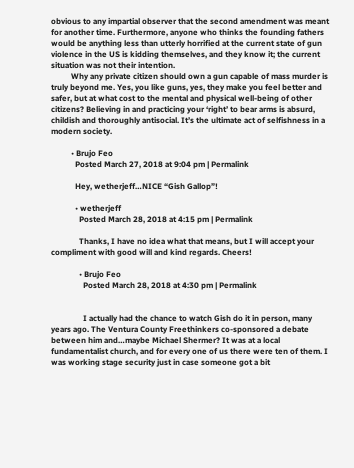obvious to any impartial observer that the second amendment was meant for another time. Furthermore, anyone who thinks the founding fathers would be anything less than utterly horrified at the current state of gun violence in the US is kidding themselves, and they know it; the current situation was not their intention.
          Why any private citizen should own a gun capable of mass murder is truly beyond me. Yes, you like guns, yes, they make you feel better and safer, but at what cost to the mental and physical well-being of other citizens? Believing in and practicing your ‘right’ to bear arms is absurd, childish and thoroughly antisocial. It’s the ultimate act of selfishness in a modern society.

          • Brujo Feo
            Posted March 27, 2018 at 9:04 pm | Permalink

            Hey, wetherjeff…NICE “Gish Gallop”!

            • wetherjeff
              Posted March 28, 2018 at 4:15 pm | Permalink

              Thanks, I have no idea what that means, but I will accept your compliment with good will and kind regards. Cheers!

              • Brujo Feo
                Posted March 28, 2018 at 4:30 pm | Permalink


                I actually had the chance to watch Gish do it in person, many years ago. The Ventura County Freethinkers co-sponsored a debate between him and…maybe Michael Shermer? It was at a local fundamentalist church, and for every one of us there were ten of them. I was working stage security just in case someone got a bit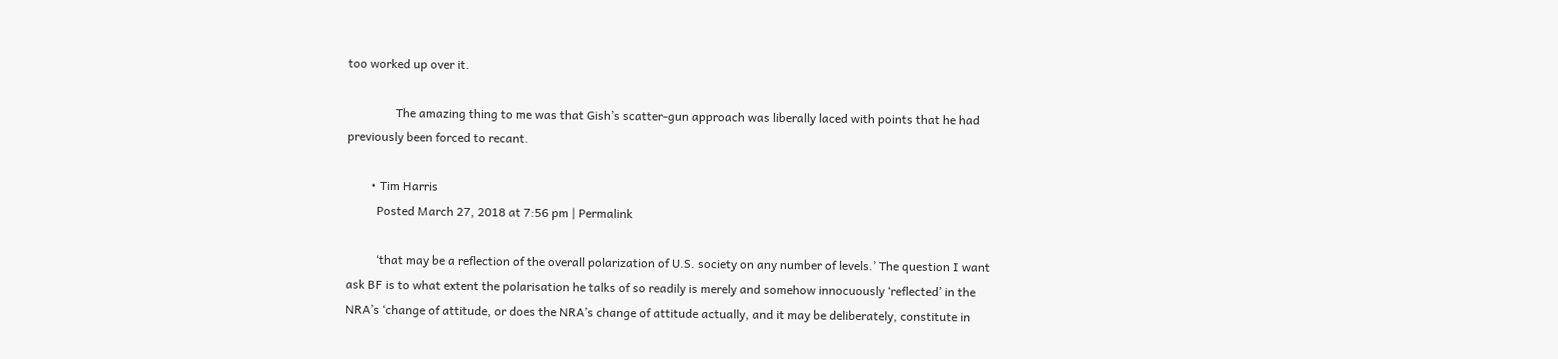too worked up over it.

                The amazing thing to me was that Gish’s scatter-gun approach was liberally laced with points that he had previously been forced to recant.

        • Tim Harris
          Posted March 27, 2018 at 7:56 pm | Permalink

          ‘that may be a reflection of the overall polarization of U.S. society on any number of levels.’ The question I want ask BF is to what extent the polarisation he talks of so readily is merely and somehow innocuously ‘reflected’ in the NRA’s ‘change of attitude, or does the NRA’s change of attitude actually, and it may be deliberately, constitute in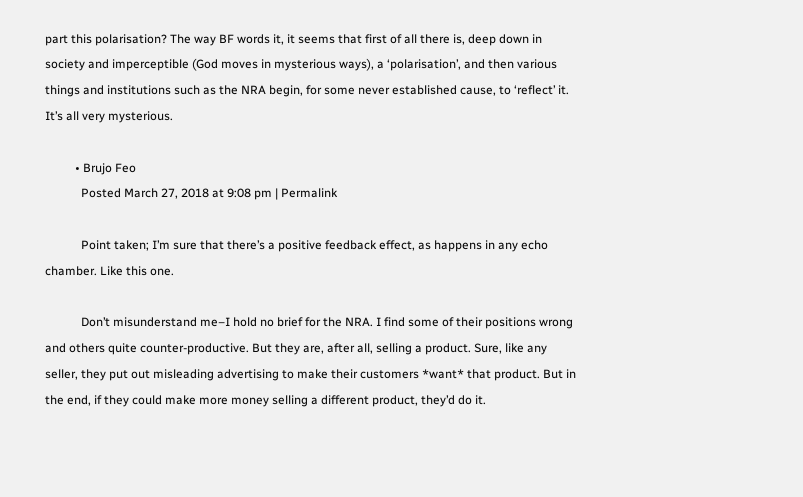part this polarisation? The way BF words it, it seems that first of all there is, deep down in society and imperceptible (God moves in mysterious ways), a ‘polarisation’, and then various things and institutions such as the NRA begin, for some never established cause, to ‘reflect’ it. It’s all very mysterious.

          • Brujo Feo
            Posted March 27, 2018 at 9:08 pm | Permalink

            Point taken; I’m sure that there’s a positive feedback effect, as happens in any echo chamber. Like this one.

            Don’t misunderstand me–I hold no brief for the NRA. I find some of their positions wrong and others quite counter-productive. But they are, after all, selling a product. Sure, like any seller, they put out misleading advertising to make their customers *want* that product. But in the end, if they could make more money selling a different product, they’d do it.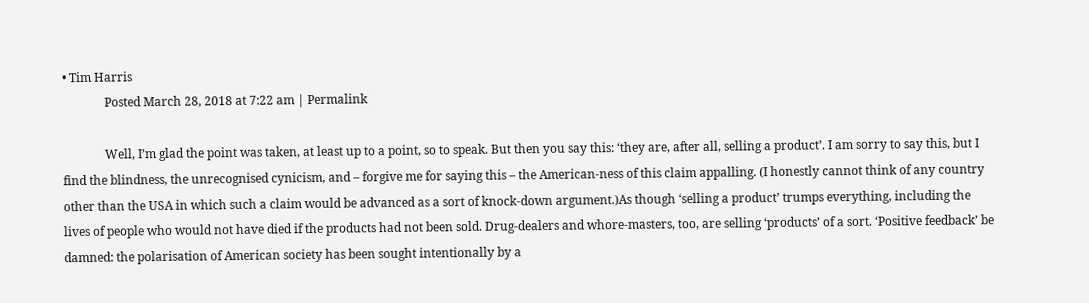• Tim Harris
              Posted March 28, 2018 at 7:22 am | Permalink

              Well, I’m glad the point was taken, at least up to a point, so to speak. But then you say this: ‘they are, after all, selling a product’. I am sorry to say this, but I find the blindness, the unrecognised cynicism, and – forgive me for saying this – the American-ness of this claim appalling. (I honestly cannot think of any country other than the USA in which such a claim would be advanced as a sort of knock-down argument.)As though ‘selling a product’ trumps everything, including the lives of people who would not have died if the products had not been sold. Drug-dealers and whore-masters, too, are selling ‘products’ of a sort. ‘Positive feedback’ be damned: the polarisation of American society has been sought intentionally by a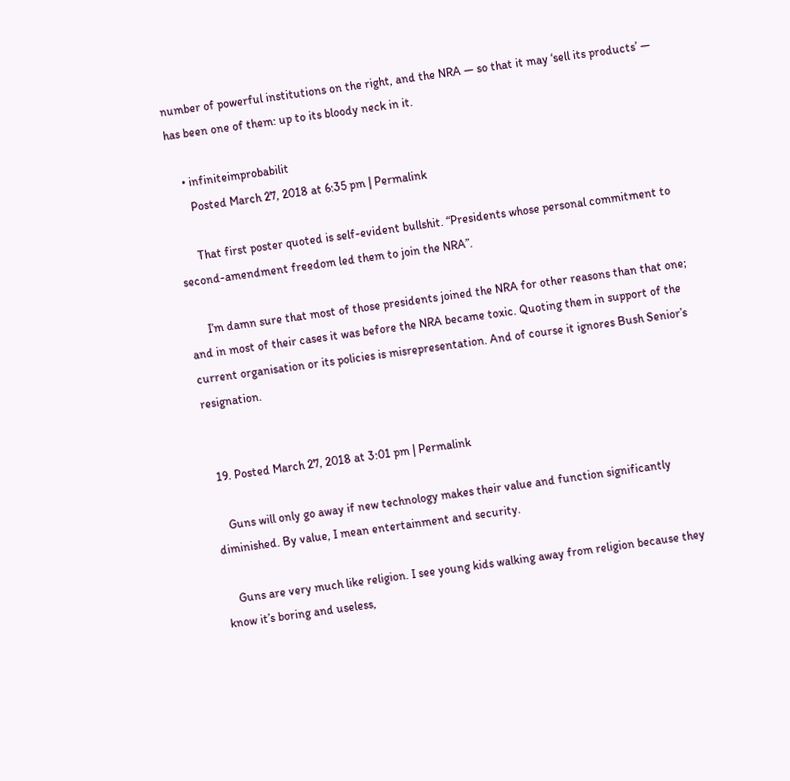number of powerful institutions on the right, and the NRA — so that it may ‘sell its products’ — has been one of them: up to its bloody neck in it.

    • infiniteimprobabilit
      Posted March 27, 2018 at 6:35 pm | Permalink

      That first poster quoted is self-evident bullshit. “Presidents whose personal commitment to second-amendment freedom led them to join the NRA”.

      I’m damn sure that most of those presidents joined the NRA for other reasons than that one; and in most of their cases it was before the NRA became toxic. Quoting them in support of the current organisation or its policies is misrepresentation. And of course it ignores Bush Senior’s resignation.


  19. Posted March 27, 2018 at 3:01 pm | Permalink

    Guns will only go away if new technology makes their value and function significantly diminished. By value, I mean entertainment and security.

    Guns are very much like religion. I see young kids walking away from religion because they know it’s boring and useless,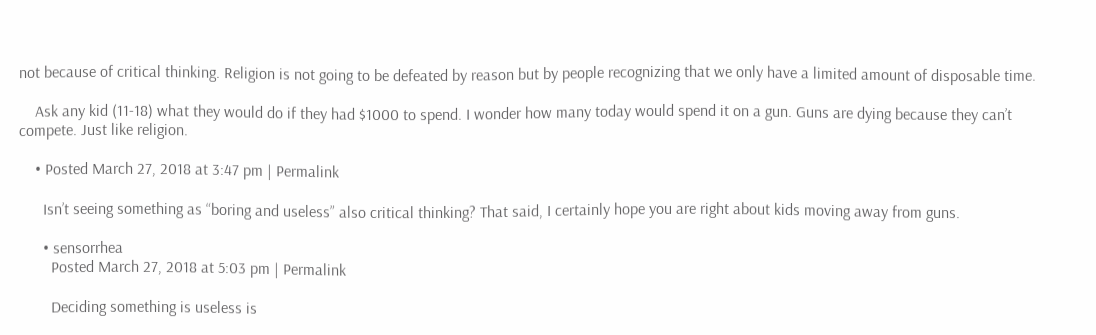not because of critical thinking. Religion is not going to be defeated by reason but by people recognizing that we only have a limited amount of disposable time.

    Ask any kid (11-18) what they would do if they had $1000 to spend. I wonder how many today would spend it on a gun. Guns are dying because they can’t compete. Just like religion.

    • Posted March 27, 2018 at 3:47 pm | Permalink

      Isn’t seeing something as “boring and useless” also critical thinking? That said, I certainly hope you are right about kids moving away from guns.

      • sensorrhea
        Posted March 27, 2018 at 5:03 pm | Permalink

        Deciding something is useless is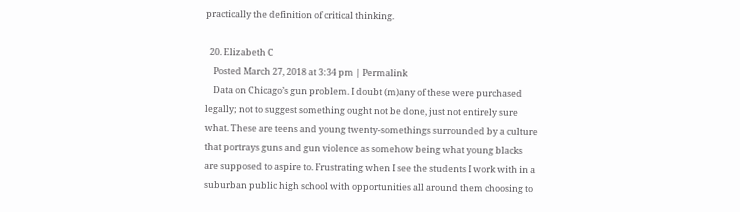practically the definition of critical thinking.

  20. Elizabeth C
    Posted March 27, 2018 at 3:34 pm | Permalink
    Data on Chicago’s gun problem. I doubt (m)any of these were purchased legally; not to suggest something ought not be done, just not entirely sure what. These are teens and young twenty-somethings surrounded by a culture that portrays guns and gun violence as somehow being what young blacks are supposed to aspire to. Frustrating when I see the students I work with in a suburban public high school with opportunities all around them choosing to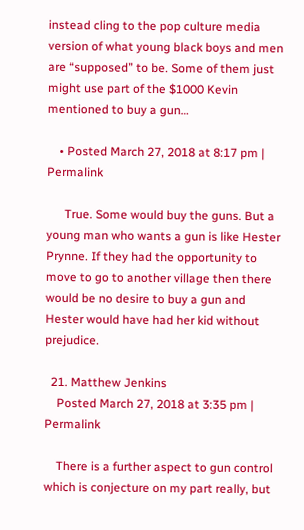instead cling to the pop culture media version of what young black boys and men are “supposed” to be. Some of them just might use part of the $1000 Kevin mentioned to buy a gun…

    • Posted March 27, 2018 at 8:17 pm | Permalink

      True. Some would buy the guns. But a young man who wants a gun is like Hester Prynne. If they had the opportunity to move to go to another village then there would be no desire to buy a gun and Hester would have had her kid without prejudice.

  21. Matthew Jenkins
    Posted March 27, 2018 at 3:35 pm | Permalink

    There is a further aspect to gun control which is conjecture on my part really, but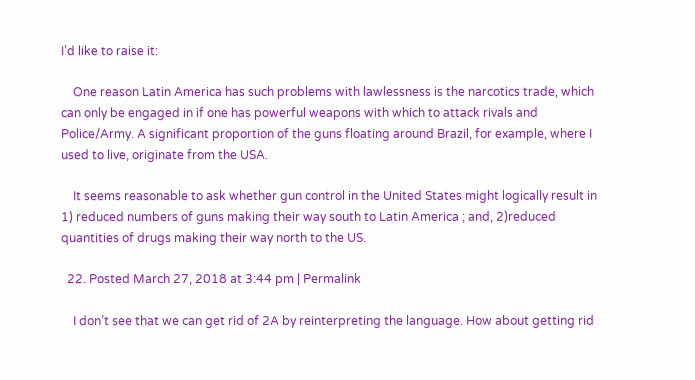I’d like to raise it:

    One reason Latin America has such problems with lawlessness is the narcotics trade, which can only be engaged in if one has powerful weapons with which to attack rivals and Police/Army. A significant proportion of the guns floating around Brazil, for example, where I used to live, originate from the USA.

    It seems reasonable to ask whether gun control in the United States might logically result in 1) reduced numbers of guns making their way south to Latin America ; and, 2)reduced quantities of drugs making their way north to the US.

  22. Posted March 27, 2018 at 3:44 pm | Permalink

    I don’t see that we can get rid of 2A by reinterpreting the language. How about getting rid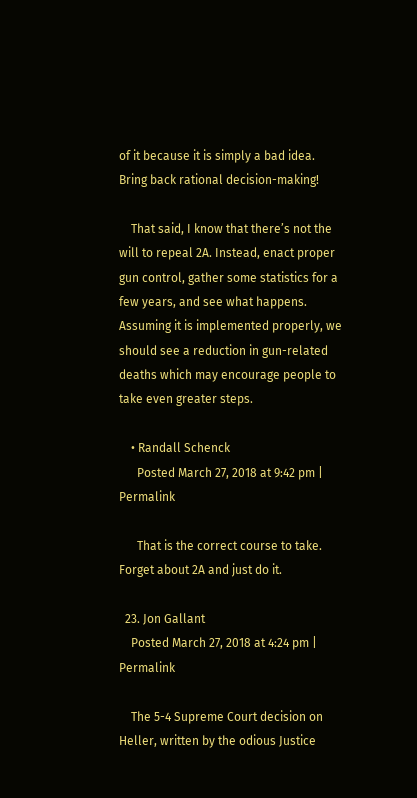of it because it is simply a bad idea. Bring back rational decision-making!

    That said, I know that there’s not the will to repeal 2A. Instead, enact proper gun control, gather some statistics for a few years, and see what happens. Assuming it is implemented properly, we should see a reduction in gun-related deaths which may encourage people to take even greater steps.

    • Randall Schenck
      Posted March 27, 2018 at 9:42 pm | Permalink

      That is the correct course to take. Forget about 2A and just do it.

  23. Jon Gallant
    Posted March 27, 2018 at 4:24 pm | Permalink

    The 5-4 Supreme Court decision on Heller, written by the odious Justice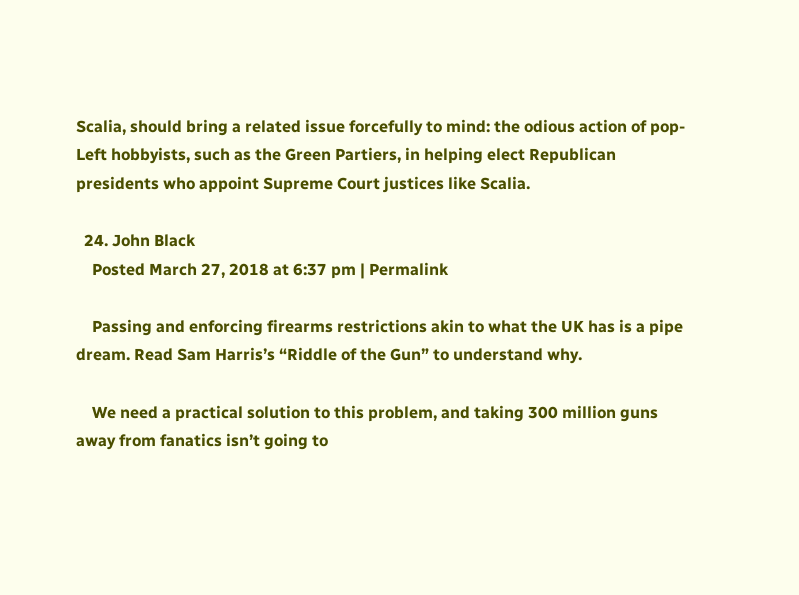Scalia, should bring a related issue forcefully to mind: the odious action of pop-Left hobbyists, such as the Green Partiers, in helping elect Republican presidents who appoint Supreme Court justices like Scalia.

  24. John Black
    Posted March 27, 2018 at 6:37 pm | Permalink

    Passing and enforcing firearms restrictions akin to what the UK has is a pipe dream. Read Sam Harris’s “Riddle of the Gun” to understand why.

    We need a practical solution to this problem, and taking 300 million guns away from fanatics isn’t going to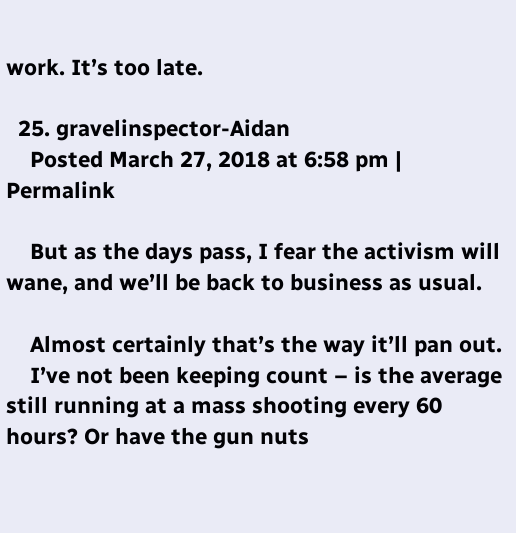work. It’s too late.

  25. gravelinspector-Aidan
    Posted March 27, 2018 at 6:58 pm | Permalink

    But as the days pass, I fear the activism will wane, and we’ll be back to business as usual.

    Almost certainly that’s the way it’ll pan out.
    I’ve not been keeping count – is the average still running at a mass shooting every 60 hours? Or have the gun nuts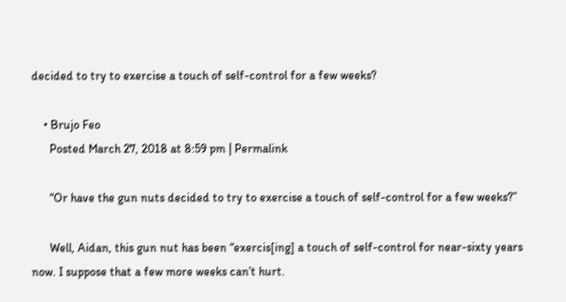decided to try to exercise a touch of self-control for a few weeks?

    • Brujo Feo
      Posted March 27, 2018 at 8:59 pm | Permalink

      “Or have the gun nuts decided to try to exercise a touch of self-control for a few weeks?”

      Well, Aidan, this gun nut has been “exercis[ing] a touch of self-control for near-sixty years now. I suppose that a few more weeks can’t hurt.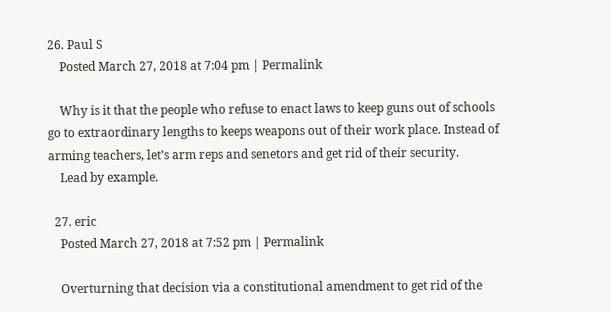26. Paul S
    Posted March 27, 2018 at 7:04 pm | Permalink

    Why is it that the people who refuse to enact laws to keep guns out of schools go to extraordinary lengths to keeps weapons out of their work place. Instead of arming teachers, let’s arm reps and senetors and get rid of their security.
    Lead by example.

  27. eric
    Posted March 27, 2018 at 7:52 pm | Permalink

    Overturning that decision via a constitutional amendment to get rid of the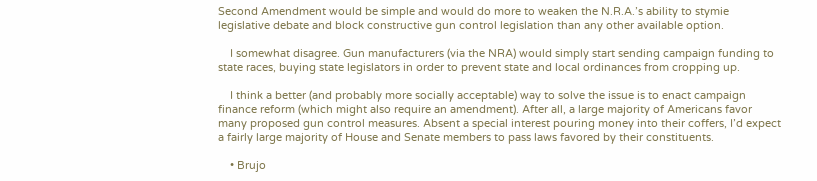Second Amendment would be simple and would do more to weaken the N.R.A.’s ability to stymie legislative debate and block constructive gun control legislation than any other available option.

    I somewhat disagree. Gun manufacturers (via the NRA) would simply start sending campaign funding to state races, buying state legislators in order to prevent state and local ordinances from cropping up.

    I think a better (and probably more socially acceptable) way to solve the issue is to enact campaign finance reform (which might also require an amendment). After all, a large majority of Americans favor many proposed gun control measures. Absent a special interest pouring money into their coffers, I’d expect a fairly large majority of House and Senate members to pass laws favored by their constituents.

    • Brujo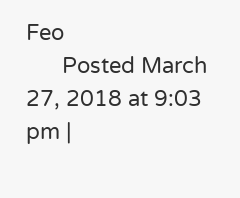Feo
      Posted March 27, 2018 at 9:03 pm |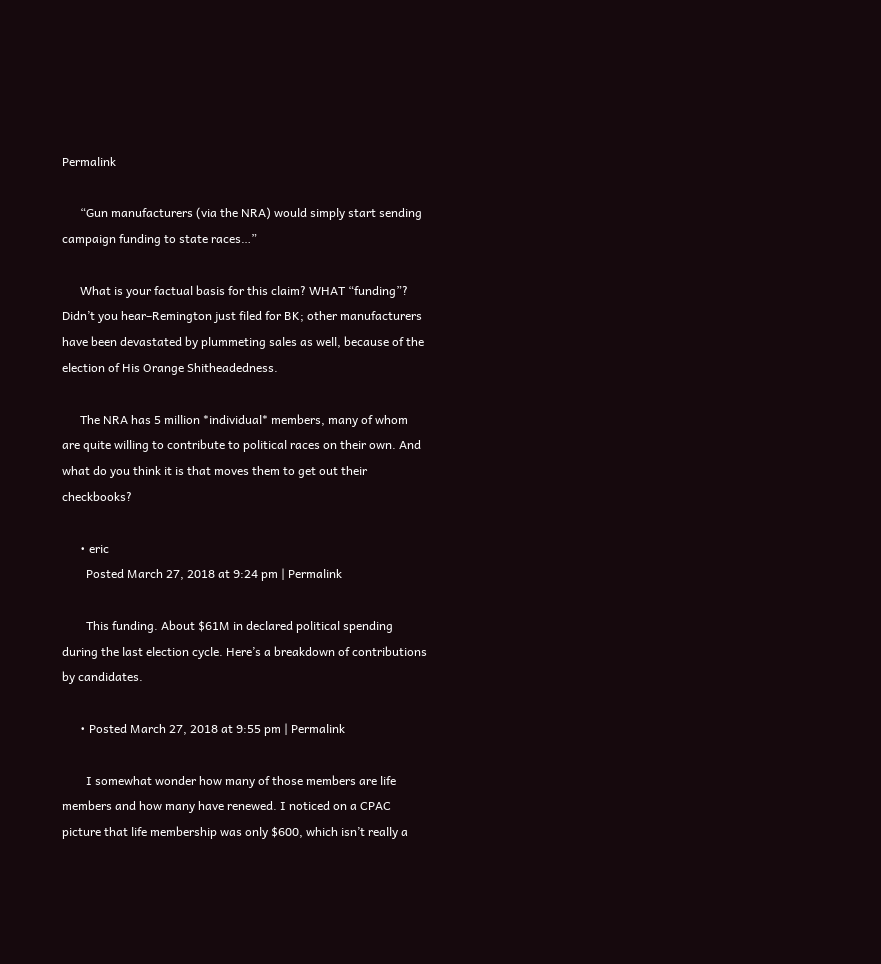Permalink

      “Gun manufacturers (via the NRA) would simply start sending campaign funding to state races…”

      What is your factual basis for this claim? WHAT “funding”? Didn’t you hear–Remington just filed for BK; other manufacturers have been devastated by plummeting sales as well, because of the election of His Orange Shitheadedness.

      The NRA has 5 million *individual* members, many of whom are quite willing to contribute to political races on their own. And what do you think it is that moves them to get out their checkbooks?

      • eric
        Posted March 27, 2018 at 9:24 pm | Permalink

        This funding. About $61M in declared political spending during the last election cycle. Here’s a breakdown of contributions by candidates.

      • Posted March 27, 2018 at 9:55 pm | Permalink

        I somewhat wonder how many of those members are life members and how many have renewed. I noticed on a CPAC picture that life membership was only $600, which isn’t really a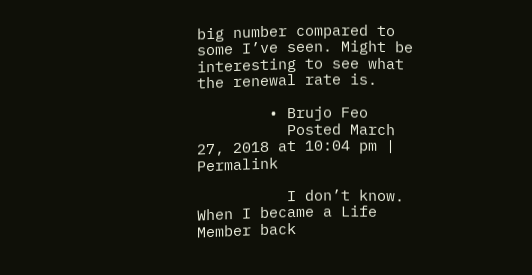big number compared to some I’ve seen. Might be interesting to see what the renewal rate is.

        • Brujo Feo
          Posted March 27, 2018 at 10:04 pm | Permalink

          I don’t know. When I became a Life Member back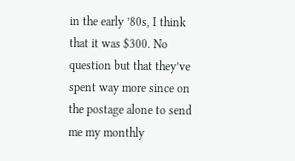in the early ’80s, I think that it was $300. No question but that they’ve spent way more since on the postage alone to send me my monthly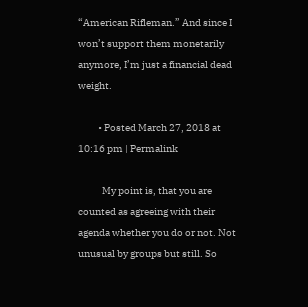“American Rifleman.” And since I won’t support them monetarily anymore, I’m just a financial dead weight.

          • Posted March 27, 2018 at 10:16 pm | Permalink

            My point is, that you are counted as agreeing with their agenda whether you do or not. Not unusual by groups but still. So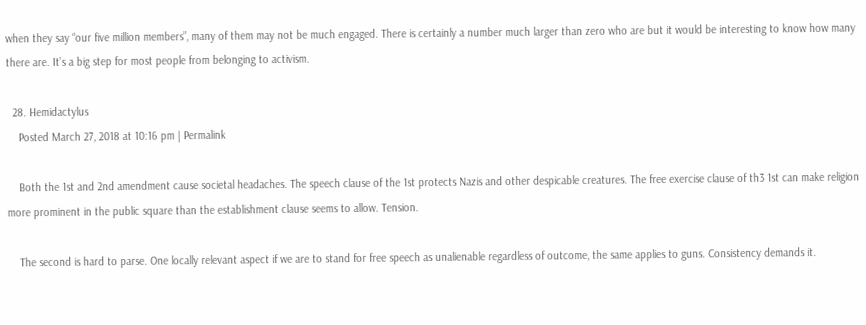when they say “our five million members”, many of them may not be much engaged. There is certainly a number much larger than zero who are but it would be interesting to know how many there are. It’s a big step for most people from belonging to activism.

  28. Hemidactylus
    Posted March 27, 2018 at 10:16 pm | Permalink

    Both the 1st and 2nd amendment cause societal headaches. The speech clause of the 1st protects Nazis and other despicable creatures. The free exercise clause of th3 1st can make religion more prominent in the public square than the establishment clause seems to allow. Tension.

    The second is hard to parse. One locally relevant aspect if we are to stand for free speech as unalienable regardless of outcome, the same applies to guns. Consistency demands it.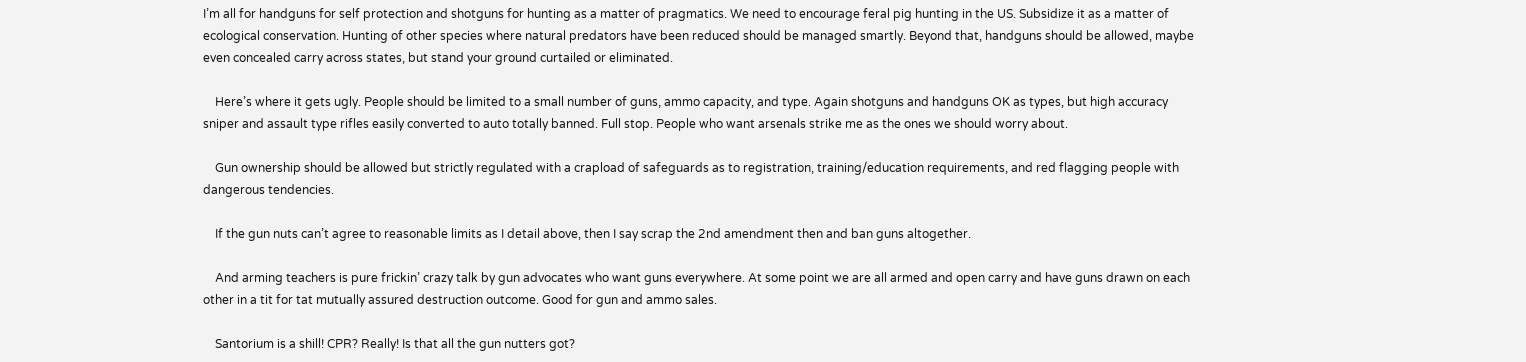I’m all for handguns for self protection and shotguns for hunting as a matter of pragmatics. We need to encourage feral pig hunting in the US. Subsidize it as a matter of ecological conservation. Hunting of other species where natural predators have been reduced should be managed smartly. Beyond that, handguns should be allowed, maybe even concealed carry across states, but stand your ground curtailed or eliminated.

    Here’s where it gets ugly. People should be limited to a small number of guns, ammo capacity, and type. Again shotguns and handguns OK as types, but high accuracy sniper and assault type rifles easily converted to auto totally banned. Full stop. People who want arsenals strike me as the ones we should worry about.

    Gun ownership should be allowed but strictly regulated with a crapload of safeguards as to registration, training/education requirements, and red flagging people with dangerous tendencies.

    If the gun nuts can’t agree to reasonable limits as I detail above, then I say scrap the 2nd amendment then and ban guns altogether.

    And arming teachers is pure frickin’ crazy talk by gun advocates who want guns everywhere. At some point we are all armed and open carry and have guns drawn on each other in a tit for tat mutually assured destruction outcome. Good for gun and ammo sales.

    Santorium is a shill! CPR? Really! Is that all the gun nutters got?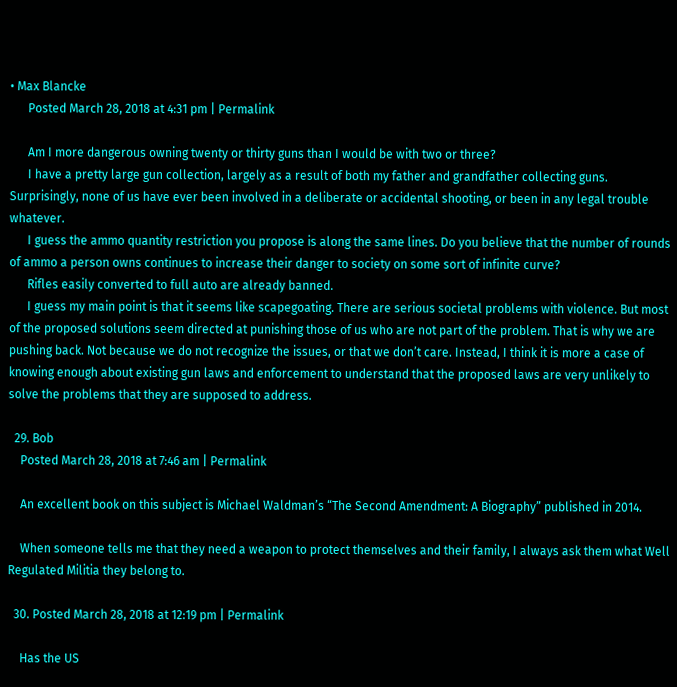• Max Blancke
      Posted March 28, 2018 at 4:31 pm | Permalink

      Am I more dangerous owning twenty or thirty guns than I would be with two or three?
      I have a pretty large gun collection, largely as a result of both my father and grandfather collecting guns. Surprisingly, none of us have ever been involved in a deliberate or accidental shooting, or been in any legal trouble whatever.
      I guess the ammo quantity restriction you propose is along the same lines. Do you believe that the number of rounds of ammo a person owns continues to increase their danger to society on some sort of infinite curve?
      Rifles easily converted to full auto are already banned.
      I guess my main point is that it seems like scapegoating. There are serious societal problems with violence. But most of the proposed solutions seem directed at punishing those of us who are not part of the problem. That is why we are pushing back. Not because we do not recognize the issues, or that we don’t care. Instead, I think it is more a case of knowing enough about existing gun laws and enforcement to understand that the proposed laws are very unlikely to solve the problems that they are supposed to address.

  29. Bob
    Posted March 28, 2018 at 7:46 am | Permalink

    An excellent book on this subject is Michael Waldman’s “The Second Amendment: A Biography” published in 2014.

    When someone tells me that they need a weapon to protect themselves and their family, I always ask them what Well Regulated Militia they belong to.

  30. Posted March 28, 2018 at 12:19 pm | Permalink

    Has the US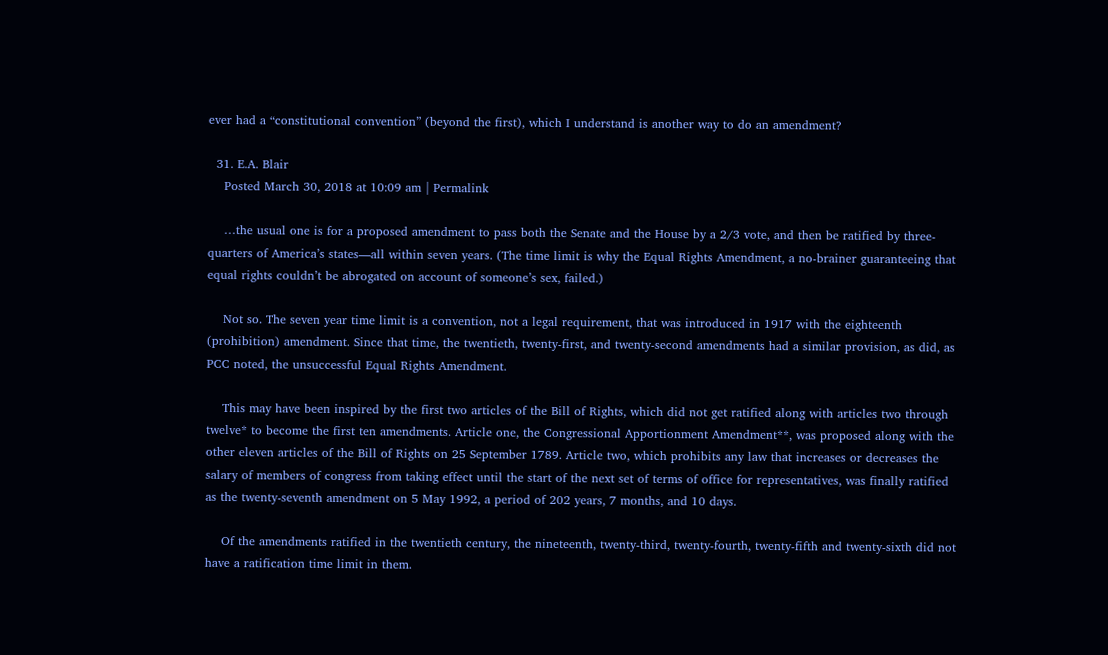ever had a “constitutional convention” (beyond the first), which I understand is another way to do an amendment?

  31. E.A. Blair
    Posted March 30, 2018 at 10:09 am | Permalink

    …the usual one is for a proposed amendment to pass both the Senate and the House by a 2/3 vote, and then be ratified by three-quarters of America’s states—all within seven years. (The time limit is why the Equal Rights Amendment, a no-brainer guaranteeing that equal rights couldn’t be abrogated on account of someone’s sex, failed.)

    Not so. The seven year time limit is a convention, not a legal requirement, that was introduced in 1917 with the eighteenth (prohibition) amendment. Since that time, the twentieth, twenty-first, and twenty-second amendments had a similar provision, as did, as PCC noted, the unsuccessful Equal Rights Amendment.

    This may have been inspired by the first two articles of the Bill of Rights, which did not get ratified along with articles two through twelve* to become the first ten amendments. Article one, the Congressional Apportionment Amendment**, was proposed along with the other eleven articles of the Bill of Rights on 25 September 1789. Article two, which prohibits any law that increases or decreases the salary of members of congress from taking effect until the start of the next set of terms of office for representatives, was finally ratified as the twenty-seventh amendment on 5 May 1992, a period of 202 years, 7 months, and 10 days.

    Of the amendments ratified in the twentieth century, the nineteenth, twenty-third, twenty-fourth, twenty-fifth and twenty-sixth did not have a ratification time limit in them.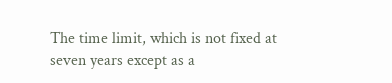The time limit, which is not fixed at seven years except as a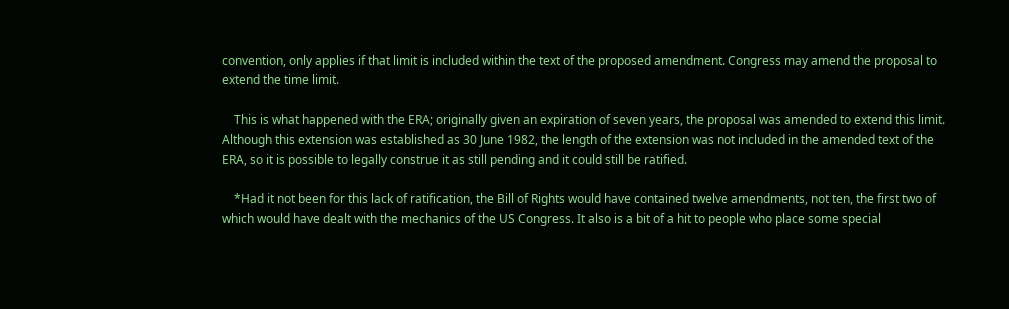convention, only applies if that limit is included within the text of the proposed amendment. Congress may amend the proposal to extend the time limit.

    This is what happened with the ERA; originally given an expiration of seven years, the proposal was amended to extend this limit. Although this extension was established as 30 June 1982, the length of the extension was not included in the amended text of the ERA, so it is possible to legally construe it as still pending and it could still be ratified.

    *Had it not been for this lack of ratification, the Bill of Rights would have contained twelve amendments, not ten, the first two of which would have dealt with the mechanics of the US Congress. It also is a bit of a hit to people who place some special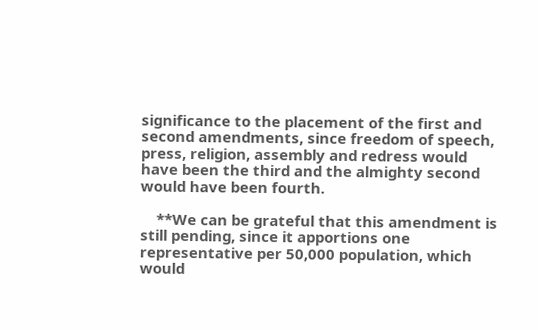significance to the placement of the first and second amendments, since freedom of speech, press, religion, assembly and redress would have been the third and the almighty second would have been fourth.

    **We can be grateful that this amendment is still pending, since it apportions one representative per 50,000 population, which would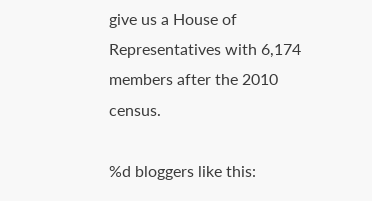give us a House of Representatives with 6,174 members after the 2010 census.

%d bloggers like this: